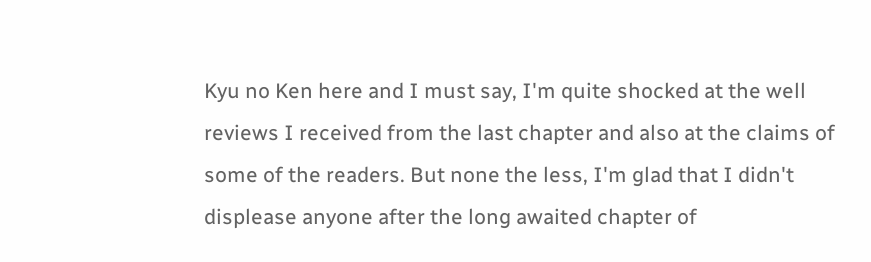Kyu no Ken here and I must say, I'm quite shocked at the well reviews I received from the last chapter and also at the claims of some of the readers. But none the less, I'm glad that I didn't displease anyone after the long awaited chapter of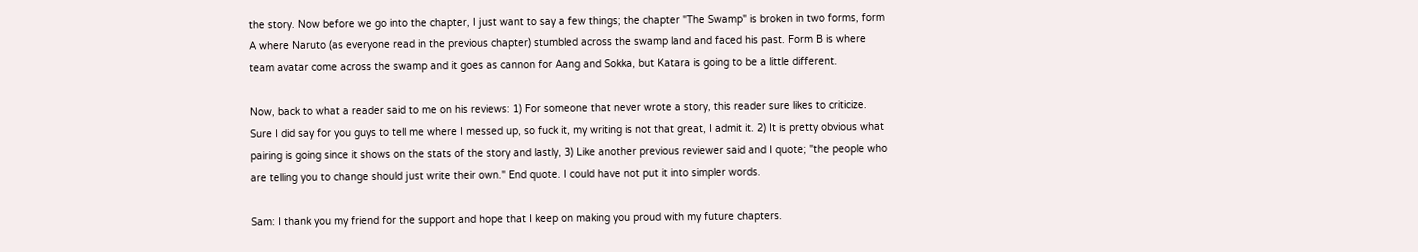the story. Now before we go into the chapter, I just want to say a few things; the chapter "The Swamp" is broken in two forms, form A where Naruto (as everyone read in the previous chapter) stumbled across the swamp land and faced his past. Form B is where team avatar come across the swamp and it goes as cannon for Aang and Sokka, but Katara is going to be a little different.

Now, back to what a reader said to me on his reviews: 1) For someone that never wrote a story, this reader sure likes to criticize. Sure I did say for you guys to tell me where I messed up, so fuck it, my writing is not that great, I admit it. 2) It is pretty obvious what pairing is going since it shows on the stats of the story and lastly, 3) Like another previous reviewer said and I quote; "the people who are telling you to change should just write their own." End quote. I could have not put it into simpler words.

Sam: I thank you my friend for the support and hope that I keep on making you proud with my future chapters.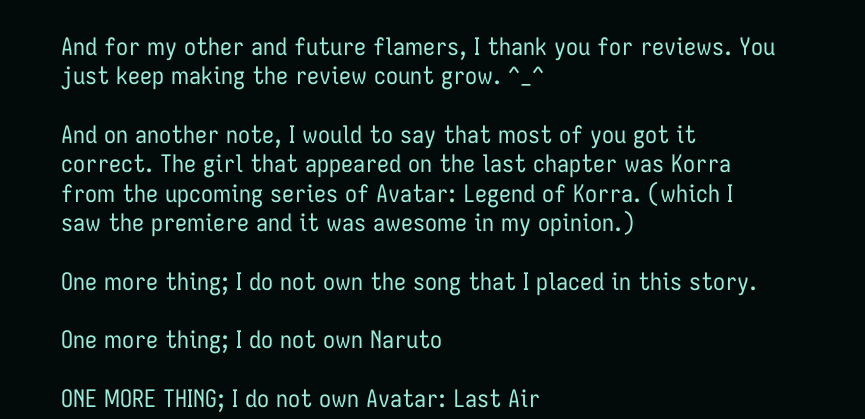And for my other and future flamers, I thank you for reviews. You just keep making the review count grow. ^_^

And on another note, I would to say that most of you got it correct. The girl that appeared on the last chapter was Korra from the upcoming series of Avatar: Legend of Korra. (which I saw the premiere and it was awesome in my opinion.)

One more thing; I do not own the song that I placed in this story.

One more thing; I do not own Naruto

ONE MORE THING; I do not own Avatar: Last Air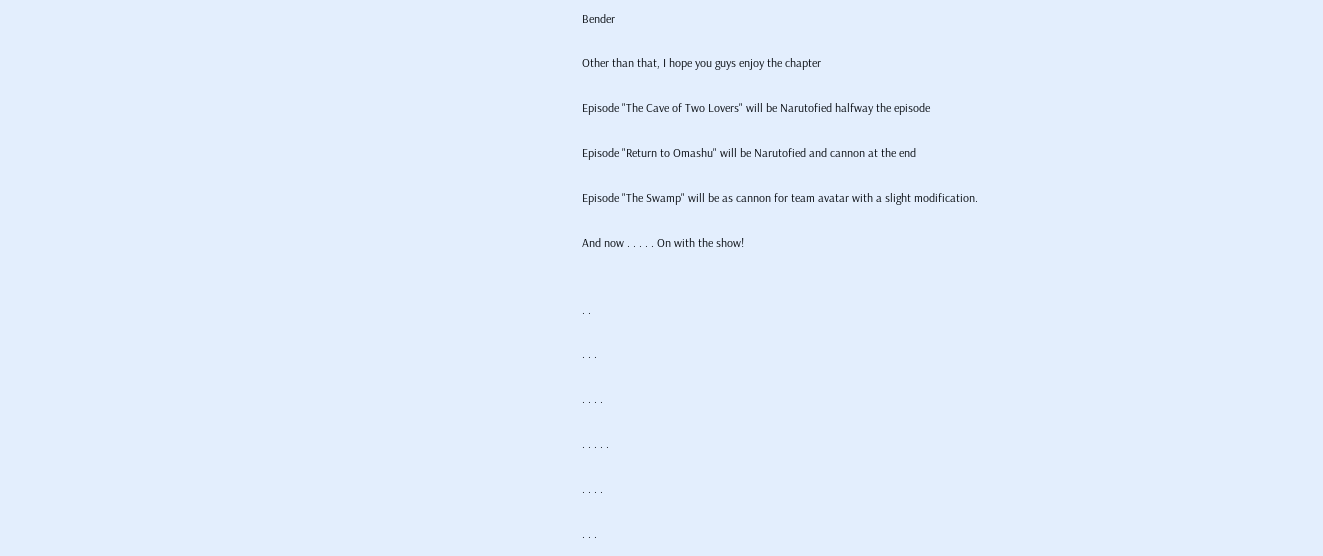Bender

Other than that, I hope you guys enjoy the chapter

Episode "The Cave of Two Lovers" will be Narutofied halfway the episode

Episode "Return to Omashu" will be Narutofied and cannon at the end

Episode "The Swamp" will be as cannon for team avatar with a slight modification.

And now . . . . . On with the show!


. .

. . .

. . . .

. . . . .

. . . .

. . .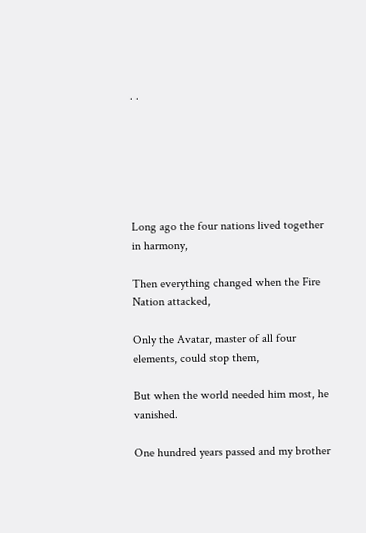. .






Long ago the four nations lived together in harmony,

Then everything changed when the Fire Nation attacked,

Only the Avatar, master of all four elements, could stop them,

But when the world needed him most, he vanished.

One hundred years passed and my brother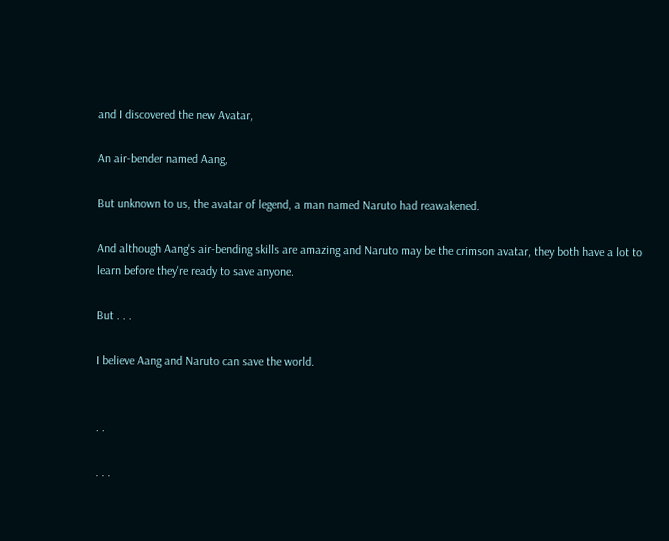and I discovered the new Avatar,

An air-bender named Aang,

But unknown to us, the avatar of legend, a man named Naruto had reawakened.

And although Aang's air-bending skills are amazing and Naruto may be the crimson avatar, they both have a lot to learn before they're ready to save anyone.

But . . .

I believe Aang and Naruto can save the world.


. .

. . .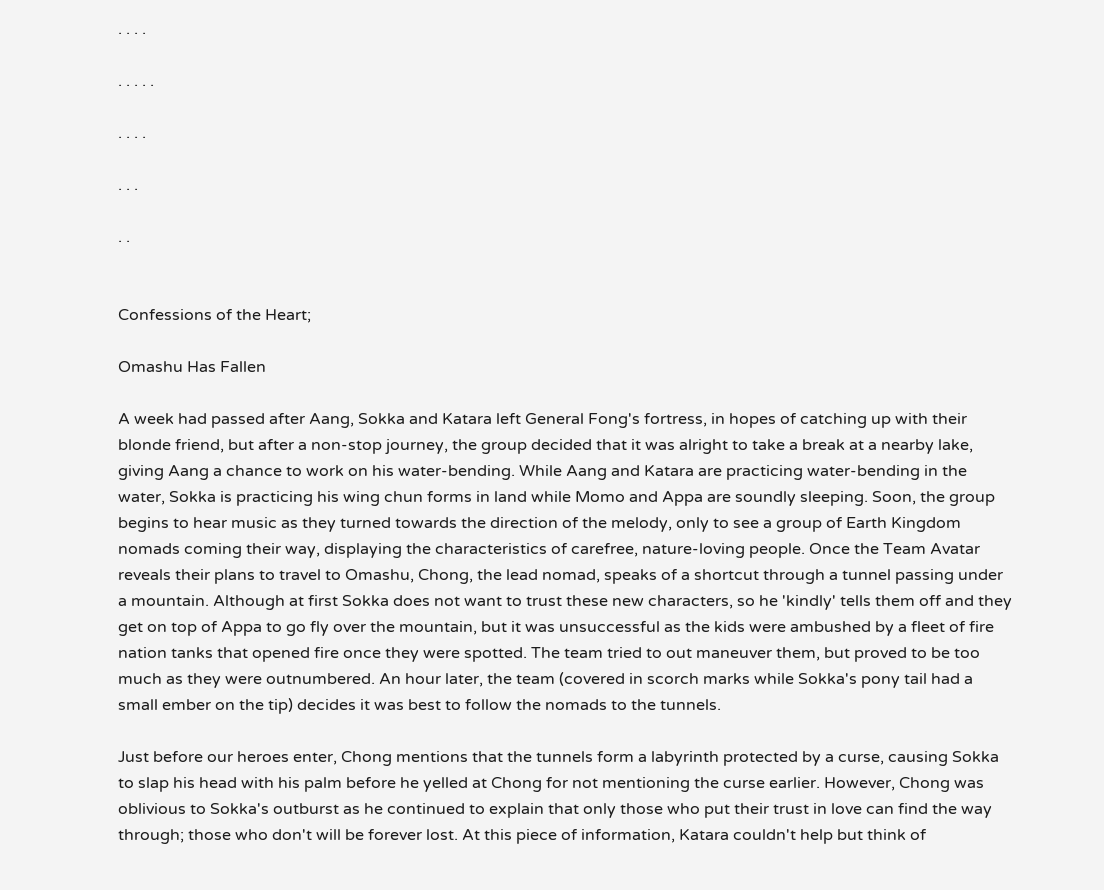. . . .

. . . . .

. . . .

. . .

. .


Confessions of the Heart;

Omashu Has Fallen

A week had passed after Aang, Sokka and Katara left General Fong's fortress, in hopes of catching up with their blonde friend, but after a non-stop journey, the group decided that it was alright to take a break at a nearby lake, giving Aang a chance to work on his water-bending. While Aang and Katara are practicing water-bending in the water, Sokka is practicing his wing chun forms in land while Momo and Appa are soundly sleeping. Soon, the group begins to hear music as they turned towards the direction of the melody, only to see a group of Earth Kingdom nomads coming their way, displaying the characteristics of carefree, nature-loving people. Once the Team Avatar reveals their plans to travel to Omashu, Chong, the lead nomad, speaks of a shortcut through a tunnel passing under a mountain. Although at first Sokka does not want to trust these new characters, so he 'kindly' tells them off and they get on top of Appa to go fly over the mountain, but it was unsuccessful as the kids were ambushed by a fleet of fire nation tanks that opened fire once they were spotted. The team tried to out maneuver them, but proved to be too much as they were outnumbered. An hour later, the team (covered in scorch marks while Sokka's pony tail had a small ember on the tip) decides it was best to follow the nomads to the tunnels.

Just before our heroes enter, Chong mentions that the tunnels form a labyrinth protected by a curse, causing Sokka to slap his head with his palm before he yelled at Chong for not mentioning the curse earlier. However, Chong was oblivious to Sokka's outburst as he continued to explain that only those who put their trust in love can find the way through; those who don't will be forever lost. At this piece of information, Katara couldn't help but think of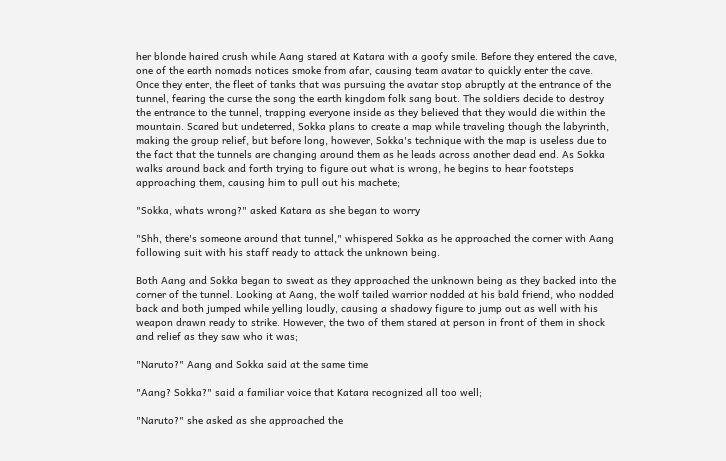her blonde haired crush while Aang stared at Katara with a goofy smile. Before they entered the cave, one of the earth nomads notices smoke from afar, causing team avatar to quickly enter the cave. Once they enter, the fleet of tanks that was pursuing the avatar stop abruptly at the entrance of the tunnel, fearing the curse the song the earth kingdom folk sang bout. The soldiers decide to destroy the entrance to the tunnel, trapping everyone inside as they believed that they would die within the mountain. Scared but undeterred, Sokka plans to create a map while traveling though the labyrinth, making the group relief, but before long, however, Sokka's technique with the map is useless due to the fact that the tunnels are changing around them as he leads across another dead end. As Sokka walks around back and forth trying to figure out what is wrong, he begins to hear footsteps approaching them, causing him to pull out his machete;

"Sokka, whats wrong?" asked Katara as she began to worry

"Shh, there's someone around that tunnel," whispered Sokka as he approached the corner with Aang following suit with his staff ready to attack the unknown being.

Both Aang and Sokka began to sweat as they approached the unknown being as they backed into the corner of the tunnel. Looking at Aang, the wolf tailed warrior nodded at his bald friend, who nodded back and both jumped while yelling loudly, causing a shadowy figure to jump out as well with his weapon drawn ready to strike. However, the two of them stared at person in front of them in shock and relief as they saw who it was;

"Naruto?" Aang and Sokka said at the same time

"Aang? Sokka?" said a familiar voice that Katara recognized all too well;

"Naruto?" she asked as she approached the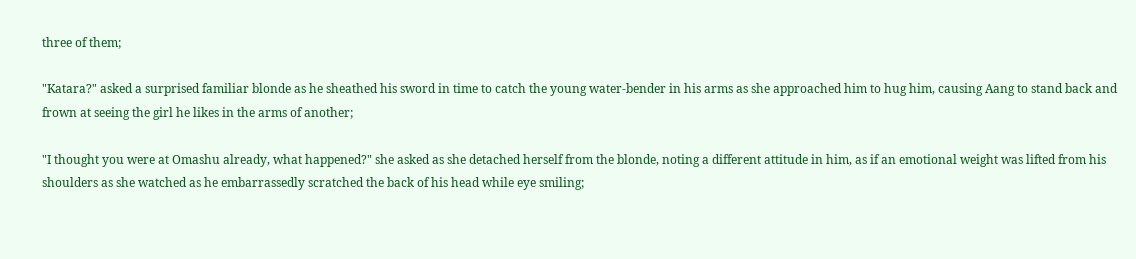three of them;

"Katara?" asked a surprised familiar blonde as he sheathed his sword in time to catch the young water-bender in his arms as she approached him to hug him, causing Aang to stand back and frown at seeing the girl he likes in the arms of another;

"I thought you were at Omashu already, what happened?" she asked as she detached herself from the blonde, noting a different attitude in him, as if an emotional weight was lifted from his shoulders as she watched as he embarrassedly scratched the back of his head while eye smiling;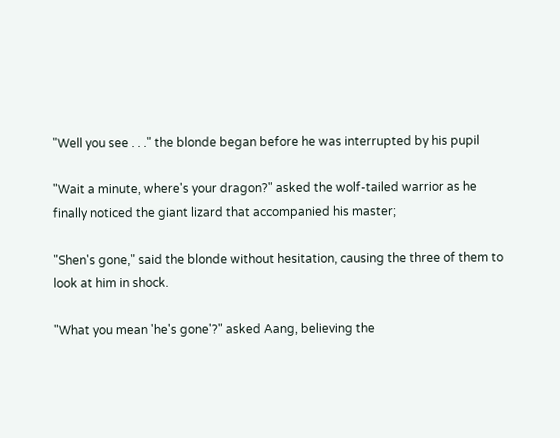"Well you see . . ." the blonde began before he was interrupted by his pupil

"Wait a minute, where's your dragon?" asked the wolf-tailed warrior as he finally noticed the giant lizard that accompanied his master;

"Shen's gone," said the blonde without hesitation, causing the three of them to look at him in shock.

"What you mean 'he's gone'?" asked Aang, believing the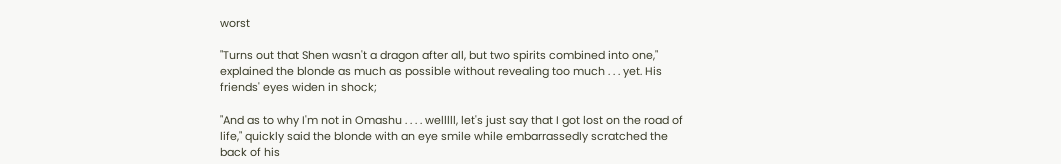worst

"Turns out that Shen wasn't a dragon after all, but two spirits combined into one," explained the blonde as much as possible without revealing too much . . . yet. His friends' eyes widen in shock;

"And as to why I'm not in Omashu . . . . welllll, let's just say that I got lost on the road of life," quickly said the blonde with an eye smile while embarrassedly scratched the back of his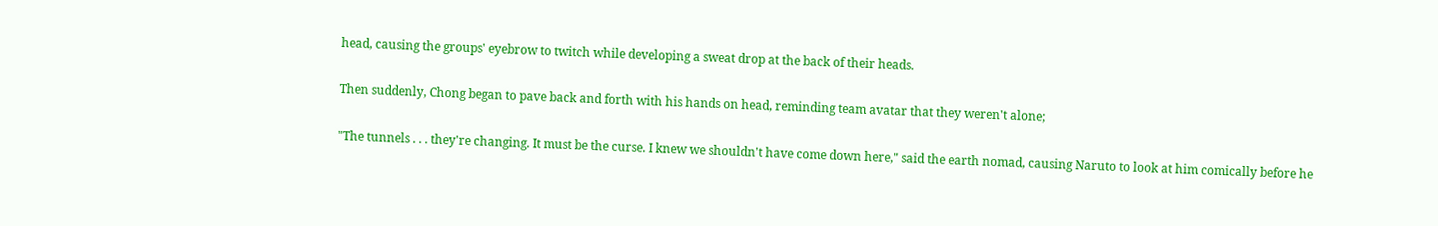head, causing the groups' eyebrow to twitch while developing a sweat drop at the back of their heads.

Then suddenly, Chong began to pave back and forth with his hands on head, reminding team avatar that they weren't alone;

"The tunnels . . . they're changing. It must be the curse. I knew we shouldn't have come down here," said the earth nomad, causing Naruto to look at him comically before he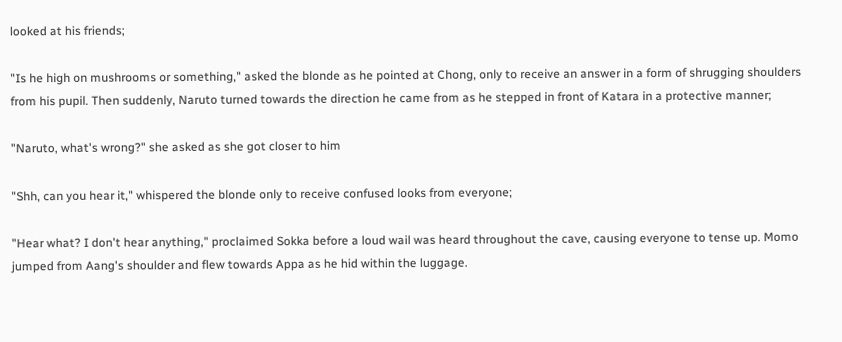looked at his friends;

"Is he high on mushrooms or something," asked the blonde as he pointed at Chong, only to receive an answer in a form of shrugging shoulders from his pupil. Then suddenly, Naruto turned towards the direction he came from as he stepped in front of Katara in a protective manner;

"Naruto, what's wrong?" she asked as she got closer to him

"Shh, can you hear it," whispered the blonde only to receive confused looks from everyone;

"Hear what? I don't hear anything," proclaimed Sokka before a loud wail was heard throughout the cave, causing everyone to tense up. Momo jumped from Aang's shoulder and flew towards Appa as he hid within the luggage.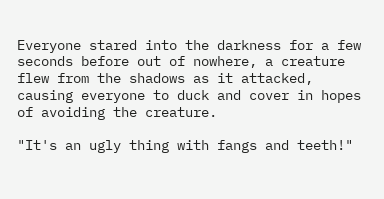Everyone stared into the darkness for a few seconds before out of nowhere, a creature flew from the shadows as it attacked, causing everyone to duck and cover in hopes of avoiding the creature.

"It's an ugly thing with fangs and teeth!"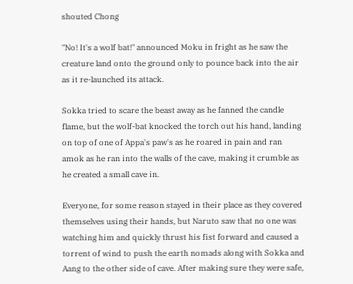shouted Chong

"No! It's a wolf bat!" announced Moku in fright as he saw the creature land onto the ground only to pounce back into the air as it re-launched its attack.

Sokka tried to scare the beast away as he fanned the candle flame, but the wolf-bat knocked the torch out his hand, landing on top of one of Appa's paw's as he roared in pain and ran amok as he ran into the walls of the cave, making it crumble as he created a small cave in.

Everyone, for some reason stayed in their place as they covered themselves using their hands, but Naruto saw that no one was watching him and quickly thrust his fist forward and caused a torrent of wind to push the earth nomads along with Sokka and Aang to the other side of cave. After making sure they were safe,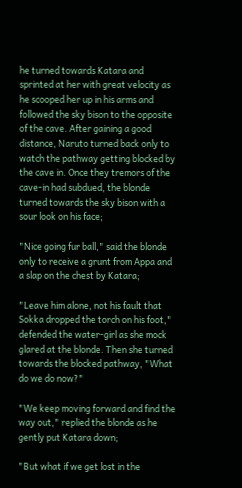he turned towards Katara and sprinted at her with great velocity as he scooped her up in his arms and followed the sky bison to the opposite of the cave. After gaining a good distance, Naruto turned back only to watch the pathway getting blocked by the cave in. Once they tremors of the cave-in had subdued, the blonde turned towards the sky bison with a sour look on his face;

"Nice going fur ball," said the blonde only to receive a grunt from Appa and a slap on the chest by Katara;

"Leave him alone, not his fault that Sokka dropped the torch on his foot," defended the water-girl as she mock glared at the blonde. Then she turned towards the blocked pathway, "What do we do now?"

"We keep moving forward and find the way out," replied the blonde as he gently put Katara down;

"But what if we get lost in the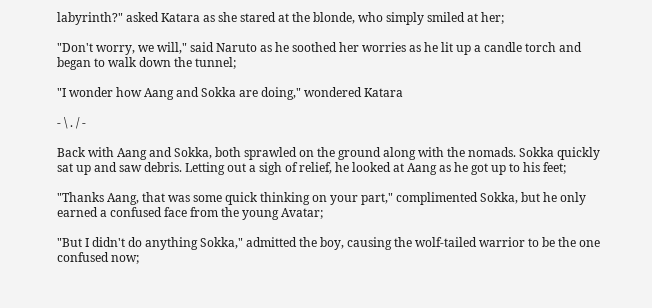labyrinth?" asked Katara as she stared at the blonde, who simply smiled at her;

"Don't worry, we will," said Naruto as he soothed her worries as he lit up a candle torch and began to walk down the tunnel;

"I wonder how Aang and Sokka are doing," wondered Katara

- \ . / -

Back with Aang and Sokka, both sprawled on the ground along with the nomads. Sokka quickly sat up and saw debris. Letting out a sigh of relief, he looked at Aang as he got up to his feet;

"Thanks Aang, that was some quick thinking on your part," complimented Sokka, but he only earned a confused face from the young Avatar;

"But I didn't do anything Sokka," admitted the boy, causing the wolf-tailed warrior to be the one confused now;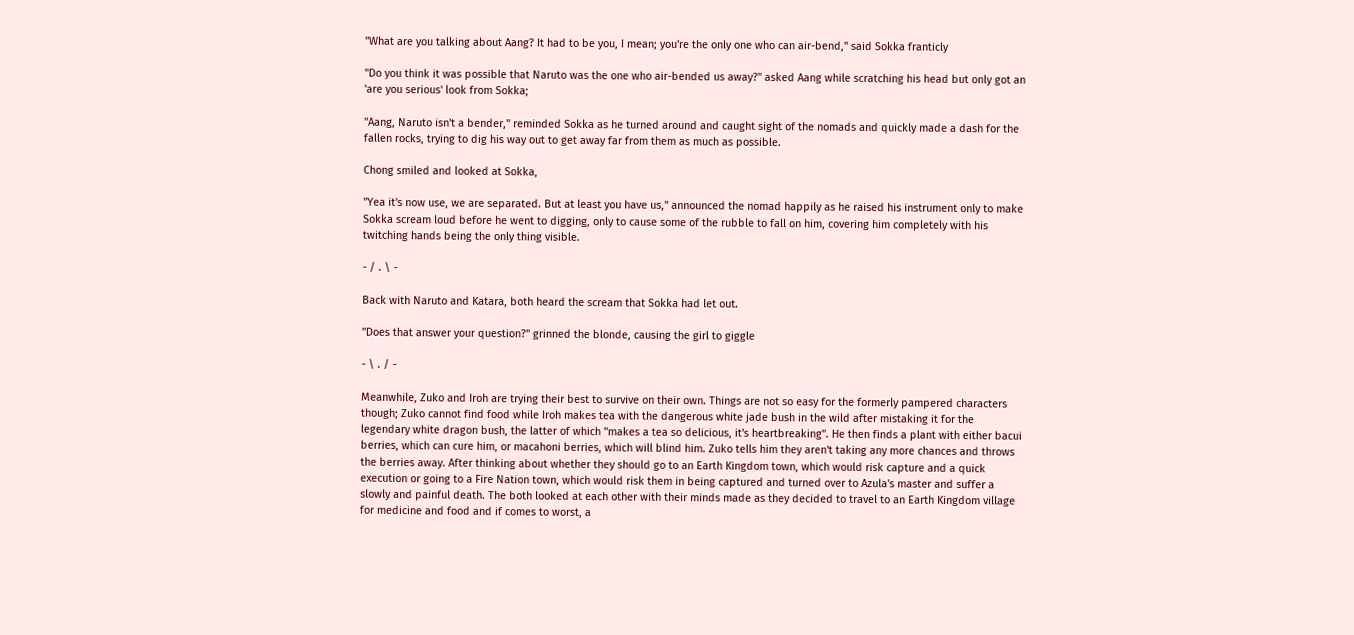"What are you talking about Aang? It had to be you, I mean; you're the only one who can air-bend," said Sokka franticly

"Do you think it was possible that Naruto was the one who air-bended us away?" asked Aang while scratching his head but only got an 'are you serious' look from Sokka;

"Aang, Naruto isn't a bender," reminded Sokka as he turned around and caught sight of the nomads and quickly made a dash for the fallen rocks, trying to dig his way out to get away far from them as much as possible.

Chong smiled and looked at Sokka,

"Yea it's now use, we are separated. But at least you have us," announced the nomad happily as he raised his instrument only to make Sokka scream loud before he went to digging, only to cause some of the rubble to fall on him, covering him completely with his twitching hands being the only thing visible.

- / . \ -

Back with Naruto and Katara, both heard the scream that Sokka had let out.

"Does that answer your question?" grinned the blonde, causing the girl to giggle

- \ . / -

Meanwhile, Zuko and Iroh are trying their best to survive on their own. Things are not so easy for the formerly pampered characters though; Zuko cannot find food while Iroh makes tea with the dangerous white jade bush in the wild after mistaking it for the legendary white dragon bush, the latter of which "makes a tea so delicious, it's heartbreaking". He then finds a plant with either bacui berries, which can cure him, or macahoni berries, which will blind him. Zuko tells him they aren't taking any more chances and throws the berries away. After thinking about whether they should go to an Earth Kingdom town, which would risk capture and a quick execution or going to a Fire Nation town, which would risk them in being captured and turned over to Azula's master and suffer a slowly and painful death. The both looked at each other with their minds made as they decided to travel to an Earth Kingdom village for medicine and food and if comes to worst, a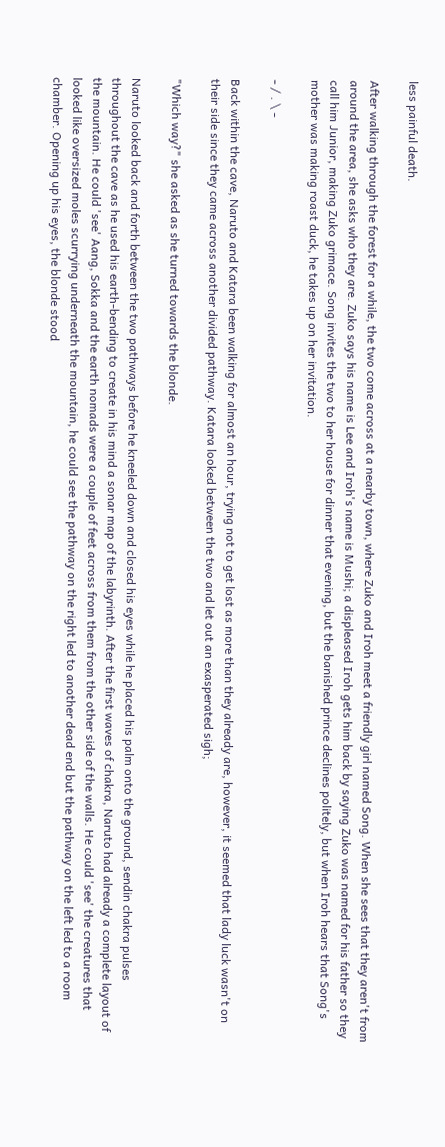less painful death.

After walking through the forest for a while, the two come across at a nearby town, where Zuko and Iroh meet a friendly girl named Song. When she sees that they aren't from around the area, she asks who they are. Zuko says his name is Lee and Iroh's name is Mushi; a displeased Iroh gets him back by saying Zuko was named for his father so they call him Junior, making Zuko grimace. Song invites the two to her house for dinner that evening, but the banished prince declines politely, but when Iroh hears that Song's mother was making roast duck, he takes up on her invitation.

- / . \ -

Back within the cave, Naruto and Katara been walking for almost an hour, trying not to get lost as more than they already are, however, it seemed that lady luck wasn't on their side since they came across another divided pathway. Katara looked between the two and let out an exasperated sigh;

"Which way?" she asked as she turned towards the blonde.

Naruto looked back and forth between the two pathways before he kneeled down and closed his eyes while he placed his palm onto the ground, sendin chakra pulses throughout the cave as he used his earth-bending to create in his mind a sonar map of the labyrinth. After the first waves of chakra, Naruto had already a complete layout of the mountain. He could 'see' Aang, Sokka and the earth nomads were a couple of feet across from them from the other side of the walls. He could 'see' the creatures that looked like oversized moles scurrying underneath the mountain, he could see the pathway on the right led to another dead end but the pathway on the left led to a room chamber. Opening up his eyes, the blonde stood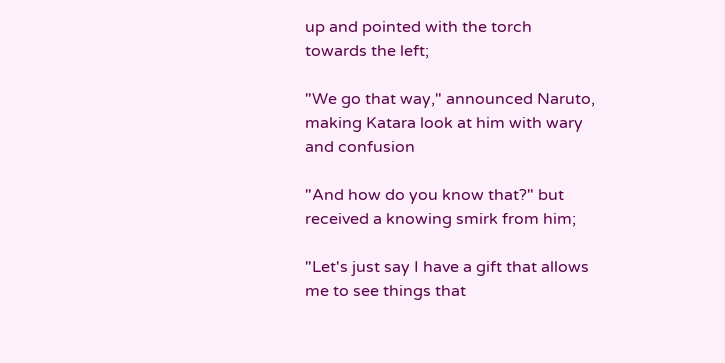up and pointed with the torch towards the left;

"We go that way," announced Naruto, making Katara look at him with wary and confusion

"And how do you know that?" but received a knowing smirk from him;

"Let's just say I have a gift that allows me to see things that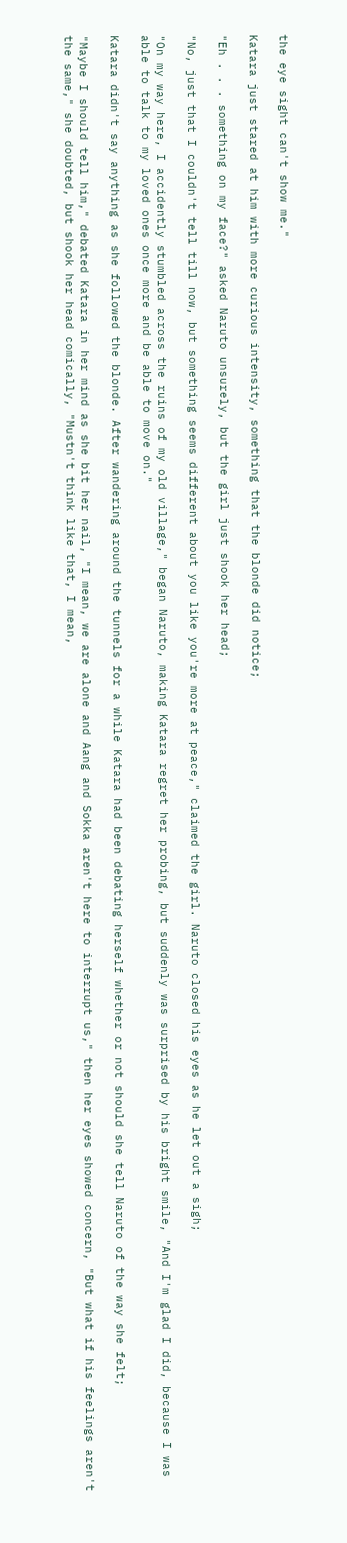the eye sight can't show me."

Katara just stared at him with more curious intensity, something that the blonde did notice;

"Eh . . . something on my face?" asked Naruto unsurely, but the girl just shook her head;

"No, just that I couldn't tell till now, but something seems different about you like you're more at peace," claimed the girl. Naruto closed his eyes as he let out a sigh;

"On my way here, I accidently stumbled across the ruins of my old village," began Naruto, making Katara regret her probing, but suddenly was surprised by his bright smile, "And I'm glad I did, because I was able to talk to my loved ones once more and be able to move on."

Katara didn't say anything as she followed the blonde. After wandering around the tunnels for a while Katara had been debating herself whether or not should she tell Naruto of the way she felt;

"Maybe I should tell him," debated Katara in her mind as she bit her nail, "I mean, we are alone and Aang and Sokka aren't here to interrupt us," then her eyes showed concern, "But what if his feelings aren't the same," she doubted, but shook her head comically, "Mustn't think like that, I mean,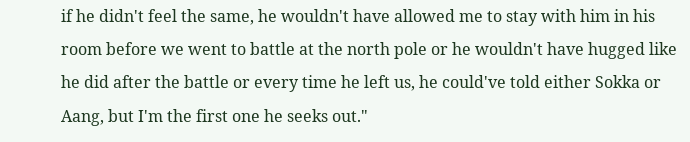if he didn't feel the same, he wouldn't have allowed me to stay with him in his room before we went to battle at the north pole or he wouldn't have hugged like he did after the battle or every time he left us, he could've told either Sokka or Aang, but I'm the first one he seeks out."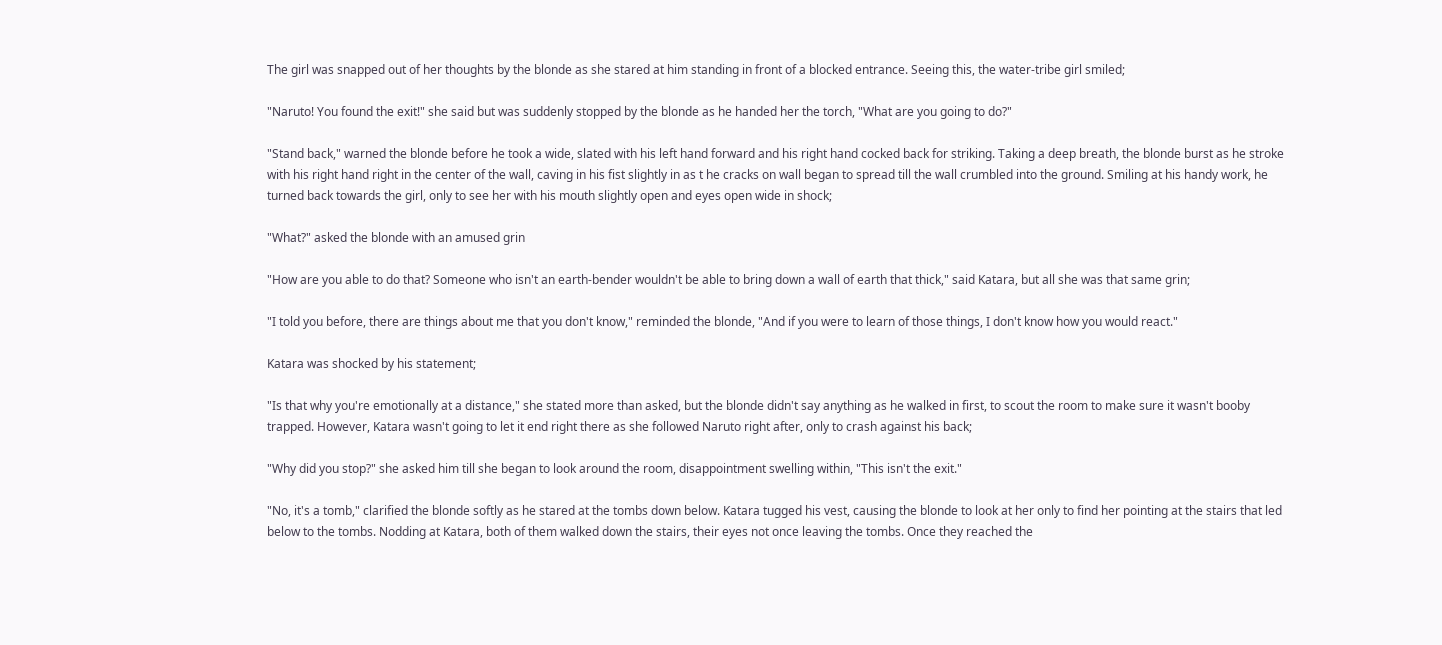The girl was snapped out of her thoughts by the blonde as she stared at him standing in front of a blocked entrance. Seeing this, the water-tribe girl smiled;

"Naruto! You found the exit!" she said but was suddenly stopped by the blonde as he handed her the torch, "What are you going to do?"

"Stand back," warned the blonde before he took a wide, slated with his left hand forward and his right hand cocked back for striking. Taking a deep breath, the blonde burst as he stroke with his right hand right in the center of the wall, caving in his fist slightly in as t he cracks on wall began to spread till the wall crumbled into the ground. Smiling at his handy work, he turned back towards the girl, only to see her with his mouth slightly open and eyes open wide in shock;

"What?" asked the blonde with an amused grin

"How are you able to do that? Someone who isn't an earth-bender wouldn't be able to bring down a wall of earth that thick," said Katara, but all she was that same grin;

"I told you before, there are things about me that you don't know," reminded the blonde, "And if you were to learn of those things, I don't know how you would react."

Katara was shocked by his statement;

"Is that why you're emotionally at a distance," she stated more than asked, but the blonde didn't say anything as he walked in first, to scout the room to make sure it wasn't booby trapped. However, Katara wasn't going to let it end right there as she followed Naruto right after, only to crash against his back;

"Why did you stop?" she asked him till she began to look around the room, disappointment swelling within, "This isn't the exit."

"No, it's a tomb," clarified the blonde softly as he stared at the tombs down below. Katara tugged his vest, causing the blonde to look at her only to find her pointing at the stairs that led below to the tombs. Nodding at Katara, both of them walked down the stairs, their eyes not once leaving the tombs. Once they reached the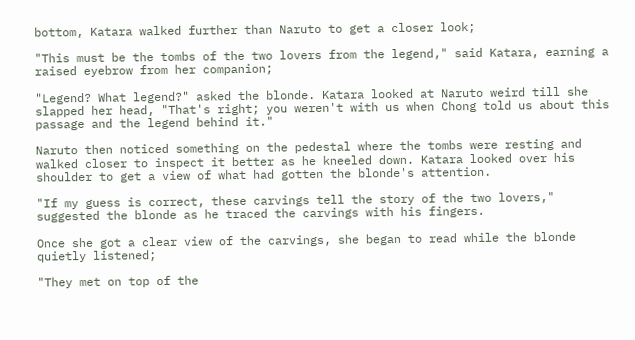bottom, Katara walked further than Naruto to get a closer look;

"This must be the tombs of the two lovers from the legend," said Katara, earning a raised eyebrow from her companion;

"Legend? What legend?" asked the blonde. Katara looked at Naruto weird till she slapped her head, "That's right; you weren't with us when Chong told us about this passage and the legend behind it."

Naruto then noticed something on the pedestal where the tombs were resting and walked closer to inspect it better as he kneeled down. Katara looked over his shoulder to get a view of what had gotten the blonde's attention.

"If my guess is correct, these carvings tell the story of the two lovers," suggested the blonde as he traced the carvings with his fingers.

Once she got a clear view of the carvings, she began to read while the blonde quietly listened;

"They met on top of the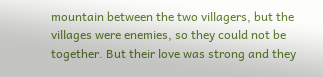mountain between the two villagers, but the villages were enemies, so they could not be together. But their love was strong and they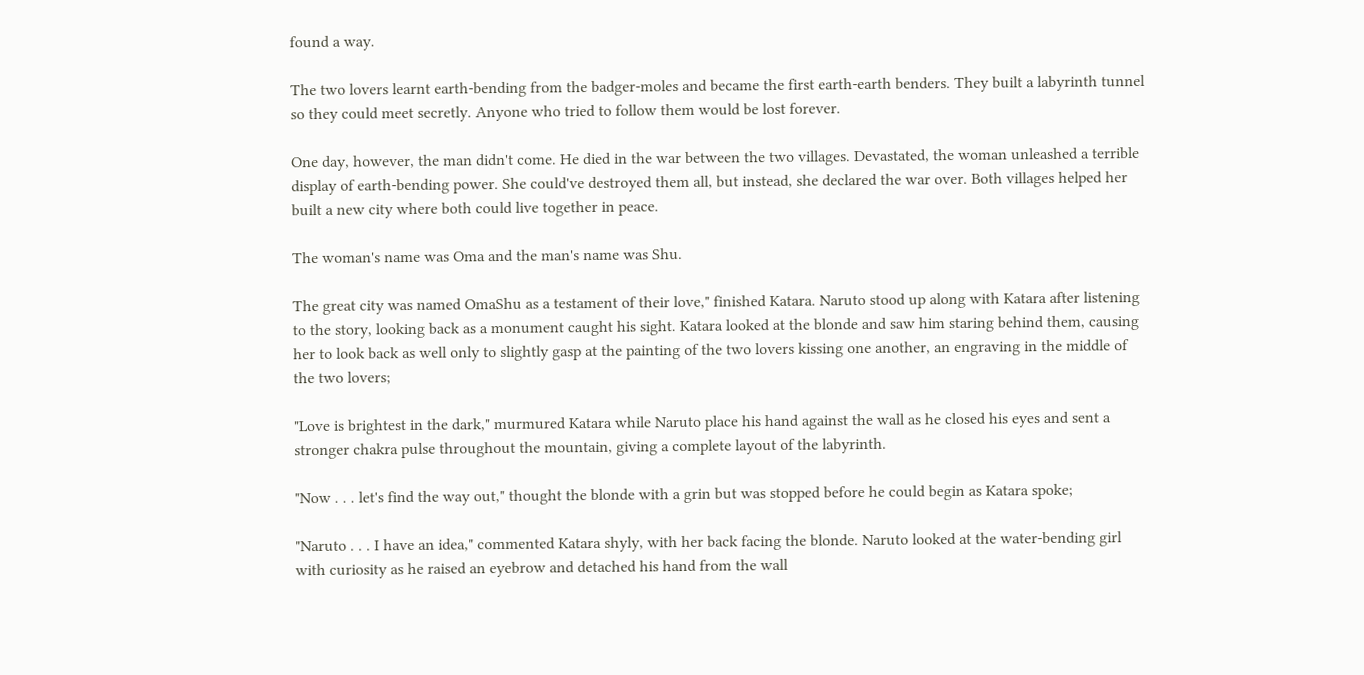found a way.

The two lovers learnt earth-bending from the badger-moles and became the first earth-earth benders. They built a labyrinth tunnel so they could meet secretly. Anyone who tried to follow them would be lost forever.

One day, however, the man didn't come. He died in the war between the two villages. Devastated, the woman unleashed a terrible display of earth-bending power. She could've destroyed them all, but instead, she declared the war over. Both villages helped her built a new city where both could live together in peace.

The woman's name was Oma and the man's name was Shu.

The great city was named OmaShu as a testament of their love," finished Katara. Naruto stood up along with Katara after listening to the story, looking back as a monument caught his sight. Katara looked at the blonde and saw him staring behind them, causing her to look back as well only to slightly gasp at the painting of the two lovers kissing one another, an engraving in the middle of the two lovers;

"Love is brightest in the dark," murmured Katara while Naruto place his hand against the wall as he closed his eyes and sent a stronger chakra pulse throughout the mountain, giving a complete layout of the labyrinth.

"Now . . . let's find the way out," thought the blonde with a grin but was stopped before he could begin as Katara spoke;

"Naruto . . . I have an idea," commented Katara shyly, with her back facing the blonde. Naruto looked at the water-bending girl with curiosity as he raised an eyebrow and detached his hand from the wall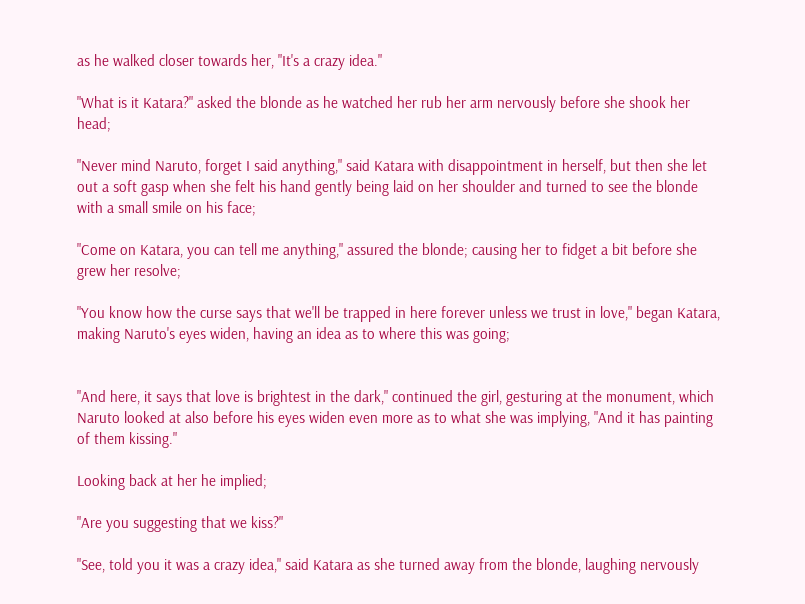as he walked closer towards her, "It's a crazy idea."

"What is it Katara?" asked the blonde as he watched her rub her arm nervously before she shook her head;

"Never mind Naruto, forget I said anything," said Katara with disappointment in herself, but then she let out a soft gasp when she felt his hand gently being laid on her shoulder and turned to see the blonde with a small smile on his face;

"Come on Katara, you can tell me anything," assured the blonde; causing her to fidget a bit before she grew her resolve;

"You know how the curse says that we'll be trapped in here forever unless we trust in love," began Katara, making Naruto's eyes widen, having an idea as to where this was going;


"And here, it says that love is brightest in the dark," continued the girl, gesturing at the monument, which Naruto looked at also before his eyes widen even more as to what she was implying, "And it has painting of them kissing."

Looking back at her he implied;

"Are you suggesting that we kiss?"

"See, told you it was a crazy idea," said Katara as she turned away from the blonde, laughing nervously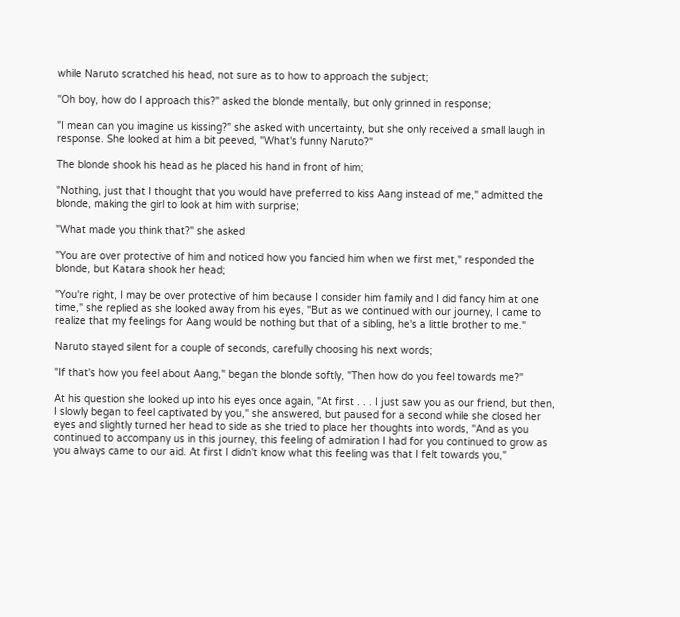while Naruto scratched his head, not sure as to how to approach the subject;

"Oh boy, how do I approach this?" asked the blonde mentally, but only grinned in response;

"I mean can you imagine us kissing?" she asked with uncertainty, but she only received a small laugh in response. She looked at him a bit peeved, "What's funny Naruto?"

The blonde shook his head as he placed his hand in front of him;

"Nothing, just that I thought that you would have preferred to kiss Aang instead of me," admitted the blonde, making the girl to look at him with surprise;

"What made you think that?" she asked

"You are over protective of him and noticed how you fancied him when we first met," responded the blonde, but Katara shook her head;

"You're right, I may be over protective of him because I consider him family and I did fancy him at one time," she replied as she looked away from his eyes, "But as we continued with our journey, I came to realize that my feelings for Aang would be nothing but that of a sibling, he's a little brother to me."

Naruto stayed silent for a couple of seconds, carefully choosing his next words;

"If that's how you feel about Aang," began the blonde softly, "Then how do you feel towards me?"

At his question she looked up into his eyes once again, "At first . . . I just saw you as our friend, but then, I slowly began to feel captivated by you," she answered, but paused for a second while she closed her eyes and slightly turned her head to side as she tried to place her thoughts into words, "And as you continued to accompany us in this journey, this feeling of admiration I had for you continued to grow as you always came to our aid. At first I didn't know what this feeling was that I felt towards you,"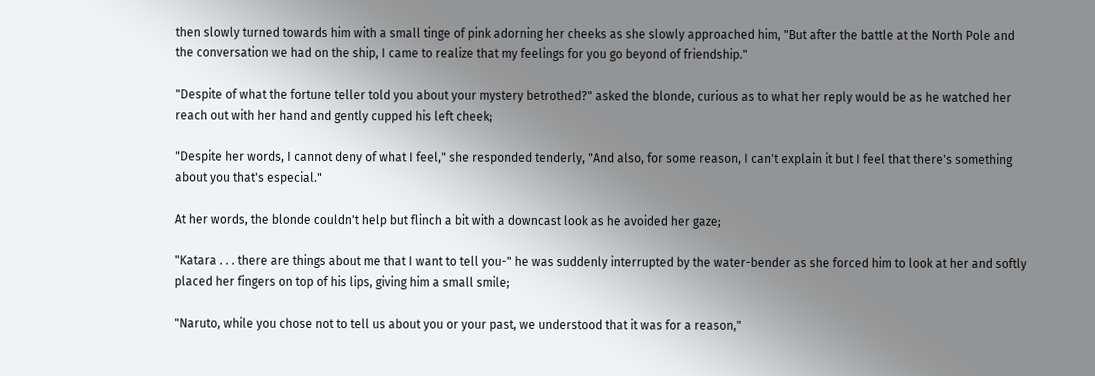then slowly turned towards him with a small tinge of pink adorning her cheeks as she slowly approached him, "But after the battle at the North Pole and the conversation we had on the ship, I came to realize that my feelings for you go beyond of friendship."

"Despite of what the fortune teller told you about your mystery betrothed?" asked the blonde, curious as to what her reply would be as he watched her reach out with her hand and gently cupped his left cheek;

"Despite her words, I cannot deny of what I feel," she responded tenderly, "And also, for some reason, I can't explain it but I feel that there's something about you that's especial."

At her words, the blonde couldn't help but flinch a bit with a downcast look as he avoided her gaze;

"Katara . . . there are things about me that I want to tell you-" he was suddenly interrupted by the water-bender as she forced him to look at her and softly placed her fingers on top of his lips, giving him a small smile;

"Naruto, while you chose not to tell us about you or your past, we understood that it was for a reason,"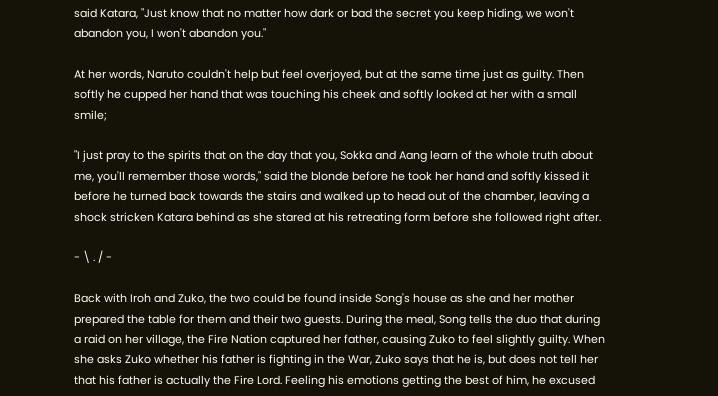said Katara, "Just know that no matter how dark or bad the secret you keep hiding, we won't abandon you, I won't abandon you."

At her words, Naruto couldn't help but feel overjoyed, but at the same time just as guilty. Then softly he cupped her hand that was touching his cheek and softly looked at her with a small smile;

"I just pray to the spirits that on the day that you, Sokka and Aang learn of the whole truth about me, you'll remember those words," said the blonde before he took her hand and softly kissed it before he turned back towards the stairs and walked up to head out of the chamber, leaving a shock stricken Katara behind as she stared at his retreating form before she followed right after.

- \ . / -

Back with Iroh and Zuko, the two could be found inside Song's house as she and her mother prepared the table for them and their two guests. During the meal, Song tells the duo that during a raid on her village, the Fire Nation captured her father, causing Zuko to feel slightly guilty. When she asks Zuko whether his father is fighting in the War, Zuko says that he is, but does not tell her that his father is actually the Fire Lord. Feeling his emotions getting the best of him, he excused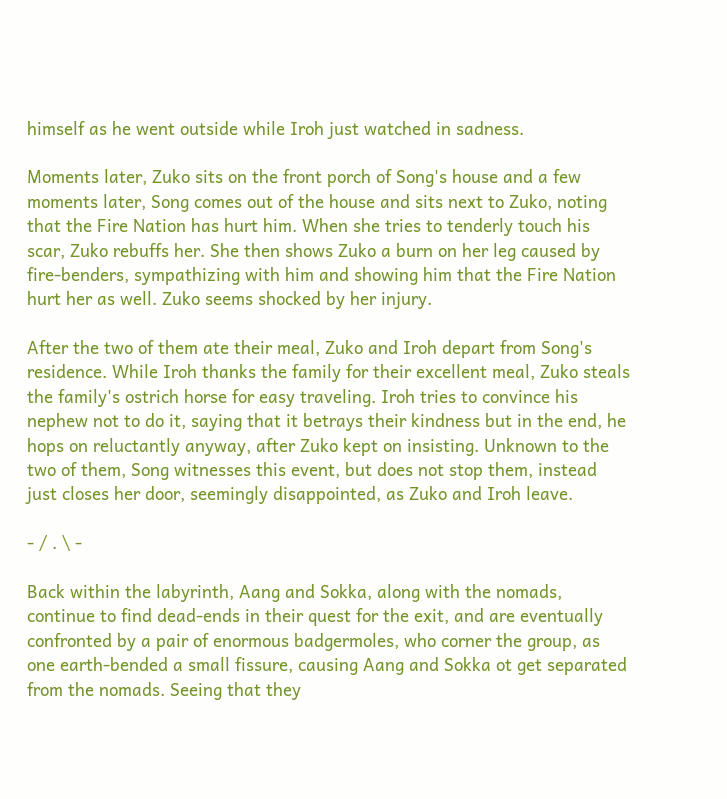himself as he went outside while Iroh just watched in sadness.

Moments later, Zuko sits on the front porch of Song's house and a few moments later, Song comes out of the house and sits next to Zuko, noting that the Fire Nation has hurt him. When she tries to tenderly touch his scar, Zuko rebuffs her. She then shows Zuko a burn on her leg caused by fire-benders, sympathizing with him and showing him that the Fire Nation hurt her as well. Zuko seems shocked by her injury.

After the two of them ate their meal, Zuko and Iroh depart from Song's residence. While Iroh thanks the family for their excellent meal, Zuko steals the family's ostrich horse for easy traveling. Iroh tries to convince his nephew not to do it, saying that it betrays their kindness but in the end, he hops on reluctantly anyway, after Zuko kept on insisting. Unknown to the two of them, Song witnesses this event, but does not stop them, instead just closes her door, seemingly disappointed, as Zuko and Iroh leave.

- / . \ -

Back within the labyrinth, Aang and Sokka, along with the nomads, continue to find dead-ends in their quest for the exit, and are eventually confronted by a pair of enormous badgermoles, who corner the group, as one earth-bended a small fissure, causing Aang and Sokka ot get separated from the nomads. Seeing that they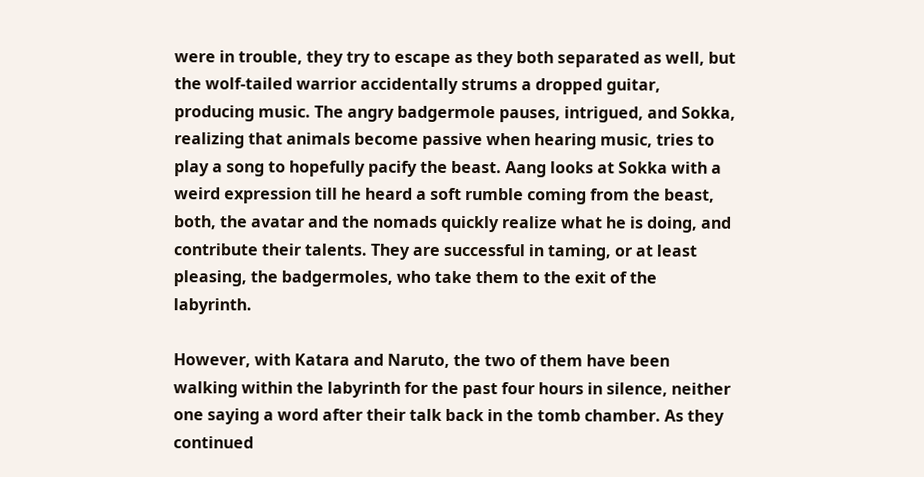were in trouble, they try to escape as they both separated as well, but the wolf-tailed warrior accidentally strums a dropped guitar, producing music. The angry badgermole pauses, intrigued, and Sokka, realizing that animals become passive when hearing music, tries to play a song to hopefully pacify the beast. Aang looks at Sokka with a weird expression till he heard a soft rumble coming from the beast, both, the avatar and the nomads quickly realize what he is doing, and contribute their talents. They are successful in taming, or at least pleasing, the badgermoles, who take them to the exit of the labyrinth.

However, with Katara and Naruto, the two of them have been walking within the labyrinth for the past four hours in silence, neither one saying a word after their talk back in the tomb chamber. As they continued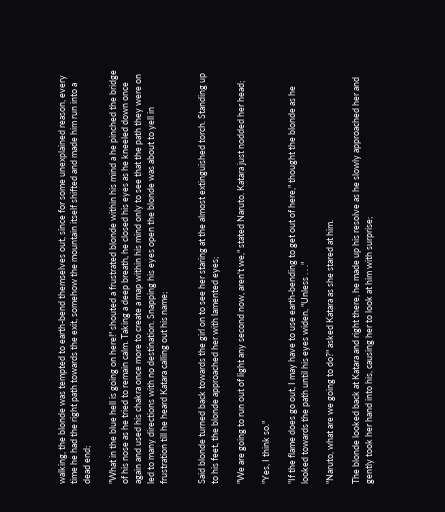walking, the blonde was tempted to earth-bend themselves out, since for some unexplained reason, every time he had the right path towards the exit, somehow the mountain itself shifted and made him run into a dead end;

"What in the blue hell is going on here!" shouted a frustrated blonde within his mind a he pinched the bridge of his nose as he tried to remain calm. Taking a deep breath, he closed his eyes as he kneeled down once again and used his chakra once more to create a map within his mind only to see that the path they were on led to many directions with no destination. Snapping his eyes open the blonde was about to yell in frustration till he heard Katara calling out his name;


Said blonde turned back towards the girl on to see her staring at the almost extinguished torch. Standing up to his feet, the blonde approached her with lamented eyes;

"We are going to run out of light any second now, aren't we," stated Naruto. Katara just nodded her head;

"Yes, I think so."

"If the flame does go out, I may have to use earth-bending to get out of here," thought the blonde as he looked towards the path until his eyes widen, "Unless . . ."

"Naruto, what are we going to do?" asked Katara as she stared at him.

The blonde looked back at Katara and right there, he made up his resolve as he slowly approached her and gently took her hand into his, causing her to look at him with surprise;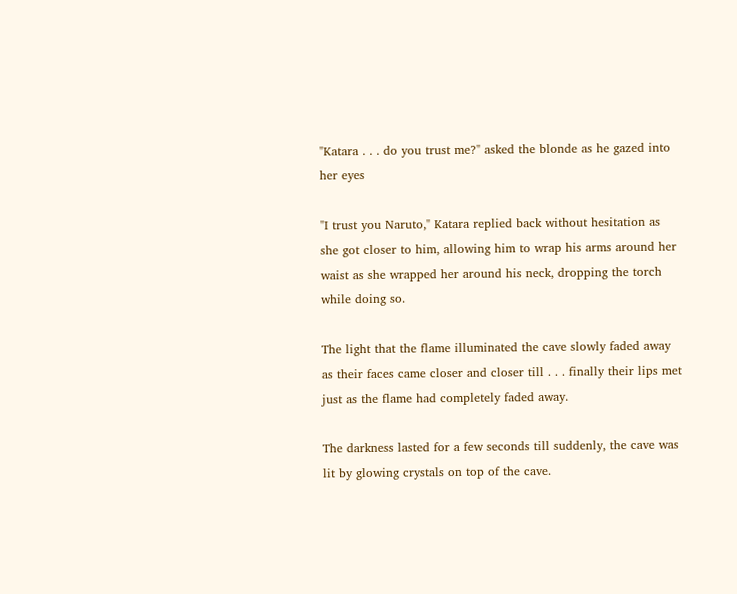"Katara . . . do you trust me?" asked the blonde as he gazed into her eyes

"I trust you Naruto," Katara replied back without hesitation as she got closer to him, allowing him to wrap his arms around her waist as she wrapped her around his neck, dropping the torch while doing so.

The light that the flame illuminated the cave slowly faded away as their faces came closer and closer till . . . finally their lips met just as the flame had completely faded away.

The darkness lasted for a few seconds till suddenly, the cave was lit by glowing crystals on top of the cave.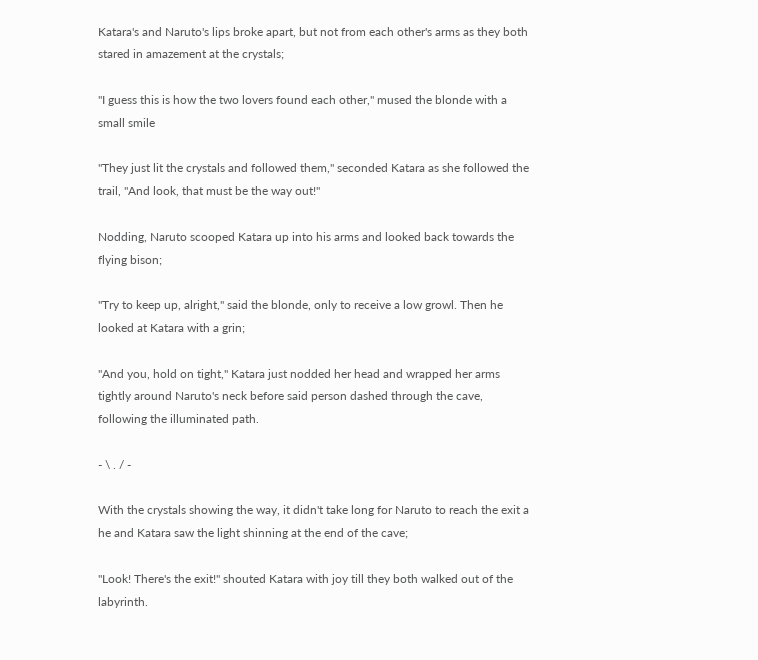Katara's and Naruto's lips broke apart, but not from each other's arms as they both stared in amazement at the crystals;

"I guess this is how the two lovers found each other," mused the blonde with a small smile

"They just lit the crystals and followed them," seconded Katara as she followed the trail, "And look, that must be the way out!"

Nodding, Naruto scooped Katara up into his arms and looked back towards the flying bison;

"Try to keep up, alright," said the blonde, only to receive a low growl. Then he looked at Katara with a grin;

"And you, hold on tight," Katara just nodded her head and wrapped her arms tightly around Naruto's neck before said person dashed through the cave, following the illuminated path.

- \ . / -

With the crystals showing the way, it didn't take long for Naruto to reach the exit a he and Katara saw the light shinning at the end of the cave;

"Look! There's the exit!" shouted Katara with joy till they both walked out of the labyrinth.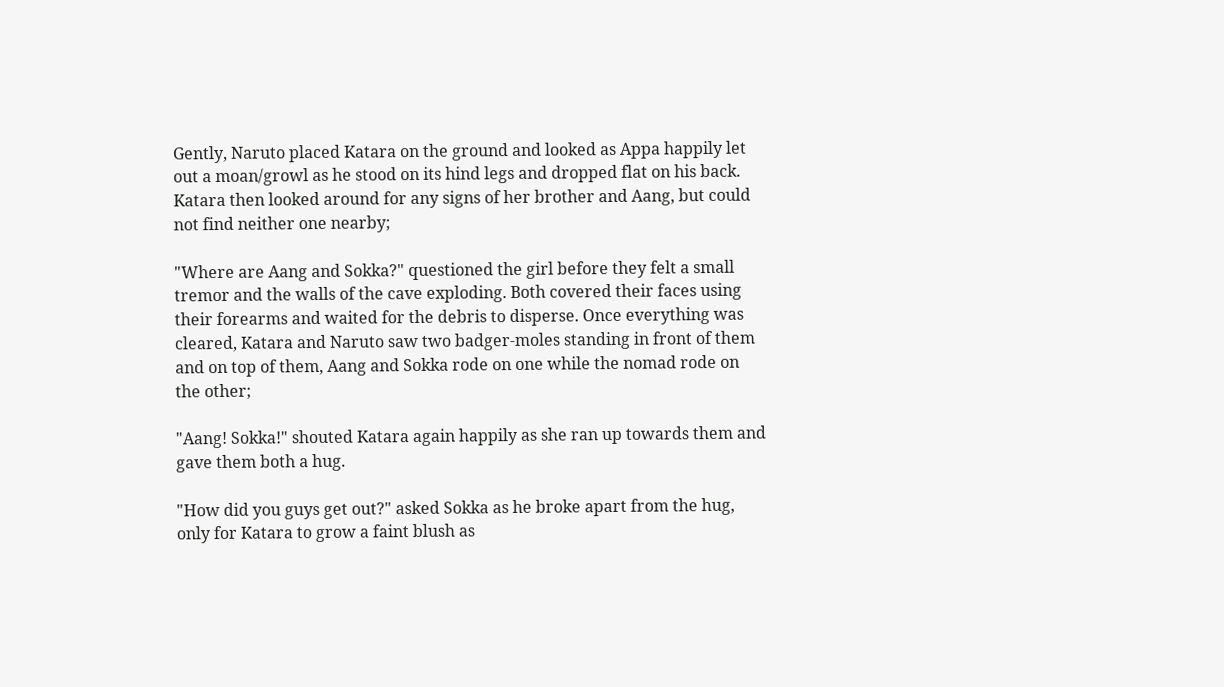Gently, Naruto placed Katara on the ground and looked as Appa happily let out a moan/growl as he stood on its hind legs and dropped flat on his back. Katara then looked around for any signs of her brother and Aang, but could not find neither one nearby;

"Where are Aang and Sokka?" questioned the girl before they felt a small tremor and the walls of the cave exploding. Both covered their faces using their forearms and waited for the debris to disperse. Once everything was cleared, Katara and Naruto saw two badger-moles standing in front of them and on top of them, Aang and Sokka rode on one while the nomad rode on the other;

"Aang! Sokka!" shouted Katara again happily as she ran up towards them and gave them both a hug.

"How did you guys get out?" asked Sokka as he broke apart from the hug, only for Katara to grow a faint blush as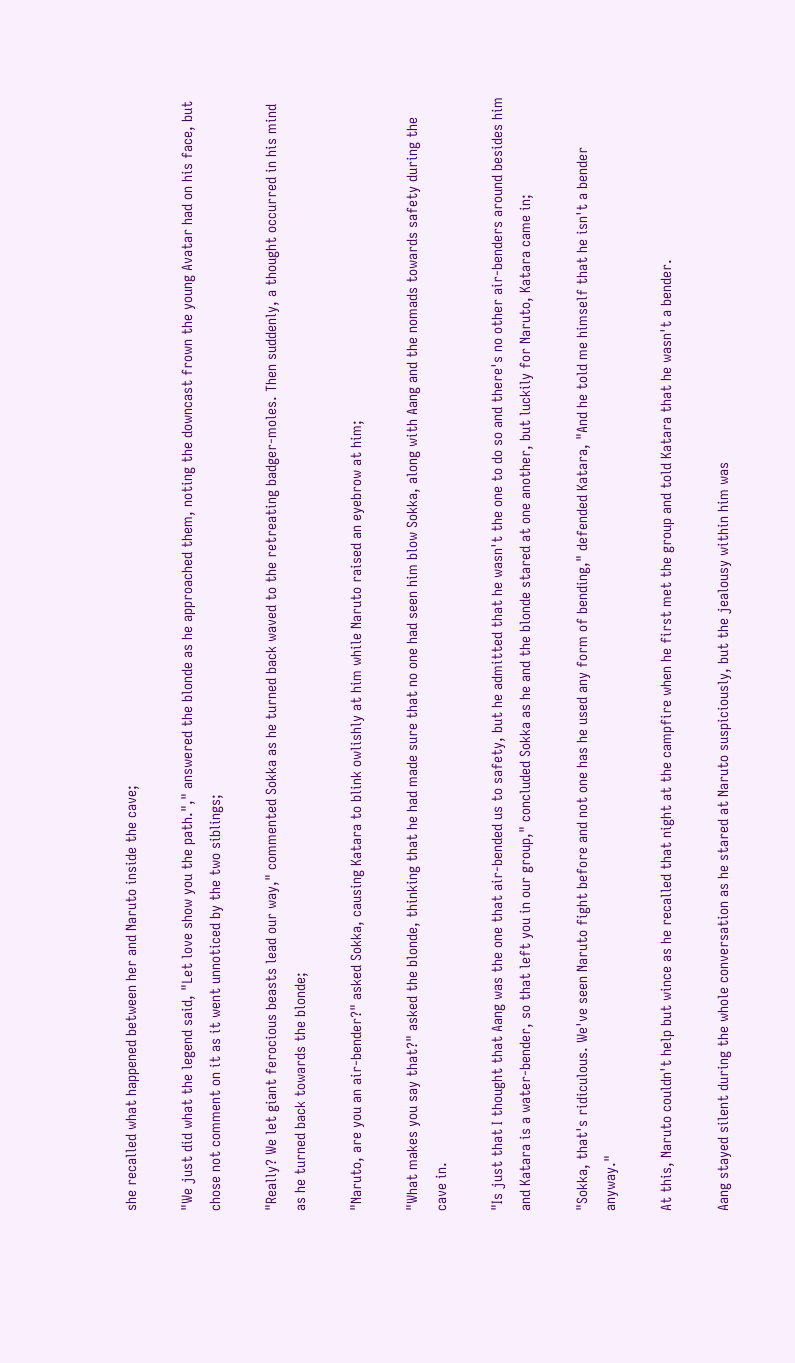she recalled what happened between her and Naruto inside the cave;

"We just did what the legend said, "Let love show you the path."," answered the blonde as he approached them, noting the downcast frown the young Avatar had on his face, but chose not comment on it as it went unnoticed by the two siblings;

"Really? We let giant ferocious beasts lead our way," commented Sokka as he turned back waved to the retreating badger-moles. Then suddenly, a thought occurred in his mind as he turned back towards the blonde;

"Naruto, are you an air-bender?" asked Sokka, causing Katara to blink owlishly at him while Naruto raised an eyebrow at him;

"What makes you say that?" asked the blonde, thinking that he had made sure that no one had seen him blow Sokka, along with Aang and the nomads towards safety during the cave in.

"Is just that I thought that Aang was the one that air-bended us to safety, but he admitted that he wasn't the one to do so and there's no other air-benders around besides him and Katara is a water-bender, so that left you in our group," concluded Sokka as he and the blonde stared at one another, but luckily for Naruto, Katara came in;

"Sokka, that's ridiculous. We've seen Naruto fight before and not one has he used any form of bending," defended Katara, "And he told me himself that he isn't a bender anyway."

At this, Naruto couldn't help but wince as he recalled that night at the campfire when he first met the group and told Katara that he wasn't a bender.

Aang stayed silent during the whole conversation as he stared at Naruto suspiciously, but the jealousy within him was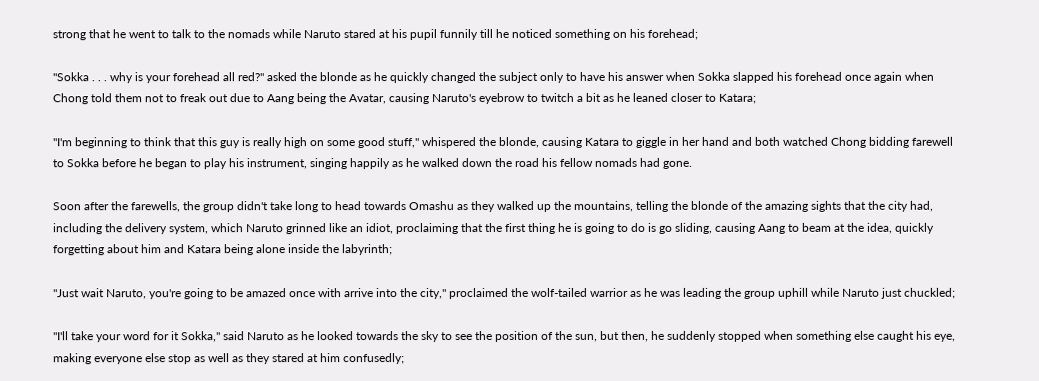strong that he went to talk to the nomads while Naruto stared at his pupil funnily till he noticed something on his forehead;

"Sokka . . . why is your forehead all red?" asked the blonde as he quickly changed the subject only to have his answer when Sokka slapped his forehead once again when Chong told them not to freak out due to Aang being the Avatar, causing Naruto's eyebrow to twitch a bit as he leaned closer to Katara;

"I'm beginning to think that this guy is really high on some good stuff," whispered the blonde, causing Katara to giggle in her hand and both watched Chong bidding farewell to Sokka before he began to play his instrument, singing happily as he walked down the road his fellow nomads had gone.

Soon after the farewells, the group didn't take long to head towards Omashu as they walked up the mountains, telling the blonde of the amazing sights that the city had, including the delivery system, which Naruto grinned like an idiot, proclaiming that the first thing he is going to do is go sliding, causing Aang to beam at the idea, quickly forgetting about him and Katara being alone inside the labyrinth;

"Just wait Naruto, you're going to be amazed once with arrive into the city," proclaimed the wolf-tailed warrior as he was leading the group uphill while Naruto just chuckled;

"I'll take your word for it Sokka," said Naruto as he looked towards the sky to see the position of the sun, but then, he suddenly stopped when something else caught his eye, making everyone else stop as well as they stared at him confusedly;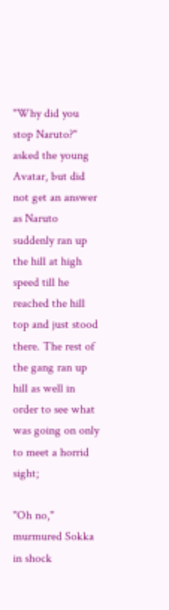"Why did you stop Naruto?" asked the young Avatar, but did not get an answer as Naruto suddenly ran up the hill at high speed till he reached the hill top and just stood there. The rest of the gang ran up hill as well in order to see what was going on only to meet a horrid sight;

"Oh no," murmured Sokka in shock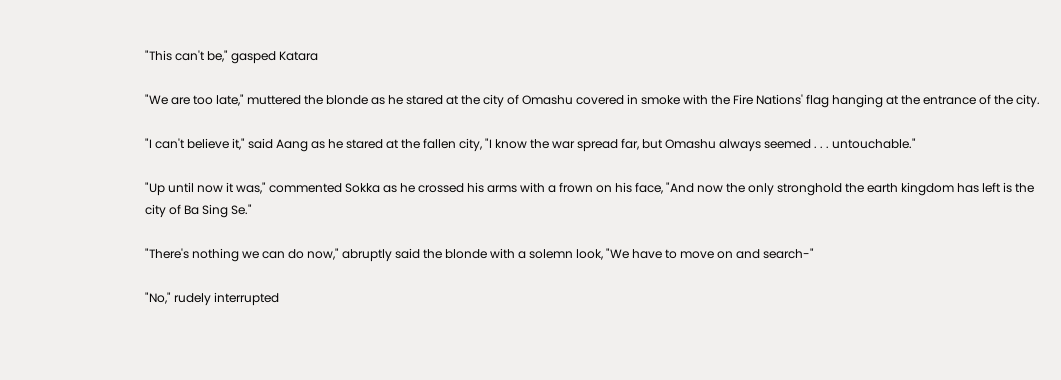"This can't be," gasped Katara

"We are too late," muttered the blonde as he stared at the city of Omashu covered in smoke with the Fire Nations' flag hanging at the entrance of the city.

"I can't believe it," said Aang as he stared at the fallen city, "I know the war spread far, but Omashu always seemed . . . untouchable."

"Up until now it was," commented Sokka as he crossed his arms with a frown on his face, "And now the only stronghold the earth kingdom has left is the city of Ba Sing Se."

"There's nothing we can do now," abruptly said the blonde with a solemn look, "We have to move on and search-"

"No," rudely interrupted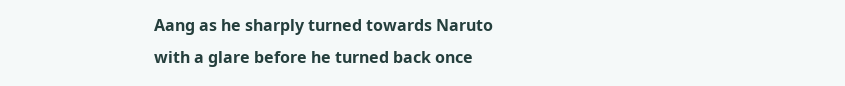Aang as he sharply turned towards Naruto with a glare before he turned back once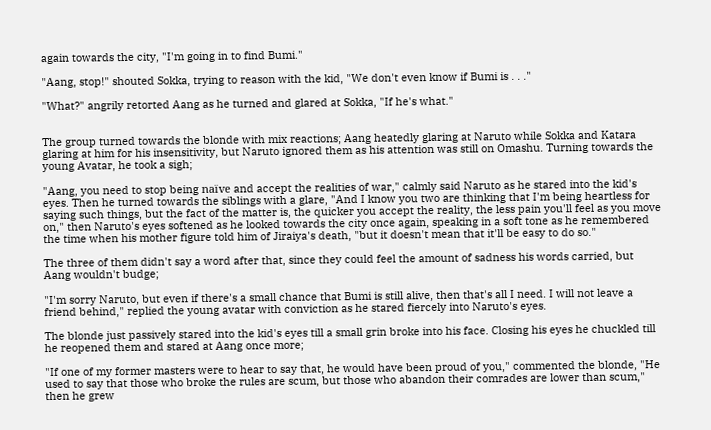again towards the city, "I'm going in to find Bumi."

"Aang, stop!" shouted Sokka, trying to reason with the kid, "We don't even know if Bumi is . . ."

"What?" angrily retorted Aang as he turned and glared at Sokka, "If he's what."


The group turned towards the blonde with mix reactions; Aang heatedly glaring at Naruto while Sokka and Katara glaring at him for his insensitivity, but Naruto ignored them as his attention was still on Omashu. Turning towards the young Avatar, he took a sigh;

"Aang, you need to stop being naïve and accept the realities of war," calmly said Naruto as he stared into the kid's eyes. Then he turned towards the siblings with a glare, "And I know you two are thinking that I'm being heartless for saying such things, but the fact of the matter is, the quicker you accept the reality, the less pain you'll feel as you move on," then Naruto's eyes softened as he looked towards the city once again, speaking in a soft tone as he remembered the time when his mother figure told him of Jiraiya's death, "but it doesn't mean that it'll be easy to do so."

The three of them didn't say a word after that, since they could feel the amount of sadness his words carried, but Aang wouldn't budge;

"I'm sorry Naruto, but even if there's a small chance that Bumi is still alive, then that's all I need. I will not leave a friend behind," replied the young avatar with conviction as he stared fiercely into Naruto's eyes.

The blonde just passively stared into the kid's eyes till a small grin broke into his face. Closing his eyes he chuckled till he reopened them and stared at Aang once more;

"If one of my former masters were to hear to say that, he would have been proud of you," commented the blonde, "He used to say that those who broke the rules are scum, but those who abandon their comrades are lower than scum," then he grew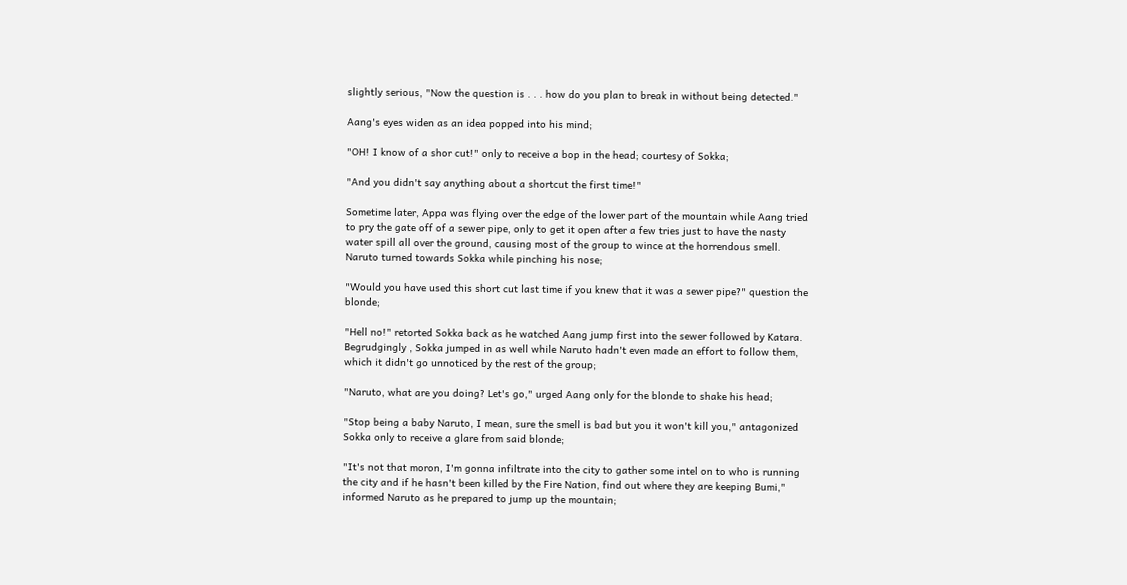slightly serious, "Now the question is . . . how do you plan to break in without being detected."

Aang's eyes widen as an idea popped into his mind;

"OH! I know of a shor cut!" only to receive a bop in the head; courtesy of Sokka;

"And you didn't say anything about a shortcut the first time!"

Sometime later, Appa was flying over the edge of the lower part of the mountain while Aang tried to pry the gate off of a sewer pipe, only to get it open after a few tries just to have the nasty water spill all over the ground, causing most of the group to wince at the horrendous smell. Naruto turned towards Sokka while pinching his nose;

"Would you have used this short cut last time if you knew that it was a sewer pipe?" question the blonde;

"Hell no!" retorted Sokka back as he watched Aang jump first into the sewer followed by Katara. Begrudgingly , Sokka jumped in as well while Naruto hadn't even made an effort to follow them, which it didn't go unnoticed by the rest of the group;

"Naruto, what are you doing? Let's go," urged Aang only for the blonde to shake his head;

"Stop being a baby Naruto, I mean, sure the smell is bad but you it won't kill you," antagonized Sokka only to receive a glare from said blonde;

"It's not that moron, I'm gonna infiltrate into the city to gather some intel on to who is running the city and if he hasn't been killed by the Fire Nation, find out where they are keeping Bumi," informed Naruto as he prepared to jump up the mountain;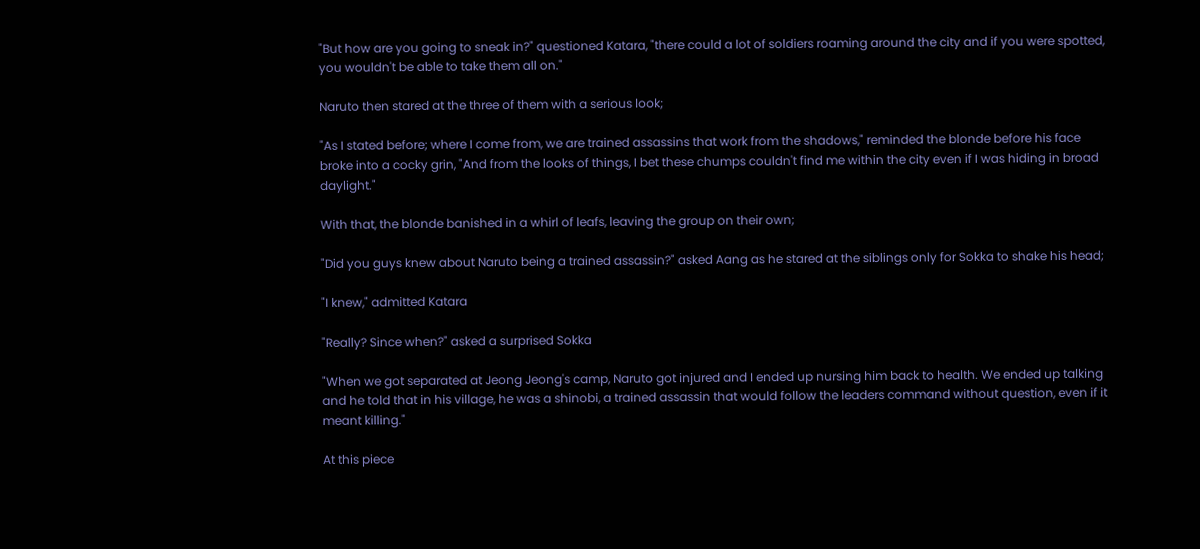"But how are you going to sneak in?" questioned Katara, "there could a lot of soldiers roaming around the city and if you were spotted, you wouldn't be able to take them all on."

Naruto then stared at the three of them with a serious look;

"As I stated before; where I come from, we are trained assassins that work from the shadows," reminded the blonde before his face broke into a cocky grin, "And from the looks of things, I bet these chumps couldn't find me within the city even if I was hiding in broad daylight."

With that, the blonde banished in a whirl of leafs, leaving the group on their own;

"Did you guys knew about Naruto being a trained assassin?" asked Aang as he stared at the siblings only for Sokka to shake his head;

"I knew," admitted Katara

"Really? Since when?" asked a surprised Sokka

"When we got separated at Jeong Jeong's camp, Naruto got injured and I ended up nursing him back to health. We ended up talking and he told that in his village, he was a shinobi, a trained assassin that would follow the leaders command without question, even if it meant killing."

At this piece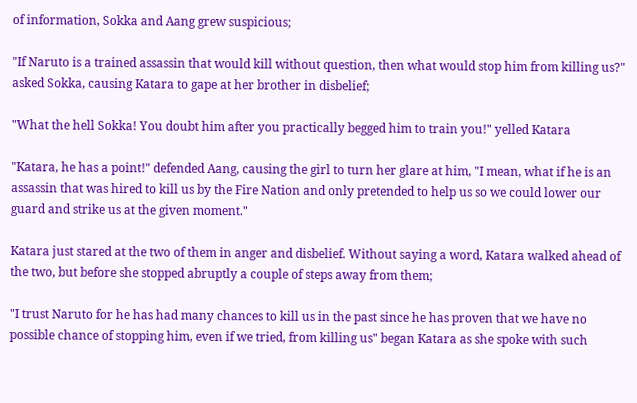of information, Sokka and Aang grew suspicious;

"If Naruto is a trained assassin that would kill without question, then what would stop him from killing us?" asked Sokka, causing Katara to gape at her brother in disbelief;

"What the hell Sokka! You doubt him after you practically begged him to train you!" yelled Katara

"Katara, he has a point!" defended Aang, causing the girl to turn her glare at him, "I mean, what if he is an assassin that was hired to kill us by the Fire Nation and only pretended to help us so we could lower our guard and strike us at the given moment."

Katara just stared at the two of them in anger and disbelief. Without saying a word, Katara walked ahead of the two, but before she stopped abruptly a couple of steps away from them;

"I trust Naruto for he has had many chances to kill us in the past since he has proven that we have no possible chance of stopping him, even if we tried, from killing us" began Katara as she spoke with such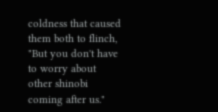coldness that caused them both to flinch, "But you don't have to worry about other shinobi coming after us."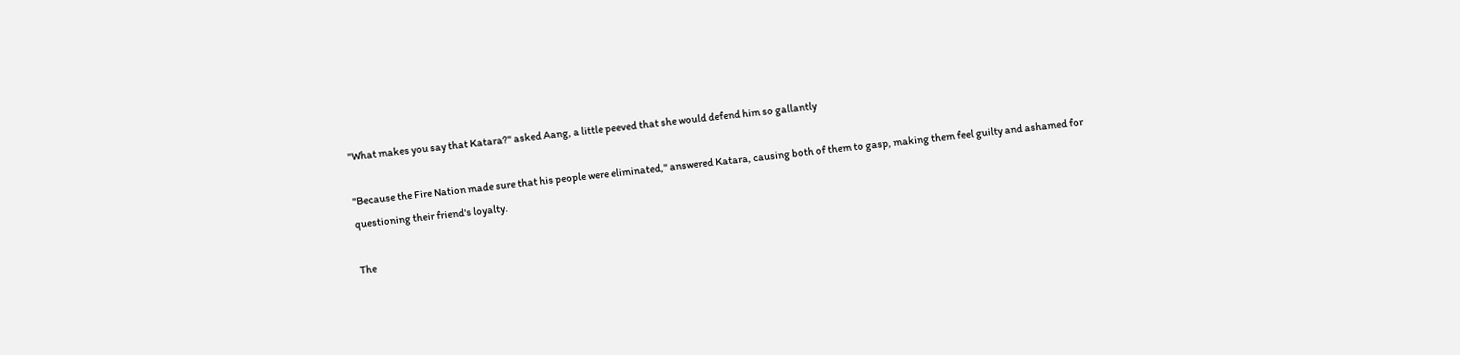"What makes you say that Katara?" asked Aang, a little peeved that she would defend him so gallantly

"Because the Fire Nation made sure that his people were eliminated," answered Katara, causing both of them to gasp, making them feel guilty and ashamed for questioning their friend's loyalty.

The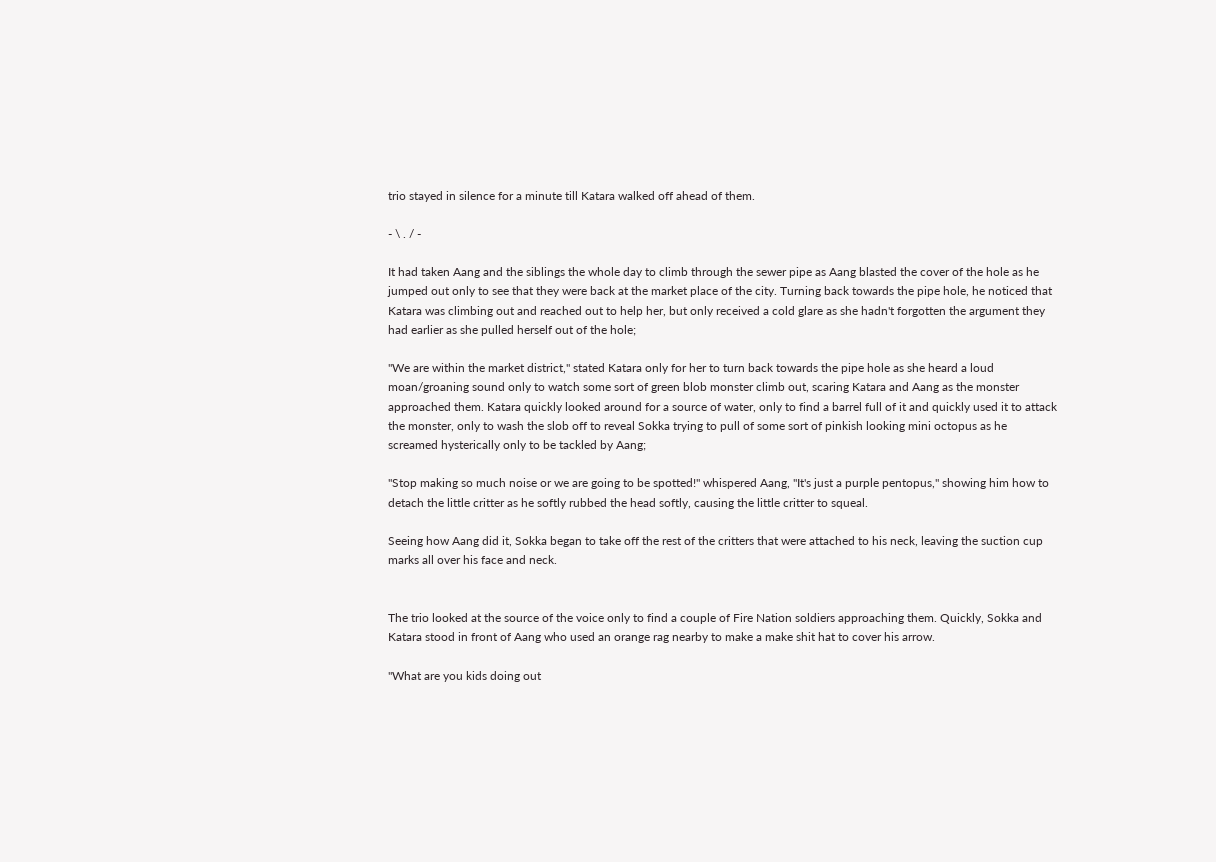trio stayed in silence for a minute till Katara walked off ahead of them.

- \ . / -

It had taken Aang and the siblings the whole day to climb through the sewer pipe as Aang blasted the cover of the hole as he jumped out only to see that they were back at the market place of the city. Turning back towards the pipe hole, he noticed that Katara was climbing out and reached out to help her, but only received a cold glare as she hadn't forgotten the argument they had earlier as she pulled herself out of the hole;

"We are within the market district," stated Katara only for her to turn back towards the pipe hole as she heard a loud moan/groaning sound only to watch some sort of green blob monster climb out, scaring Katara and Aang as the monster approached them. Katara quickly looked around for a source of water, only to find a barrel full of it and quickly used it to attack the monster, only to wash the slob off to reveal Sokka trying to pull of some sort of pinkish looking mini octopus as he screamed hysterically only to be tackled by Aang;

"Stop making so much noise or we are going to be spotted!" whispered Aang, "It's just a purple pentopus," showing him how to detach the little critter as he softly rubbed the head softly, causing the little critter to squeal.

Seeing how Aang did it, Sokka began to take off the rest of the critters that were attached to his neck, leaving the suction cup marks all over his face and neck.


The trio looked at the source of the voice only to find a couple of Fire Nation soldiers approaching them. Quickly, Sokka and Katara stood in front of Aang who used an orange rag nearby to make a make shit hat to cover his arrow.

"What are you kids doing out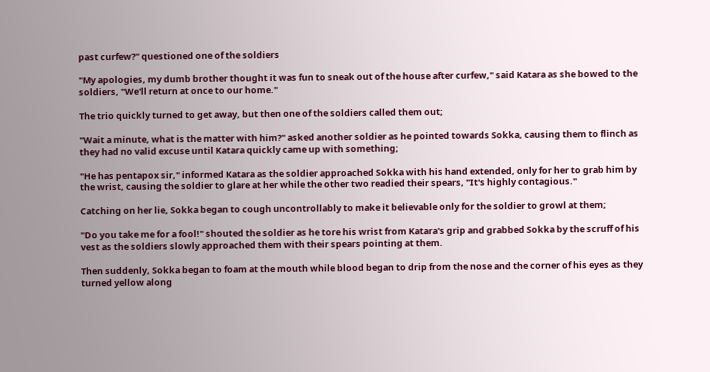past curfew?" questioned one of the soldiers

"My apologies, my dumb brother thought it was fun to sneak out of the house after curfew," said Katara as she bowed to the soldiers, "We'll return at once to our home."

The trio quickly turned to get away, but then one of the soldiers called them out;

"Wait a minute, what is the matter with him?" asked another soldier as he pointed towards Sokka, causing them to flinch as they had no valid excuse until Katara quickly came up with something;

"He has pentapox sir," informed Katara as the soldier approached Sokka with his hand extended, only for her to grab him by the wrist, causing the soldier to glare at her while the other two readied their spears, "It's highly contagious."

Catching on her lie, Sokka began to cough uncontrollably to make it believable only for the soldier to growl at them;

"Do you take me for a fool!" shouted the soldier as he tore his wrist from Katara's grip and grabbed Sokka by the scruff of his vest as the soldiers slowly approached them with their spears pointing at them.

Then suddenly, Sokka began to foam at the mouth while blood began to drip from the nose and the corner of his eyes as they turned yellow along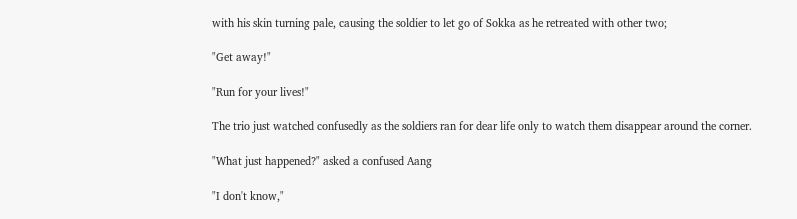with his skin turning pale, causing the soldier to let go of Sokka as he retreated with other two;

"Get away!"

"Run for your lives!"

The trio just watched confusedly as the soldiers ran for dear life only to watch them disappear around the corner.

"What just happened?" asked a confused Aang

"I don't know,"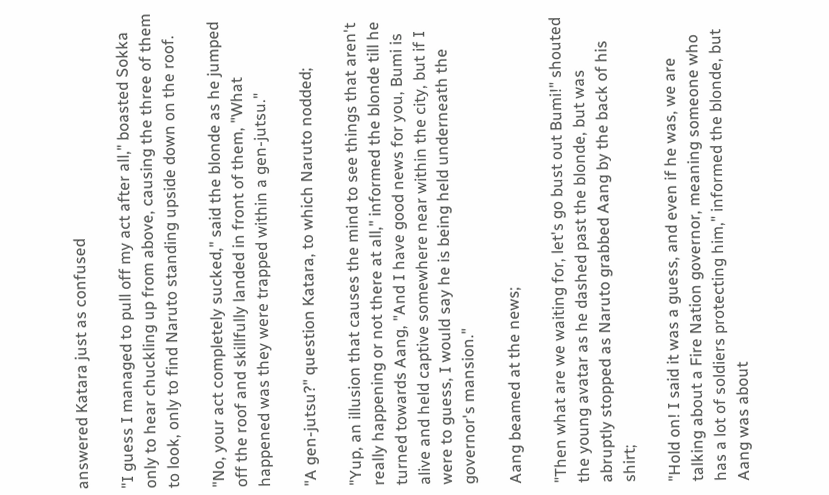answered Katara just as confused

"I guess I managed to pull off my act after all," boasted Sokka only to hear chuckling up from above, causing the three of them to look, only to find Naruto standing upside down on the roof.

"No, your act completely sucked," said the blonde as he jumped off the roof and skillfully landed in front of them, "What happened was they were trapped within a gen-jutsu."

"A gen-jutsu?" question Katara, to which Naruto nodded;

"Yup, an illusion that causes the mind to see things that aren't really happening or not there at all," informed the blonde till he turned towards Aang, "And I have good news for you, Bumi is alive and held captive somewhere near within the city, but if I were to guess, I would say he is being held underneath the governor's mansion."

Aang beamed at the news;

"Then what are we waiting for, let's go bust out Bumi!" shouted the young avatar as he dashed past the blonde, but was abruptly stopped as Naruto grabbed Aang by the back of his shirt;

"Hold on! I said it was a guess, and even if he was, we are talking about a Fire Nation governor, meaning someone who has a lot of soldiers protecting him," informed the blonde, but Aang was about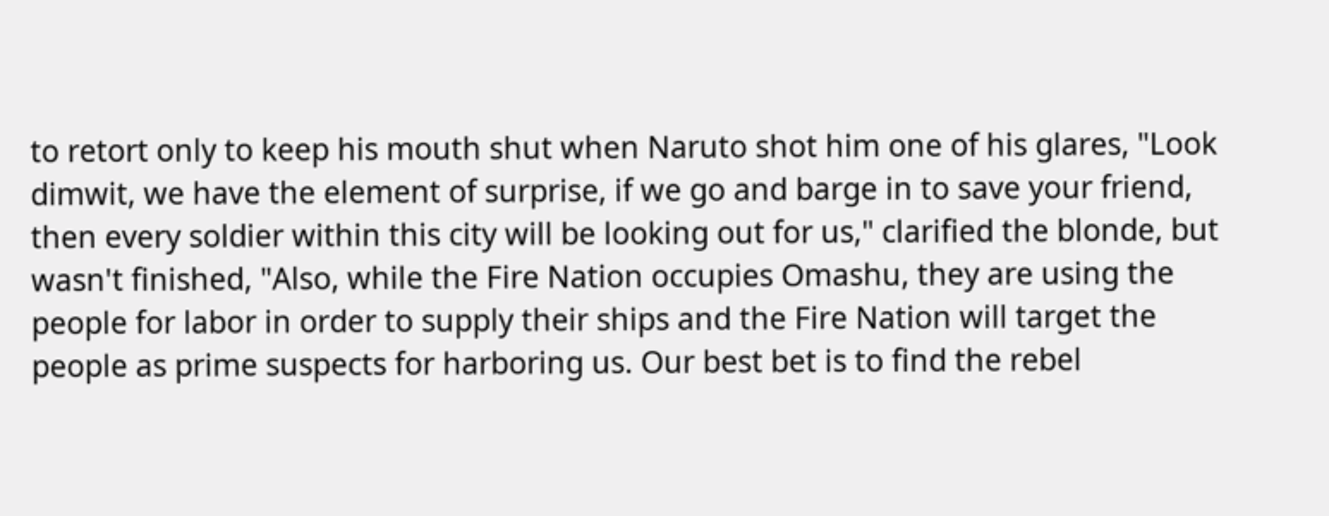to retort only to keep his mouth shut when Naruto shot him one of his glares, "Look dimwit, we have the element of surprise, if we go and barge in to save your friend, then every soldier within this city will be looking out for us," clarified the blonde, but wasn't finished, "Also, while the Fire Nation occupies Omashu, they are using the people for labor in order to supply their ships and the Fire Nation will target the people as prime suspects for harboring us. Our best bet is to find the rebel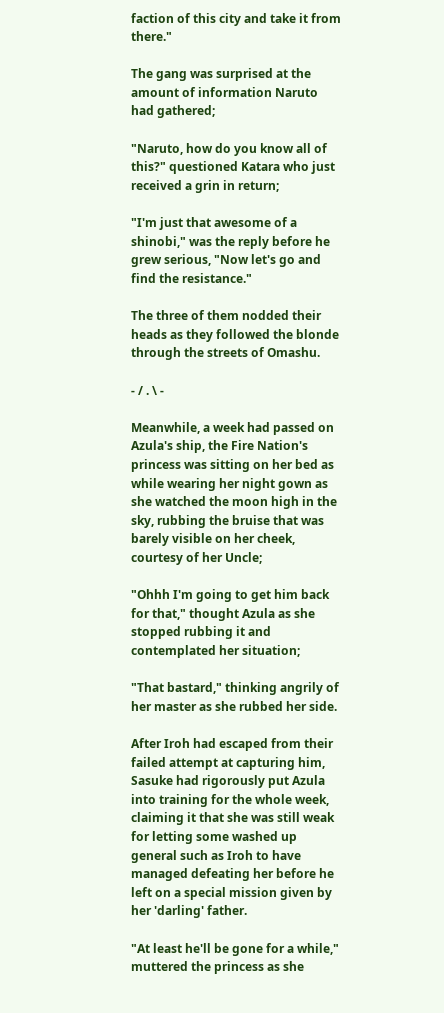faction of this city and take it from there."

The gang was surprised at the amount of information Naruto had gathered;

"Naruto, how do you know all of this?" questioned Katara who just received a grin in return;

"I'm just that awesome of a shinobi," was the reply before he grew serious, "Now let's go and find the resistance."

The three of them nodded their heads as they followed the blonde through the streets of Omashu.

- / . \ -

Meanwhile, a week had passed on Azula's ship, the Fire Nation's princess was sitting on her bed as while wearing her night gown as she watched the moon high in the sky, rubbing the bruise that was barely visible on her cheek, courtesy of her Uncle;

"Ohhh I'm going to get him back for that," thought Azula as she stopped rubbing it and contemplated her situation;

"That bastard," thinking angrily of her master as she rubbed her side.

After Iroh had escaped from their failed attempt at capturing him, Sasuke had rigorously put Azula into training for the whole week, claiming it that she was still weak for letting some washed up general such as Iroh to have managed defeating her before he left on a special mission given by her 'darling' father.

"At least he'll be gone for a while," muttered the princess as she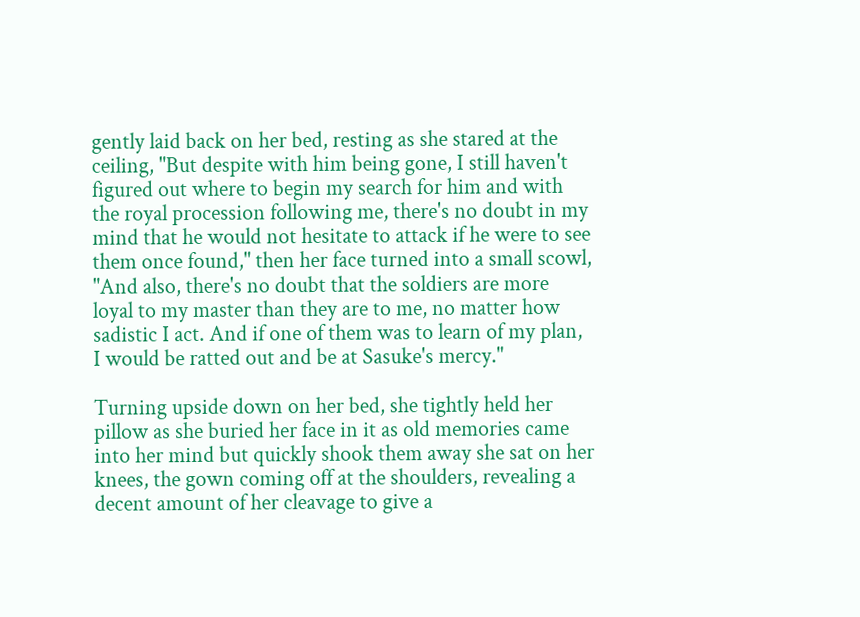gently laid back on her bed, resting as she stared at the ceiling, "But despite with him being gone, I still haven't figured out where to begin my search for him and with the royal procession following me, there's no doubt in my mind that he would not hesitate to attack if he were to see them once found," then her face turned into a small scowl, "And also, there's no doubt that the soldiers are more loyal to my master than they are to me, no matter how sadistic I act. And if one of them was to learn of my plan, I would be ratted out and be at Sasuke's mercy."

Turning upside down on her bed, she tightly held her pillow as she buried her face in it as old memories came into her mind but quickly shook them away she sat on her knees, the gown coming off at the shoulders, revealing a decent amount of her cleavage to give a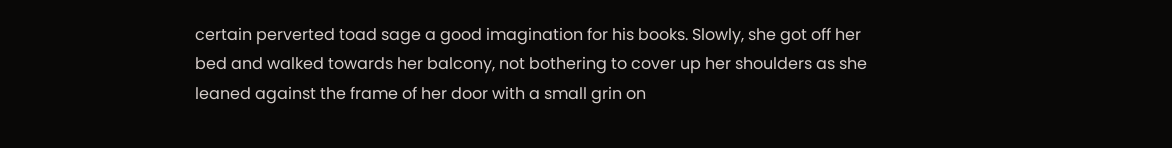certain perverted toad sage a good imagination for his books. Slowly, she got off her bed and walked towards her balcony, not bothering to cover up her shoulders as she leaned against the frame of her door with a small grin on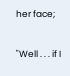her face;

"Well . . . if I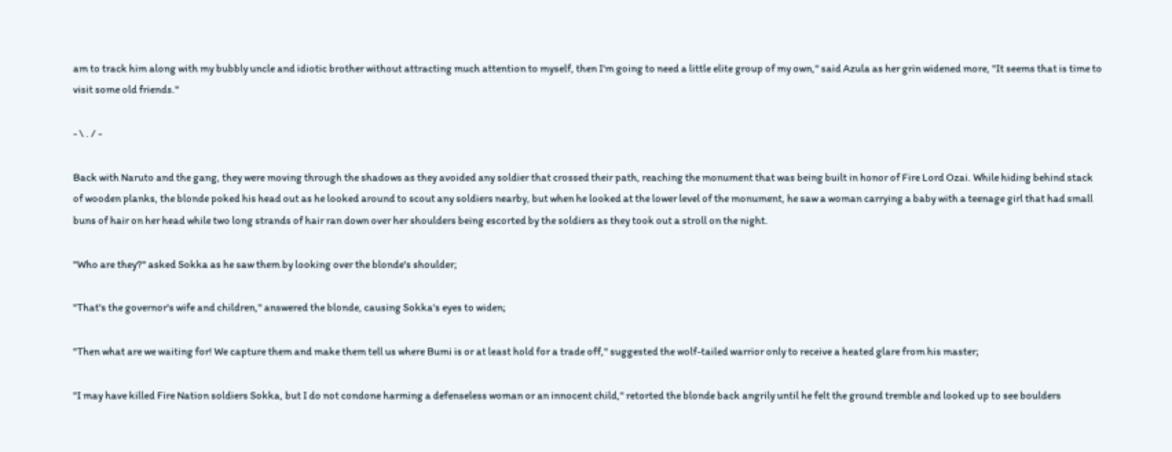am to track him along with my bubbly uncle and idiotic brother without attracting much attention to myself, then I'm going to need a little elite group of my own," said Azula as her grin widened more, "It seems that is time to visit some old friends."

- \ . / -

Back with Naruto and the gang, they were moving through the shadows as they avoided any soldier that crossed their path, reaching the monument that was being built in honor of Fire Lord Ozai. While hiding behind stack of wooden planks, the blonde poked his head out as he looked around to scout any soldiers nearby, but when he looked at the lower level of the monument, he saw a woman carrying a baby with a teenage girl that had small buns of hair on her head while two long strands of hair ran down over her shoulders being escorted by the soldiers as they took out a stroll on the night.

"Who are they?" asked Sokka as he saw them by looking over the blonde's shoulder;

"That's the governor's wife and children," answered the blonde, causing Sokka's eyes to widen;

"Then what are we waiting for! We capture them and make them tell us where Bumi is or at least hold for a trade off," suggested the wolf-tailed warrior only to receive a heated glare from his master;

"I may have killed Fire Nation soldiers Sokka, but I do not condone harming a defenseless woman or an innocent child," retorted the blonde back angrily until he felt the ground tremble and looked up to see boulders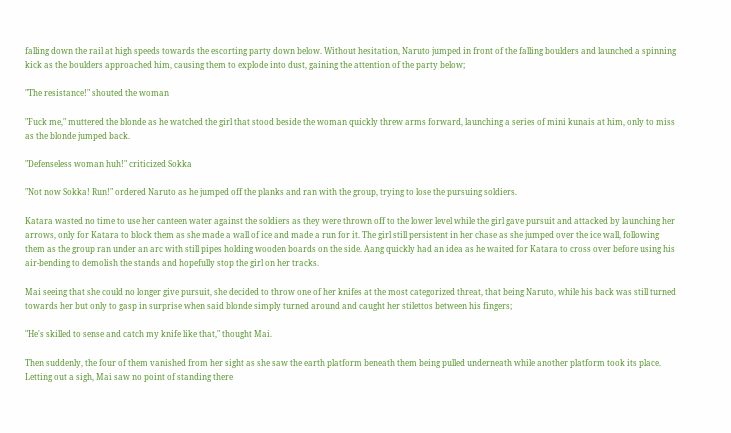falling down the rail at high speeds towards the escorting party down below. Without hesitation, Naruto jumped in front of the falling boulders and launched a spinning kick as the boulders approached him, causing them to explode into dust, gaining the attention of the party below;

"The resistance!" shouted the woman

"Fuck me," muttered the blonde as he watched the girl that stood beside the woman quickly threw arms forward, launching a series of mini kunais at him, only to miss as the blonde jumped back.

"Defenseless woman huh!" criticized Sokka

"Not now Sokka! Run!" ordered Naruto as he jumped off the planks and ran with the group, trying to lose the pursuing soldiers.

Katara wasted no time to use her canteen water against the soldiers as they were thrown off to the lower level while the girl gave pursuit and attacked by launching her arrows, only for Katara to block them as she made a wall of ice and made a run for it. The girl still persistent in her chase as she jumped over the ice wall, following them as the group ran under an arc with still pipes holding wooden boards on the side. Aang quickly had an idea as he waited for Katara to cross over before using his air-bending to demolish the stands and hopefully stop the girl on her tracks.

Mai seeing that she could no longer give pursuit, she decided to throw one of her knifes at the most categorized threat, that being Naruto, while his back was still turned towards her but only to gasp in surprise when said blonde simply turned around and caught her stilettos between his fingers;

"He's skilled to sense and catch my knife like that," thought Mai.

Then suddenly, the four of them vanished from her sight as she saw the earth platform beneath them being pulled underneath while another platform took its place. Letting out a sigh, Mai saw no point of standing there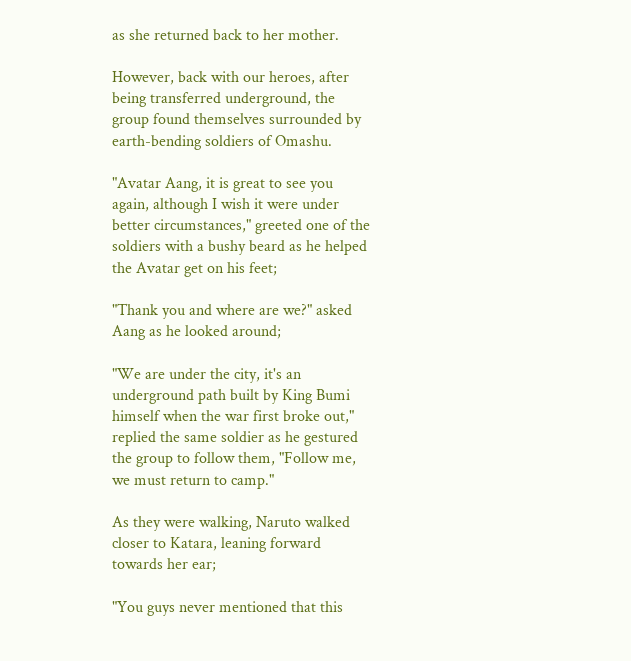as she returned back to her mother.

However, back with our heroes, after being transferred underground, the group found themselves surrounded by earth-bending soldiers of Omashu.

"Avatar Aang, it is great to see you again, although I wish it were under better circumstances," greeted one of the soldiers with a bushy beard as he helped the Avatar get on his feet;

"Thank you and where are we?" asked Aang as he looked around;

"We are under the city, it's an underground path built by King Bumi himself when the war first broke out," replied the same soldier as he gestured the group to follow them, "Follow me, we must return to camp."

As they were walking, Naruto walked closer to Katara, leaning forward towards her ear;

"You guys never mentioned that this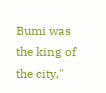Bumi was the king of the city,"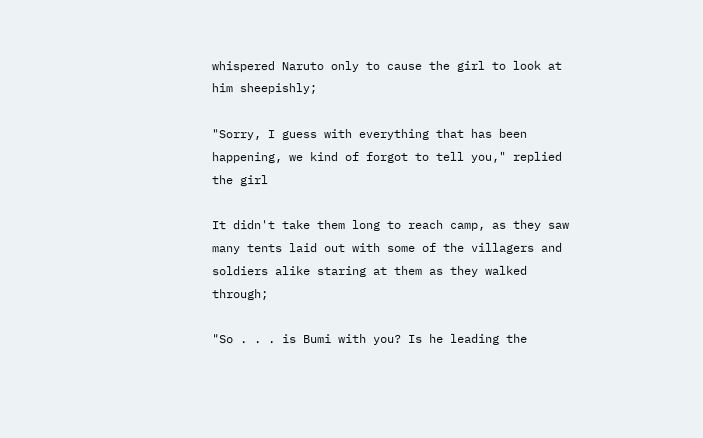whispered Naruto only to cause the girl to look at him sheepishly;

"Sorry, I guess with everything that has been happening, we kind of forgot to tell you," replied the girl

It didn't take them long to reach camp, as they saw many tents laid out with some of the villagers and soldiers alike staring at them as they walked through;

"So . . . is Bumi with you? Is he leading the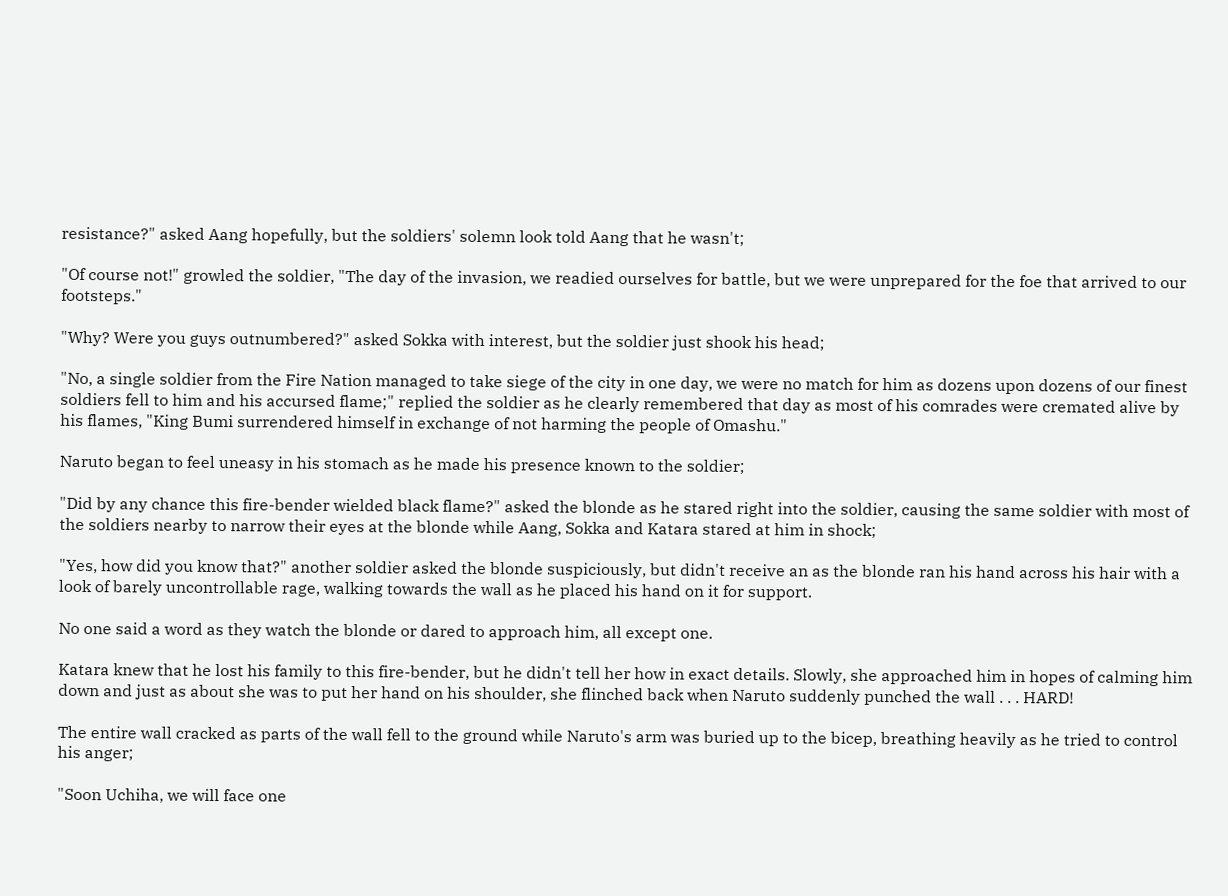resistance?" asked Aang hopefully, but the soldiers' solemn look told Aang that he wasn't;

"Of course not!" growled the soldier, "The day of the invasion, we readied ourselves for battle, but we were unprepared for the foe that arrived to our footsteps."

"Why? Were you guys outnumbered?" asked Sokka with interest, but the soldier just shook his head;

"No, a single soldier from the Fire Nation managed to take siege of the city in one day, we were no match for him as dozens upon dozens of our finest soldiers fell to him and his accursed flame;" replied the soldier as he clearly remembered that day as most of his comrades were cremated alive by his flames, "King Bumi surrendered himself in exchange of not harming the people of Omashu."

Naruto began to feel uneasy in his stomach as he made his presence known to the soldier;

"Did by any chance this fire-bender wielded black flame?" asked the blonde as he stared right into the soldier, causing the same soldier with most of the soldiers nearby to narrow their eyes at the blonde while Aang, Sokka and Katara stared at him in shock;

"Yes, how did you know that?" another soldier asked the blonde suspiciously, but didn't receive an as the blonde ran his hand across his hair with a look of barely uncontrollable rage, walking towards the wall as he placed his hand on it for support.

No one said a word as they watch the blonde or dared to approach him, all except one.

Katara knew that he lost his family to this fire-bender, but he didn't tell her how in exact details. Slowly, she approached him in hopes of calming him down and just as about she was to put her hand on his shoulder, she flinched back when Naruto suddenly punched the wall . . . HARD!

The entire wall cracked as parts of the wall fell to the ground while Naruto's arm was buried up to the bicep, breathing heavily as he tried to control his anger;

"Soon Uchiha, we will face one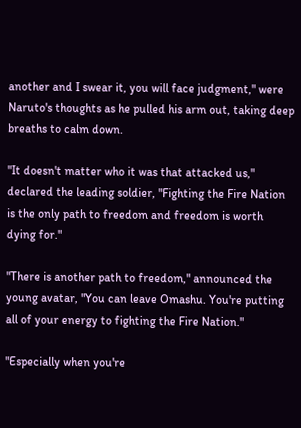another and I swear it, you will face judgment," were Naruto's thoughts as he pulled his arm out, taking deep breaths to calm down.

"It doesn't matter who it was that attacked us," declared the leading soldier, "Fighting the Fire Nation is the only path to freedom and freedom is worth dying for."

"There is another path to freedom," announced the young avatar, "You can leave Omashu. You're putting all of your energy to fighting the Fire Nation."

"Especially when you're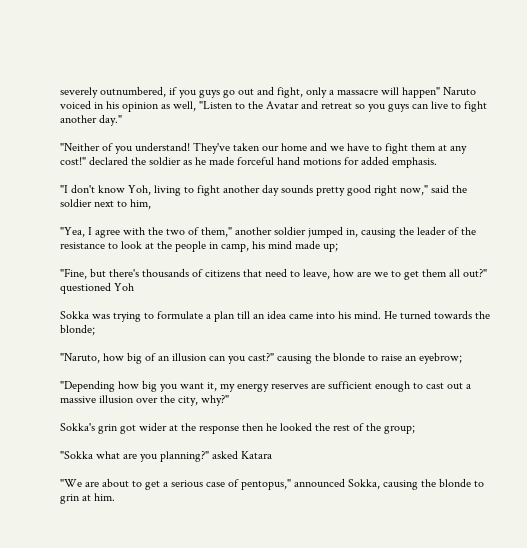severely outnumbered, if you guys go out and fight, only a massacre will happen" Naruto voiced in his opinion as well, "Listen to the Avatar and retreat so you guys can live to fight another day."

"Neither of you understand! They've taken our home and we have to fight them at any cost!" declared the soldier as he made forceful hand motions for added emphasis.

"I don't know Yoh, living to fight another day sounds pretty good right now," said the soldier next to him,

"Yea, I agree with the two of them," another soldier jumped in, causing the leader of the resistance to look at the people in camp, his mind made up;

"Fine, but there's thousands of citizens that need to leave, how are we to get them all out?" questioned Yoh

Sokka was trying to formulate a plan till an idea came into his mind. He turned towards the blonde;

"Naruto, how big of an illusion can you cast?" causing the blonde to raise an eyebrow;

"Depending how big you want it, my energy reserves are sufficient enough to cast out a massive illusion over the city, why?"

Sokka's grin got wider at the response then he looked the rest of the group;

"Sokka what are you planning?" asked Katara

"We are about to get a serious case of pentopus," announced Sokka, causing the blonde to grin at him.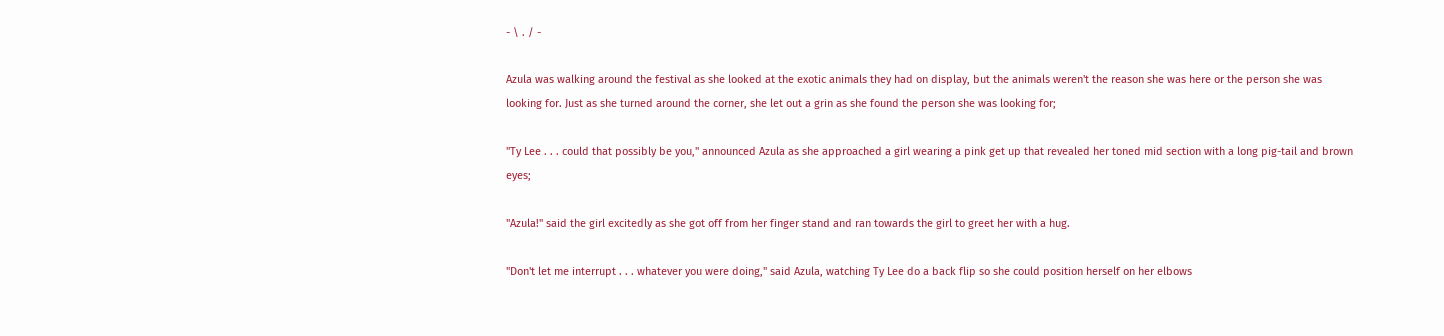- \ . / -

Azula was walking around the festival as she looked at the exotic animals they had on display, but the animals weren't the reason she was here or the person she was looking for. Just as she turned around the corner, she let out a grin as she found the person she was looking for;

"Ty Lee . . . could that possibly be you," announced Azula as she approached a girl wearing a pink get up that revealed her toned mid section with a long pig-tail and brown eyes;

"Azula!" said the girl excitedly as she got off from her finger stand and ran towards the girl to greet her with a hug.

"Don't let me interrupt . . . whatever you were doing," said Azula, watching Ty Lee do a back flip so she could position herself on her elbows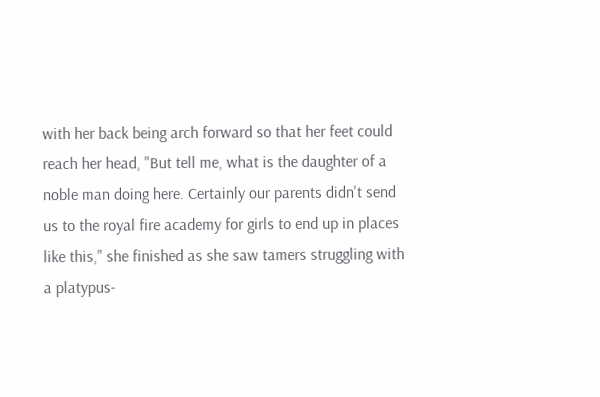with her back being arch forward so that her feet could reach her head, "But tell me, what is the daughter of a noble man doing here. Certainly our parents didn't send us to the royal fire academy for girls to end up in places like this," she finished as she saw tamers struggling with a platypus-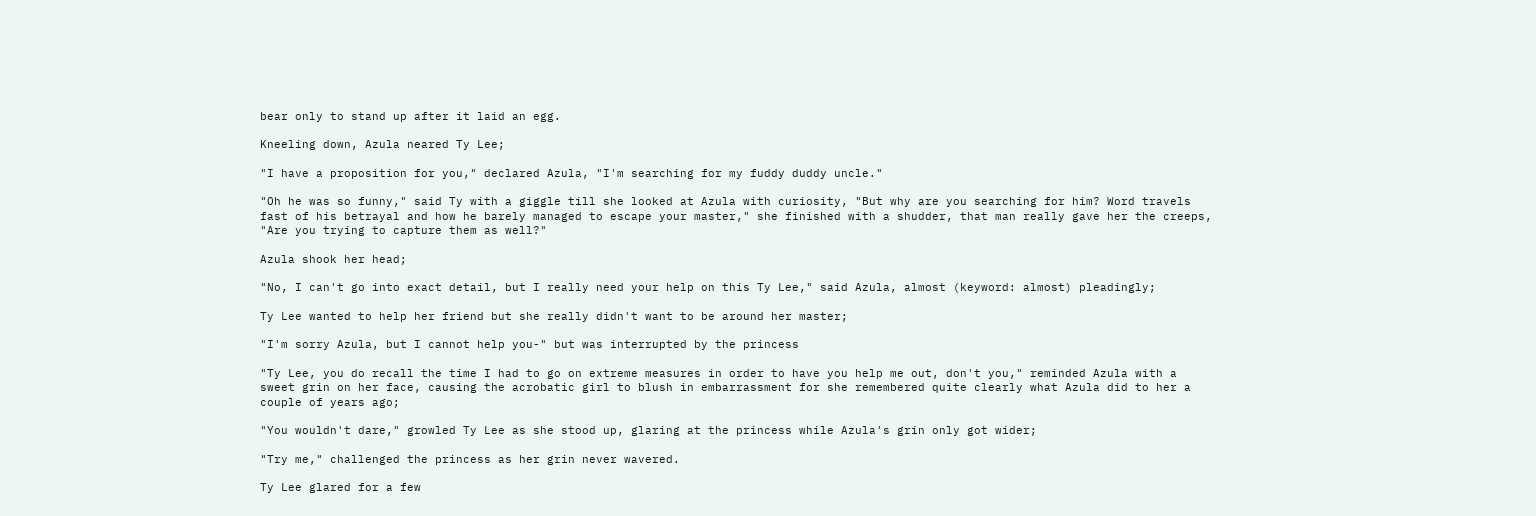bear only to stand up after it laid an egg.

Kneeling down, Azula neared Ty Lee;

"I have a proposition for you," declared Azula, "I'm searching for my fuddy duddy uncle."

"Oh he was so funny," said Ty with a giggle till she looked at Azula with curiosity, "But why are you searching for him? Word travels fast of his betrayal and how he barely managed to escape your master," she finished with a shudder, that man really gave her the creeps, "Are you trying to capture them as well?"

Azula shook her head;

"No, I can't go into exact detail, but I really need your help on this Ty Lee," said Azula, almost (keyword: almost) pleadingly;

Ty Lee wanted to help her friend but she really didn't want to be around her master;

"I'm sorry Azula, but I cannot help you-" but was interrupted by the princess

"Ty Lee, you do recall the time I had to go on extreme measures in order to have you help me out, don't you," reminded Azula with a sweet grin on her face, causing the acrobatic girl to blush in embarrassment for she remembered quite clearly what Azula did to her a couple of years ago;

"You wouldn't dare," growled Ty Lee as she stood up, glaring at the princess while Azula's grin only got wider;

"Try me," challenged the princess as her grin never wavered.

Ty Lee glared for a few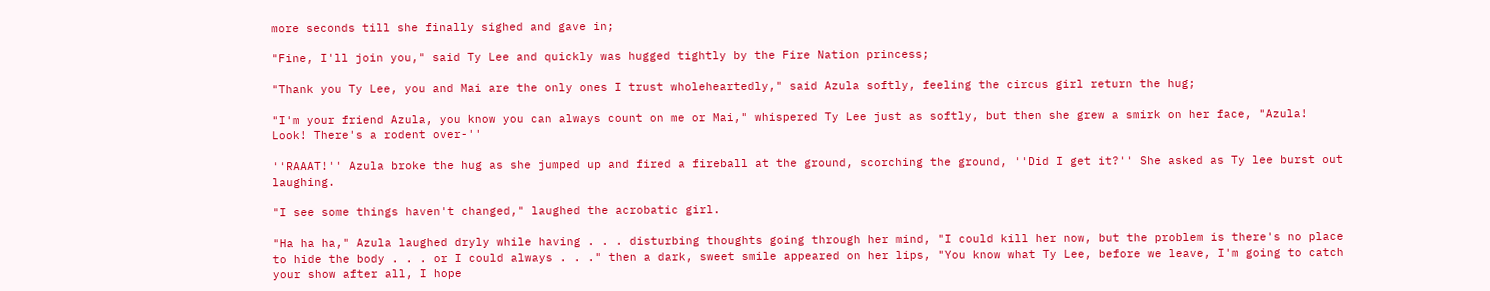more seconds till she finally sighed and gave in;

"Fine, I'll join you," said Ty Lee and quickly was hugged tightly by the Fire Nation princess;

"Thank you Ty Lee, you and Mai are the only ones I trust wholeheartedly," said Azula softly, feeling the circus girl return the hug;

"I'm your friend Azula, you know you can always count on me or Mai," whispered Ty Lee just as softly, but then she grew a smirk on her face, "Azula! Look! There's a rodent over-''

''RAAAT!'' Azula broke the hug as she jumped up and fired a fireball at the ground, scorching the ground, ''Did I get it?'' She asked as Ty lee burst out laughing.

"I see some things haven't changed," laughed the acrobatic girl.

"Ha ha ha," Azula laughed dryly while having . . . disturbing thoughts going through her mind, "I could kill her now, but the problem is there's no place to hide the body . . . or I could always . . ." then a dark, sweet smile appeared on her lips, "You know what Ty Lee, before we leave, I'm going to catch your show after all, I hope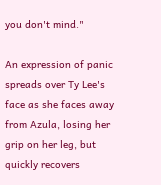you don't mind."

An expression of panic spreads over Ty Lee's face as she faces away from Azula, losing her grip on her leg, but quickly recovers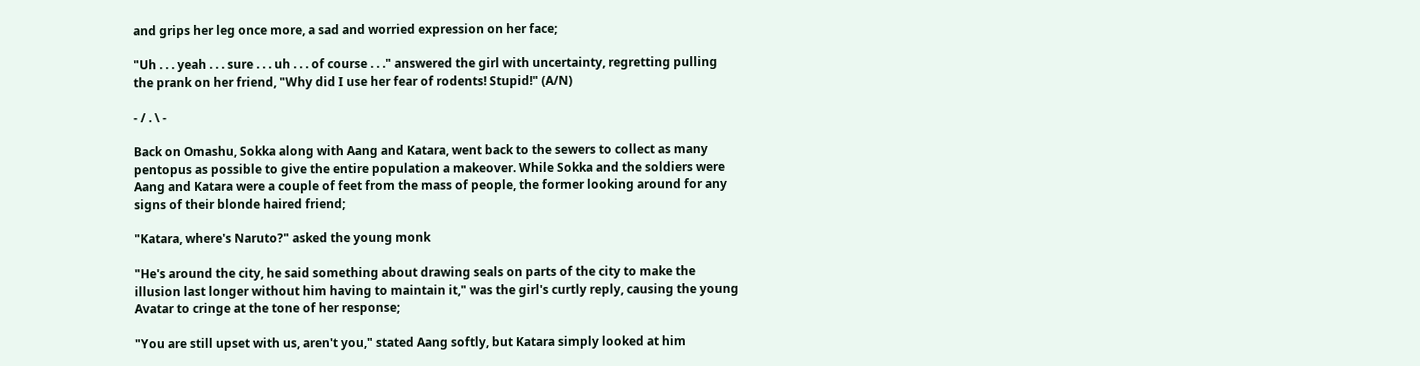and grips her leg once more, a sad and worried expression on her face;

"Uh . . . yeah . . . sure . . . uh . . . of course . . ." answered the girl with uncertainty, regretting pulling the prank on her friend, "Why did I use her fear of rodents! Stupid!" (A/N)

- / . \ -

Back on Omashu, Sokka along with Aang and Katara, went back to the sewers to collect as many pentopus as possible to give the entire population a makeover. While Sokka and the soldiers were Aang and Katara were a couple of feet from the mass of people, the former looking around for any signs of their blonde haired friend;

"Katara, where's Naruto?" asked the young monk

"He's around the city, he said something about drawing seals on parts of the city to make the illusion last longer without him having to maintain it," was the girl's curtly reply, causing the young Avatar to cringe at the tone of her response;

"You are still upset with us, aren't you," stated Aang softly, but Katara simply looked at him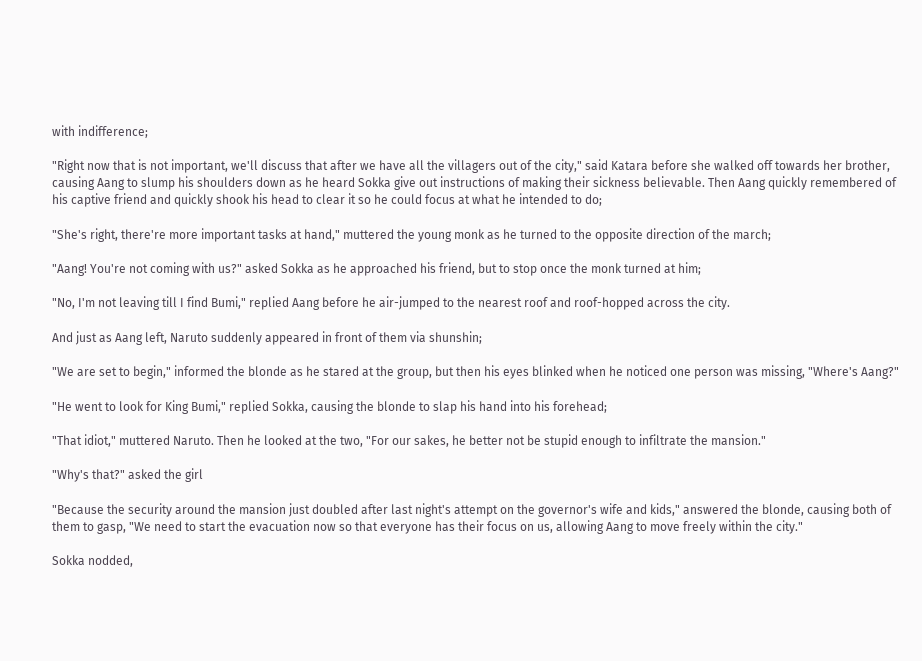with indifference;

"Right now that is not important, we'll discuss that after we have all the villagers out of the city," said Katara before she walked off towards her brother, causing Aang to slump his shoulders down as he heard Sokka give out instructions of making their sickness believable. Then Aang quickly remembered of his captive friend and quickly shook his head to clear it so he could focus at what he intended to do;

"She's right, there're more important tasks at hand," muttered the young monk as he turned to the opposite direction of the march;

"Aang! You're not coming with us?" asked Sokka as he approached his friend, but to stop once the monk turned at him;

"No, I'm not leaving till I find Bumi," replied Aang before he air-jumped to the nearest roof and roof-hopped across the city.

And just as Aang left, Naruto suddenly appeared in front of them via shunshin;

"We are set to begin," informed the blonde as he stared at the group, but then his eyes blinked when he noticed one person was missing, "Where's Aang?"

"He went to look for King Bumi," replied Sokka, causing the blonde to slap his hand into his forehead;

"That idiot," muttered Naruto. Then he looked at the two, "For our sakes, he better not be stupid enough to infiltrate the mansion."

"Why's that?" asked the girl

"Because the security around the mansion just doubled after last night's attempt on the governor's wife and kids," answered the blonde, causing both of them to gasp, "We need to start the evacuation now so that everyone has their focus on us, allowing Aang to move freely within the city."

Sokka nodded,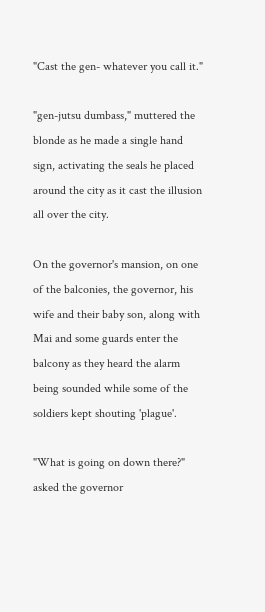"Cast the gen- whatever you call it."

"gen-jutsu dumbass," muttered the blonde as he made a single hand sign, activating the seals he placed around the city as it cast the illusion all over the city.

On the governor's mansion, on one of the balconies, the governor, his wife and their baby son, along with Mai and some guards enter the balcony as they heard the alarm being sounded while some of the soldiers kept shouting 'plague'.

"What is going on down there?" asked the governor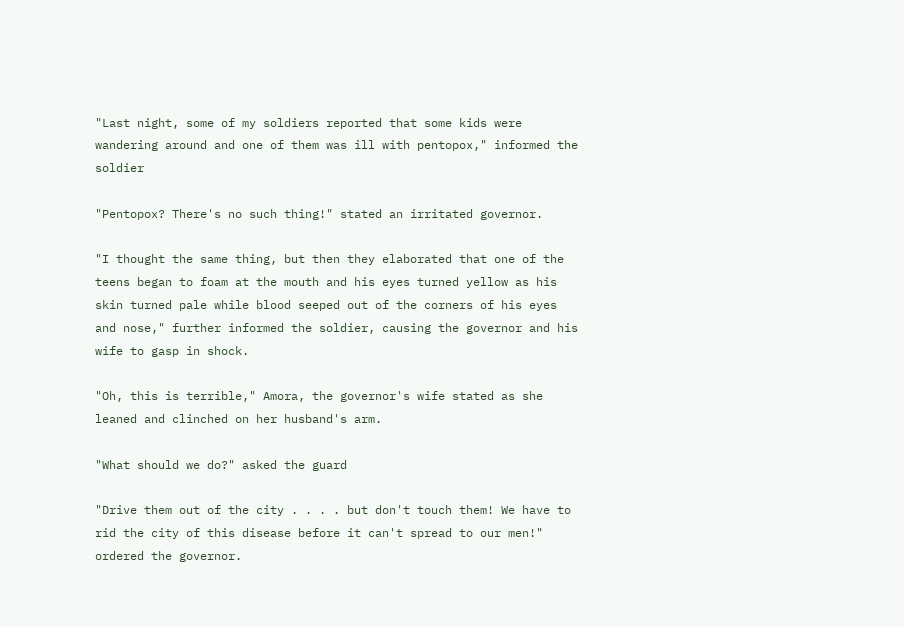"Last night, some of my soldiers reported that some kids were wandering around and one of them was ill with pentopox," informed the soldier

"Pentopox? There's no such thing!" stated an irritated governor.

"I thought the same thing, but then they elaborated that one of the teens began to foam at the mouth and his eyes turned yellow as his skin turned pale while blood seeped out of the corners of his eyes and nose," further informed the soldier, causing the governor and his wife to gasp in shock.

"Oh, this is terrible," Amora, the governor's wife stated as she leaned and clinched on her husband's arm.

"What should we do?" asked the guard

"Drive them out of the city . . . . but don't touch them! We have to rid the city of this disease before it can't spread to our men!" ordered the governor.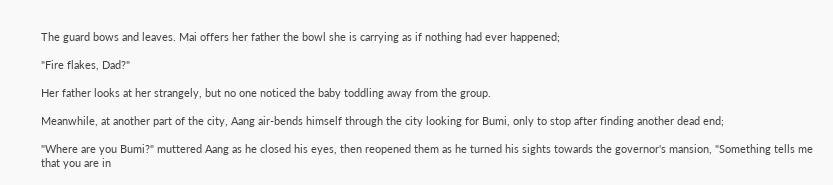The guard bows and leaves. Mai offers her father the bowl she is carrying as if nothing had ever happened;

"Fire flakes, Dad?"

Her father looks at her strangely, but no one noticed the baby toddling away from the group.

Meanwhile, at another part of the city, Aang air-bends himself through the city looking for Bumi, only to stop after finding another dead end;

"Where are you Bumi?" muttered Aang as he closed his eyes, then reopened them as he turned his sights towards the governor's mansion, "Something tells me that you are in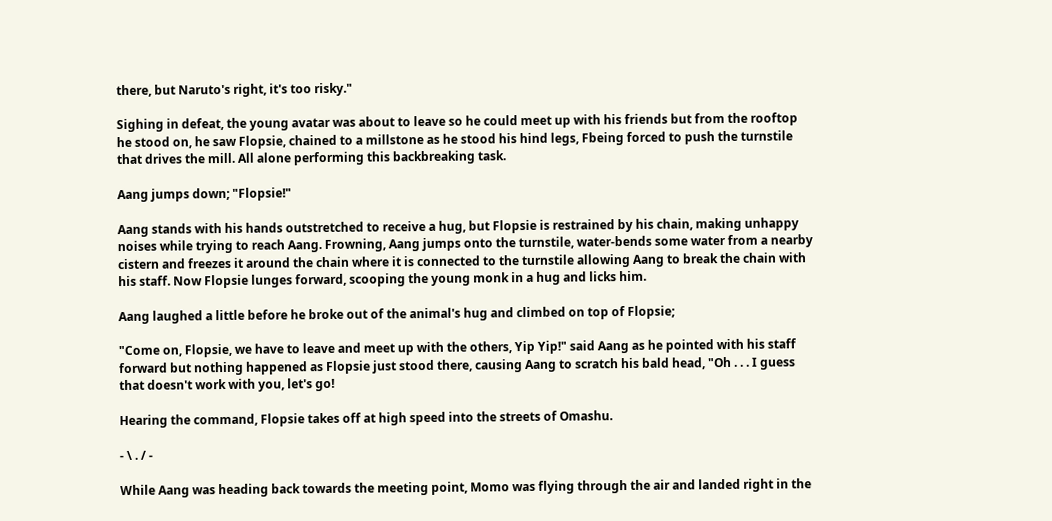there, but Naruto's right, it's too risky."

Sighing in defeat, the young avatar was about to leave so he could meet up with his friends but from the rooftop he stood on, he saw Flopsie, chained to a millstone as he stood his hind legs, Fbeing forced to push the turnstile that drives the mill. All alone performing this backbreaking task.

Aang jumps down; "Flopsie!"

Aang stands with his hands outstretched to receive a hug, but Flopsie is restrained by his chain, making unhappy noises while trying to reach Aang. Frowning, Aang jumps onto the turnstile, water-bends some water from a nearby cistern and freezes it around the chain where it is connected to the turnstile allowing Aang to break the chain with his staff. Now Flopsie lunges forward, scooping the young monk in a hug and licks him.

Aang laughed a little before he broke out of the animal's hug and climbed on top of Flopsie;

"Come on, Flopsie, we have to leave and meet up with the others, Yip Yip!" said Aang as he pointed with his staff forward but nothing happened as Flopsie just stood there, causing Aang to scratch his bald head, "Oh . . . I guess that doesn't work with you, let's go!

Hearing the command, Flopsie takes off at high speed into the streets of Omashu.

- \ . / -

While Aang was heading back towards the meeting point, Momo was flying through the air and landed right in the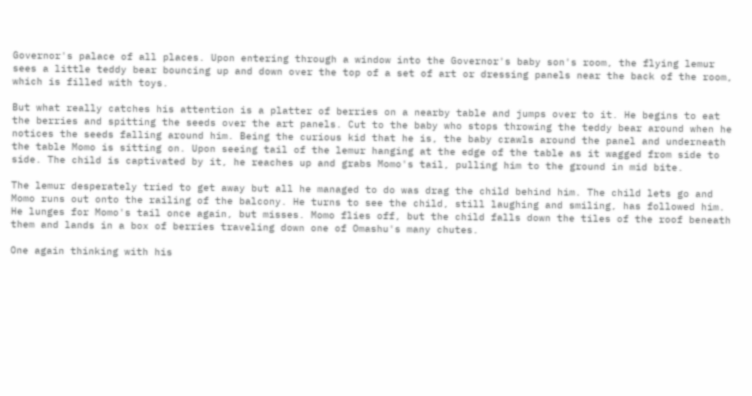Governor's palace of all places. Upon entering through a window into the Governor's baby son's room, the flying lemur sees a little teddy bear bouncing up and down over the top of a set of art or dressing panels near the back of the room, which is filled with toys.

But what really catches his attention is a platter of berries on a nearby table and jumps over to it. He begins to eat the berries and spitting the seeds over the art panels. Cut to the baby who stops throwing the teddy bear around when he notices the seeds falling around him. Being the curious kid that he is, the baby crawls around the panel and underneath the table Momo is sitting on. Upon seeing tail of the lemur hanging at the edge of the table as it wagged from side to side. The child is captivated by it, he reaches up and grabs Momo's tail, pulling him to the ground in mid bite.

The lemur desperately tried to get away but all he managed to do was drag the child behind him. The child lets go and Momo runs out onto the railing of the balcony. He turns to see the child, still laughing and smiling, has followed him. He lunges for Momo's tail once again, but misses. Momo flies off, but the child falls down the tiles of the roof beneath them and lands in a box of berries traveling down one of Omashu's many chutes.

One again thinking with his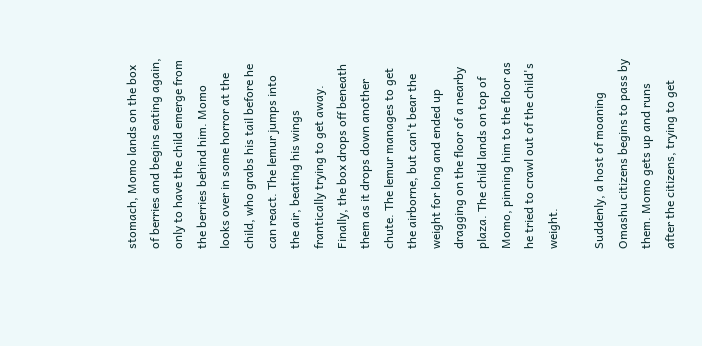stomach, Momo lands on the box of berries and begins eating again, only to have the child emerge from the berries behind him. Momo looks over in some horror at the child, who grabs his tail before he can react. The lemur jumps into the air, beating his wings frantically trying to get away. Finally, the box drops off beneath them as it drops down another chute. The lemur manages to get the airborne, but can't bear the weight for long and ended up dragging on the floor of a nearby plaza. The child lands on top of Momo, pinning him to the floor as he tried to crawl out of the child's weight.

Suddenly, a host of moaning Omashu citizens begins to pass by them. Momo gets up and runs after the citizens, trying to get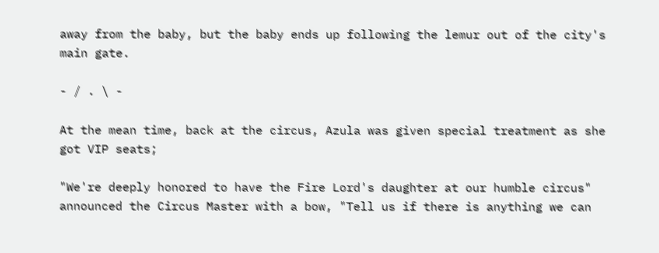away from the baby, but the baby ends up following the lemur out of the city's main gate.

- / . \ -

At the mean time, back at the circus, Azula was given special treatment as she got VIP seats;

"We're deeply honored to have the Fire Lord's daughter at our humble circus" announced the Circus Master with a bow, "Tell us if there is anything we can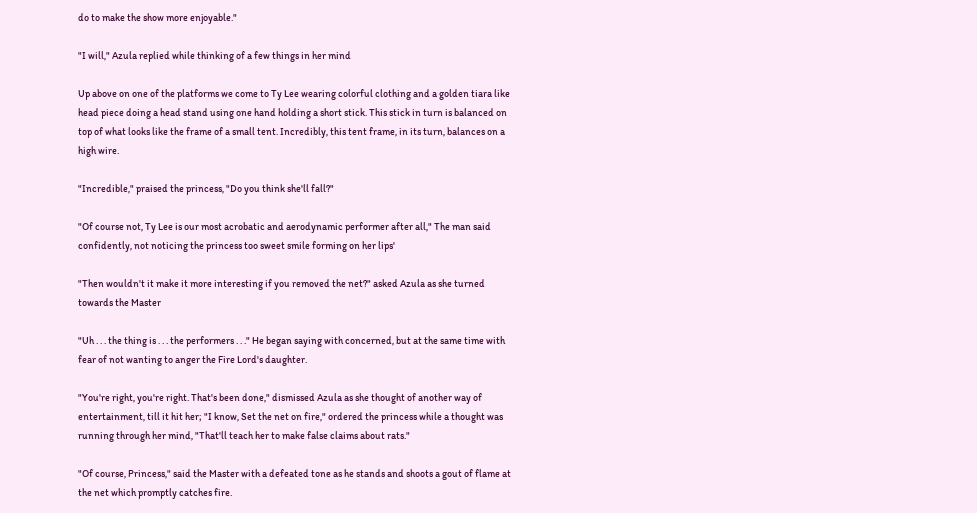do to make the show more enjoyable."

"I will," Azula replied while thinking of a few things in her mind

Up above on one of the platforms we come to Ty Lee wearing colorful clothing and a golden tiara like head piece doing a head stand using one hand holding a short stick. This stick in turn is balanced on top of what looks like the frame of a small tent. Incredibly, this tent frame, in its turn, balances on a high wire.

"Incredible," praised the princess, "Do you think she'll fall?"

"Of course not, Ty Lee is our most acrobatic and aerodynamic performer after all," The man said confidently, not noticing the princess too sweet smile forming on her lips'

"Then wouldn't it make it more interesting if you removed the net?" asked Azula as she turned towards the Master

"Uh . . . the thing is . . . the performers . . ." He began saying with concerned, but at the same time with fear of not wanting to anger the Fire Lord's daughter.

"You're right, you're right. That's been done," dismissed Azula as she thought of another way of entertainment, till it hit her; "I know, Set the net on fire," ordered the princess while a thought was running through her mind, "That'll teach her to make false claims about rats."

"Of course, Princess," said the Master with a defeated tone as he stands and shoots a gout of flame at the net which promptly catches fire.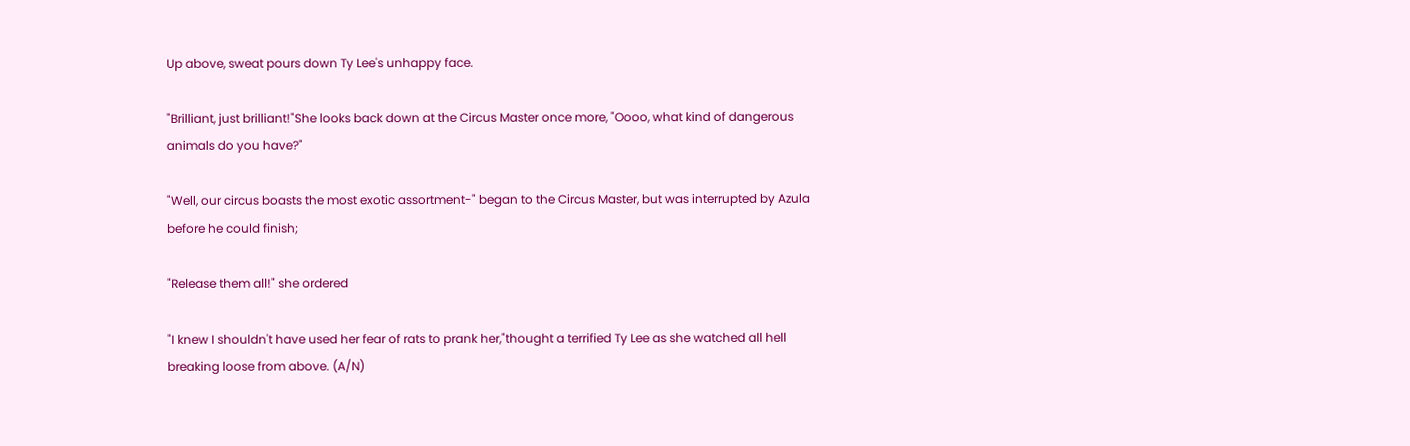Up above, sweat pours down Ty Lee's unhappy face.

"Brilliant, just brilliant!"She looks back down at the Circus Master once more, "Oooo, what kind of dangerous animals do you have?"

"Well, our circus boasts the most exotic assortment-" began to the Circus Master, but was interrupted by Azula before he could finish;

"Release them all!" she ordered

"I knew I shouldn't have used her fear of rats to prank her,"thought a terrified Ty Lee as she watched all hell breaking loose from above. (A/N)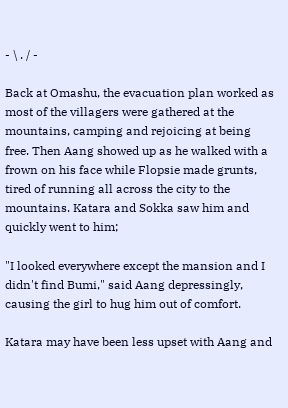- \ . / -

Back at Omashu, the evacuation plan worked as most of the villagers were gathered at the mountains, camping and rejoicing at being free. Then Aang showed up as he walked with a frown on his face while Flopsie made grunts, tired of running all across the city to the mountains. Katara and Sokka saw him and quickly went to him;

"I looked everywhere except the mansion and I didn't find Bumi," said Aang depressingly, causing the girl to hug him out of comfort.

Katara may have been less upset with Aang and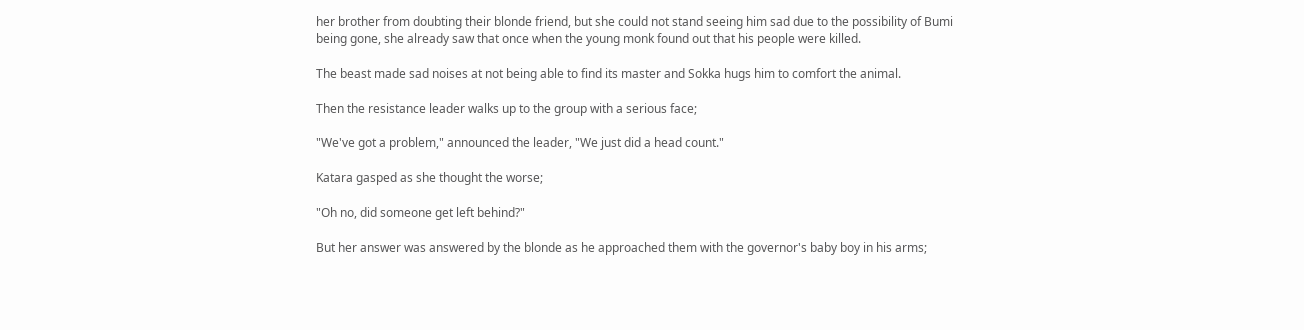her brother from doubting their blonde friend, but she could not stand seeing him sad due to the possibility of Bumi being gone, she already saw that once when the young monk found out that his people were killed.

The beast made sad noises at not being able to find its master and Sokka hugs him to comfort the animal.

Then the resistance leader walks up to the group with a serious face;

"We've got a problem," announced the leader, "We just did a head count."

Katara gasped as she thought the worse;

"Oh no, did someone get left behind?"

But her answer was answered by the blonde as he approached them with the governor's baby boy in his arms;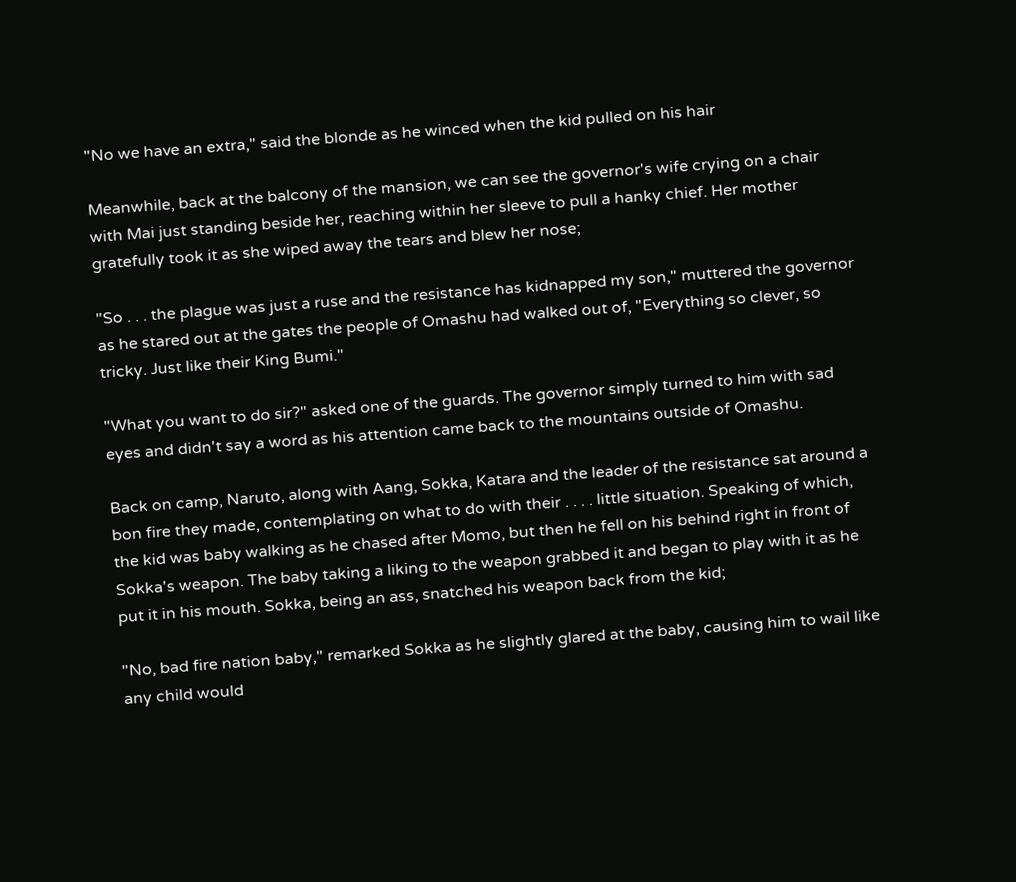"No we have an extra," said the blonde as he winced when the kid pulled on his hair

Meanwhile, back at the balcony of the mansion, we can see the governor's wife crying on a chair with Mai just standing beside her, reaching within her sleeve to pull a hanky chief. Her mother gratefully took it as she wiped away the tears and blew her nose;

"So . . . the plague was just a ruse and the resistance has kidnapped my son," muttered the governor as he stared out at the gates the people of Omashu had walked out of, "Everything so clever, so tricky. Just like their King Bumi."

"What you want to do sir?" asked one of the guards. The governor simply turned to him with sad eyes and didn't say a word as his attention came back to the mountains outside of Omashu.

Back on camp, Naruto, along with Aang, Sokka, Katara and the leader of the resistance sat around a bon fire they made, contemplating on what to do with their . . . . little situation. Speaking of which, the kid was baby walking as he chased after Momo, but then he fell on his behind right in front of Sokka's weapon. The baby taking a liking to the weapon grabbed it and began to play with it as he put it in his mouth. Sokka, being an ass, snatched his weapon back from the kid;

"No, bad fire nation baby," remarked Sokka as he slightly glared at the baby, causing him to wail like any child would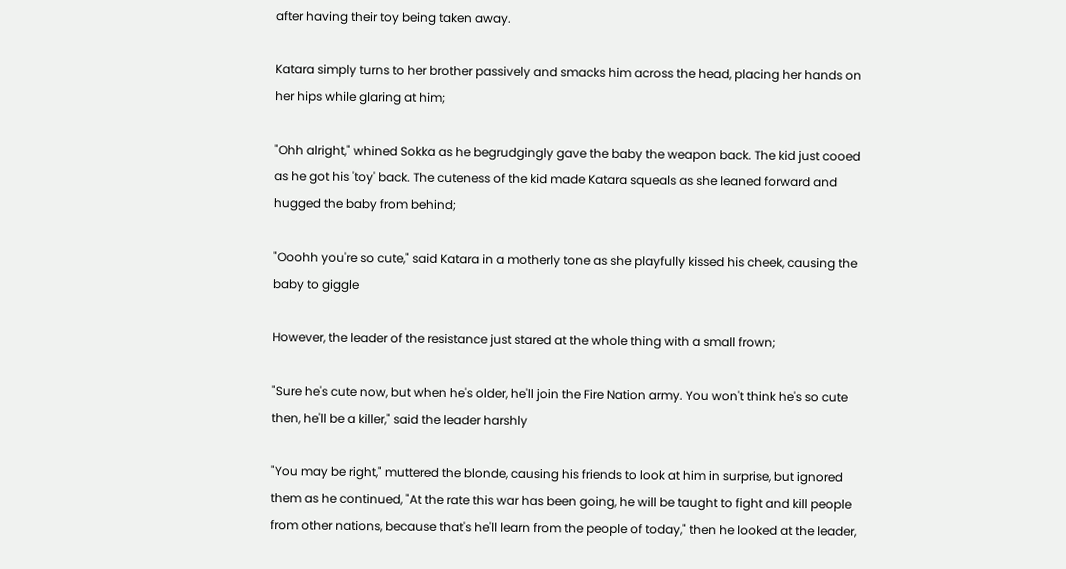after having their toy being taken away.

Katara simply turns to her brother passively and smacks him across the head, placing her hands on her hips while glaring at him;

"Ohh alright," whined Sokka as he begrudgingly gave the baby the weapon back. The kid just cooed as he got his 'toy' back. The cuteness of the kid made Katara squeals as she leaned forward and hugged the baby from behind;

"Ooohh you're so cute," said Katara in a motherly tone as she playfully kissed his cheek, causing the baby to giggle

However, the leader of the resistance just stared at the whole thing with a small frown;

"Sure he's cute now, but when he's older, he'll join the Fire Nation army. You won't think he's so cute then, he'll be a killer," said the leader harshly

"You may be right," muttered the blonde, causing his friends to look at him in surprise, but ignored them as he continued, "At the rate this war has been going, he will be taught to fight and kill people from other nations, because that's he'll learn from the people of today," then he looked at the leader,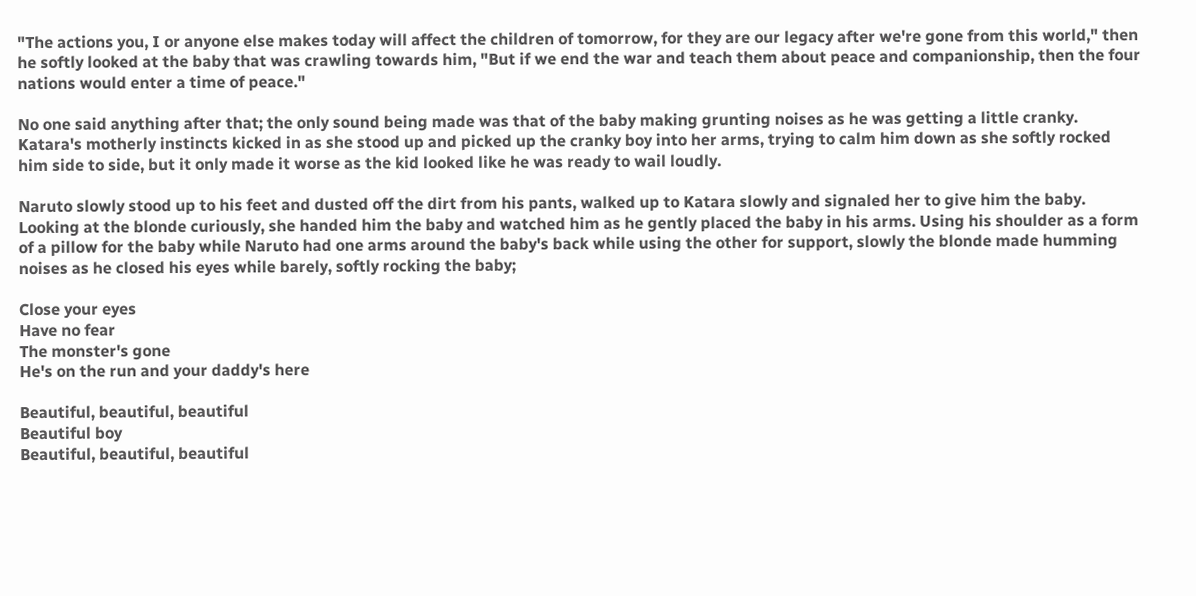"The actions you, I or anyone else makes today will affect the children of tomorrow, for they are our legacy after we're gone from this world," then he softly looked at the baby that was crawling towards him, "But if we end the war and teach them about peace and companionship, then the four nations would enter a time of peace."

No one said anything after that; the only sound being made was that of the baby making grunting noises as he was getting a little cranky. Katara's motherly instincts kicked in as she stood up and picked up the cranky boy into her arms, trying to calm him down as she softly rocked him side to side, but it only made it worse as the kid looked like he was ready to wail loudly.

Naruto slowly stood up to his feet and dusted off the dirt from his pants, walked up to Katara slowly and signaled her to give him the baby. Looking at the blonde curiously, she handed him the baby and watched him as he gently placed the baby in his arms. Using his shoulder as a form of a pillow for the baby while Naruto had one arms around the baby's back while using the other for support, slowly the blonde made humming noises as he closed his eyes while barely, softly rocking the baby;

Close your eyes
Have no fear
The monster's gone
He's on the run and your daddy's here

Beautiful, beautiful, beautiful
Beautiful boy
Beautiful, beautiful, beautiful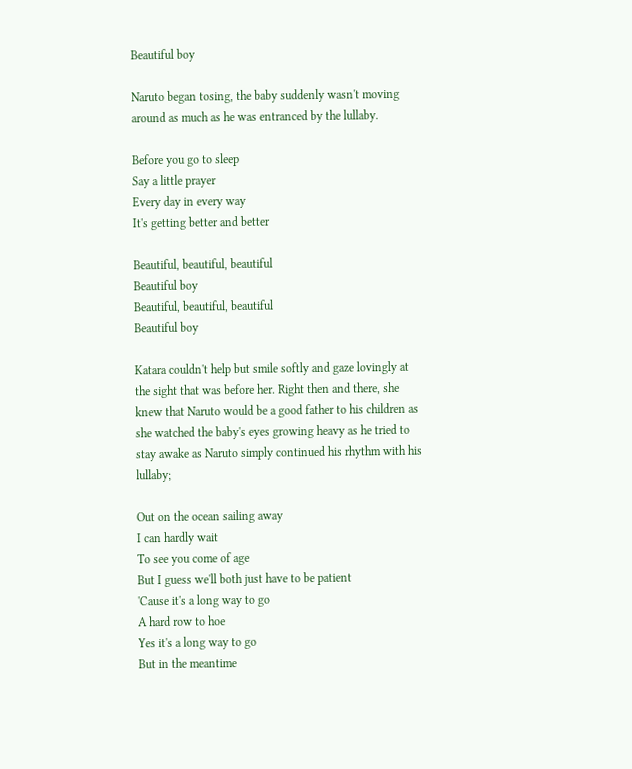Beautiful boy

Naruto began tosing, the baby suddenly wasn't moving around as much as he was entranced by the lullaby.

Before you go to sleep
Say a little prayer
Every day in every way
It's getting better and better

Beautiful, beautiful, beautiful
Beautiful boy
Beautiful, beautiful, beautiful
Beautiful boy

Katara couldn't help but smile softly and gaze lovingly at the sight that was before her. Right then and there, she knew that Naruto would be a good father to his children as she watched the baby's eyes growing heavy as he tried to stay awake as Naruto simply continued his rhythm with his lullaby;

Out on the ocean sailing away
I can hardly wait
To see you come of age
But I guess we'll both just have to be patient
'Cause it's a long way to go
A hard row to hoe
Yes it's a long way to go
But in the meantime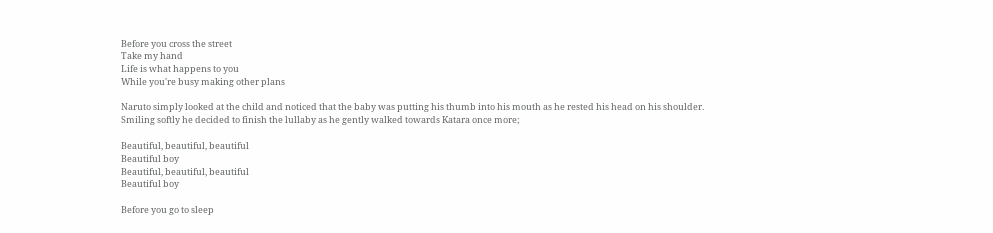Before you cross the street
Take my hand
Life is what happens to you
While you're busy making other plans

Naruto simply looked at the child and noticed that the baby was putting his thumb into his mouth as he rested his head on his shoulder. Smiling softly he decided to finish the lullaby as he gently walked towards Katara once more;

Beautiful, beautiful, beautiful
Beautiful boy
Beautiful, beautiful, beautiful
Beautiful boy

Before you go to sleep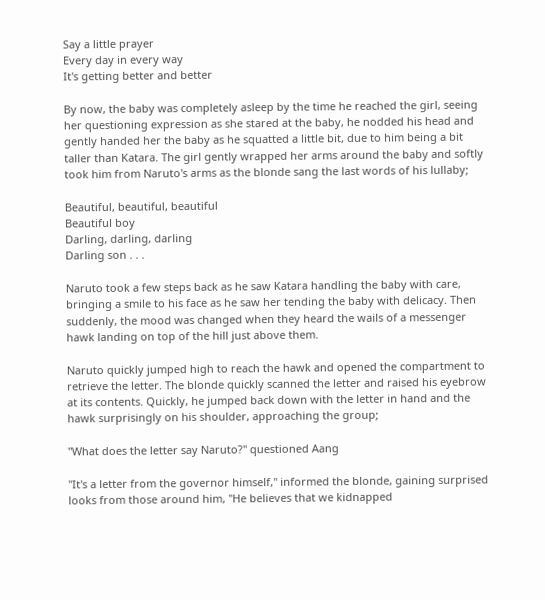Say a little prayer
Every day in every way
It's getting better and better

By now, the baby was completely asleep by the time he reached the girl, seeing her questioning expression as she stared at the baby, he nodded his head and gently handed her the baby as he squatted a little bit, due to him being a bit taller than Katara. The girl gently wrapped her arms around the baby and softly took him from Naruto's arms as the blonde sang the last words of his lullaby;

Beautiful, beautiful, beautiful
Beautiful boy
Darling, darling, darling
Darling son . . .

Naruto took a few steps back as he saw Katara handling the baby with care, bringing a smile to his face as he saw her tending the baby with delicacy. Then suddenly, the mood was changed when they heard the wails of a messenger hawk landing on top of the hill just above them.

Naruto quickly jumped high to reach the hawk and opened the compartment to retrieve the letter. The blonde quickly scanned the letter and raised his eyebrow at its contents. Quickly, he jumped back down with the letter in hand and the hawk surprisingly on his shoulder, approaching the group;

"What does the letter say Naruto?" questioned Aang

"It's a letter from the governor himself," informed the blonde, gaining surprised looks from those around him, "He believes that we kidnapped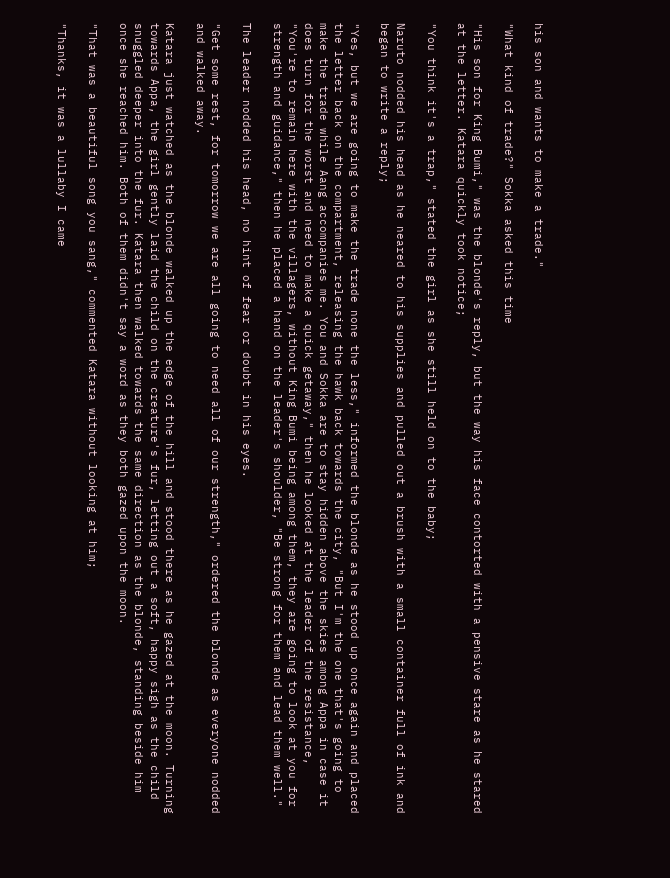his son and wants to make a trade."

"What kind of trade?" Sokka asked this time

"His son for King Bumi," was the blonde's reply, but the way his face contorted with a pensive stare as he stared at the letter. Katara quickly took notice;

"You think it's a trap," stated the girl as she still held on to the baby;

Naruto nodded his head as he neared to his supplies and pulled out a brush with a small container full of ink and began to write a reply;

"Yes, but we are going to make the trade none the less," informed the blonde as he stood up once again and placed the letter back on the compartment, releasing the hawk back towards the city, "But I'm the one that's going to make the trade while Aang accompanies me. You and Sokka are to stay hidden above the skies among Appa in case it does turn for the worst and need to make a quick getaway," then he looked at the leader of the resistance, "You're to remain here with the villagers, without King Bumi being among them, they are going to look at you for strength and guidance," then he placed a hand on the leader's shoulder, "Be strong for them and lead them well."

The leader nodded his head, no hint of fear or doubt in his eyes.

"Get some rest, for tomorrow we are all going to need all of our strength," ordered the blonde as everyone nodded and walked away.

Katara just watched as the blonde walked up the edge of the hill and stood there as he gazed at the moon. Turning towards Appa, the girl gently laid the child on the creature's fur, letting out a soft, happy sigh as the child snuggled deeper into the fur. Katara then walked towards the same direction as the blonde, standing beside him once she reached him. Both of them didn't say a word as they both gazed upon the moon.

"That was a beautiful song you sang," commented Katara without looking at him;

"Thanks, it was a lullaby I came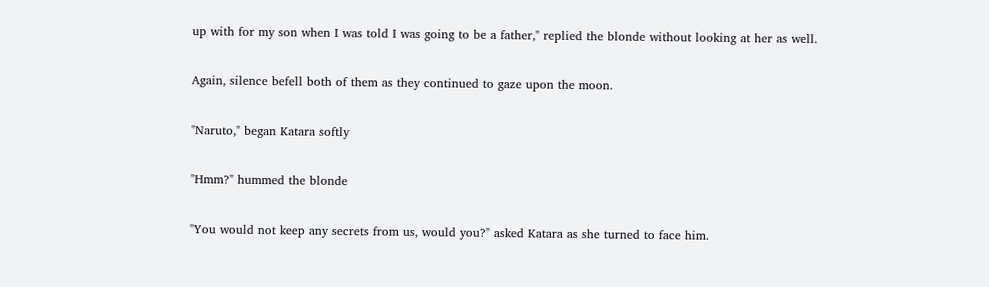up with for my son when I was told I was going to be a father," replied the blonde without looking at her as well.

Again, silence befell both of them as they continued to gaze upon the moon.

"Naruto," began Katara softly

"Hmm?" hummed the blonde

"You would not keep any secrets from us, would you?" asked Katara as she turned to face him.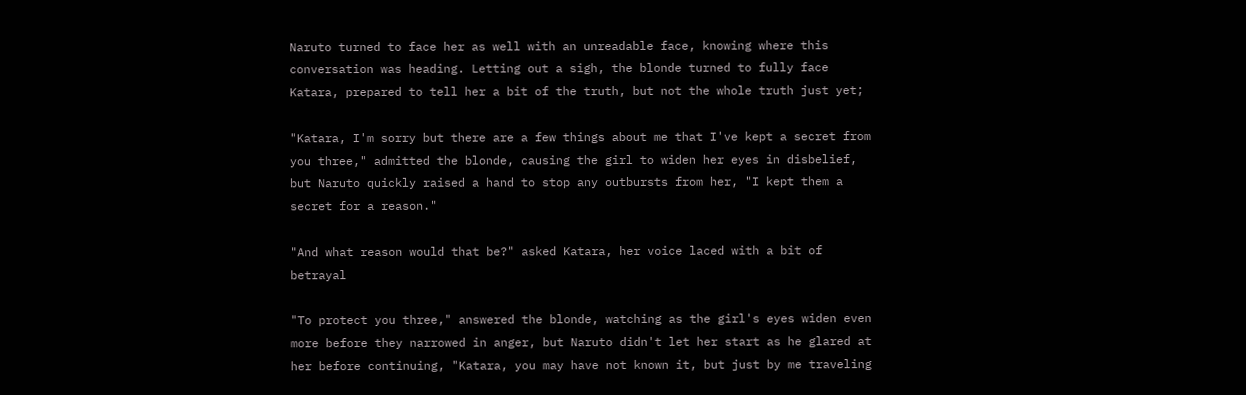Naruto turned to face her as well with an unreadable face, knowing where this conversation was heading. Letting out a sigh, the blonde turned to fully face Katara, prepared to tell her a bit of the truth, but not the whole truth just yet;

"Katara, I'm sorry but there are a few things about me that I've kept a secret from you three," admitted the blonde, causing the girl to widen her eyes in disbelief, but Naruto quickly raised a hand to stop any outbursts from her, "I kept them a secret for a reason."

"And what reason would that be?" asked Katara, her voice laced with a bit of betrayal

"To protect you three," answered the blonde, watching as the girl's eyes widen even more before they narrowed in anger, but Naruto didn't let her start as he glared at her before continuing, "Katara, you may have not known it, but just by me traveling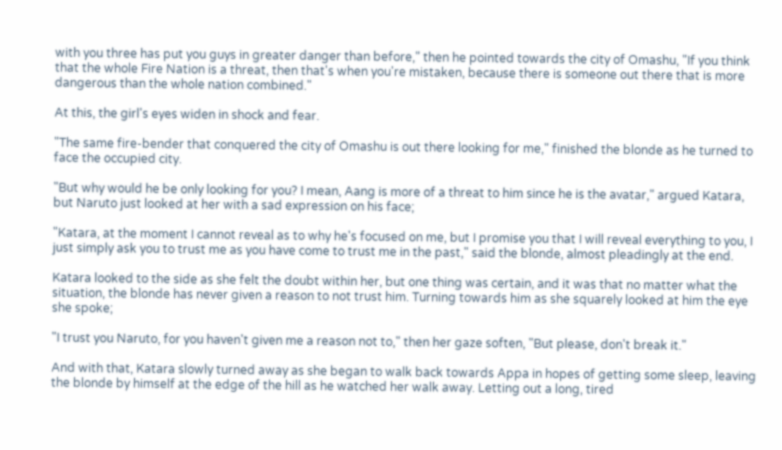with you three has put you guys in greater danger than before," then he pointed towards the city of Omashu, "If you think that the whole Fire Nation is a threat, then that's when you're mistaken, because there is someone out there that is more dangerous than the whole nation combined."

At this, the girl's eyes widen in shock and fear.

"The same fire-bender that conquered the city of Omashu is out there looking for me," finished the blonde as he turned to face the occupied city.

"But why would he be only looking for you? I mean, Aang is more of a threat to him since he is the avatar," argued Katara, but Naruto just looked at her with a sad expression on his face;

"Katara, at the moment I cannot reveal as to why he's focused on me, but I promise you that I will reveal everything to you, I just simply ask you to trust me as you have come to trust me in the past," said the blonde, almost pleadingly at the end.

Katara looked to the side as she felt the doubt within her, but one thing was certain, and it was that no matter what the situation, the blonde has never given a reason to not trust him. Turning towards him as she squarely looked at him the eye she spoke;

"I trust you Naruto, for you haven't given me a reason not to," then her gaze soften, "But please, don't break it."

And with that, Katara slowly turned away as she began to walk back towards Appa in hopes of getting some sleep, leaving the blonde by himself at the edge of the hill as he watched her walk away. Letting out a long, tired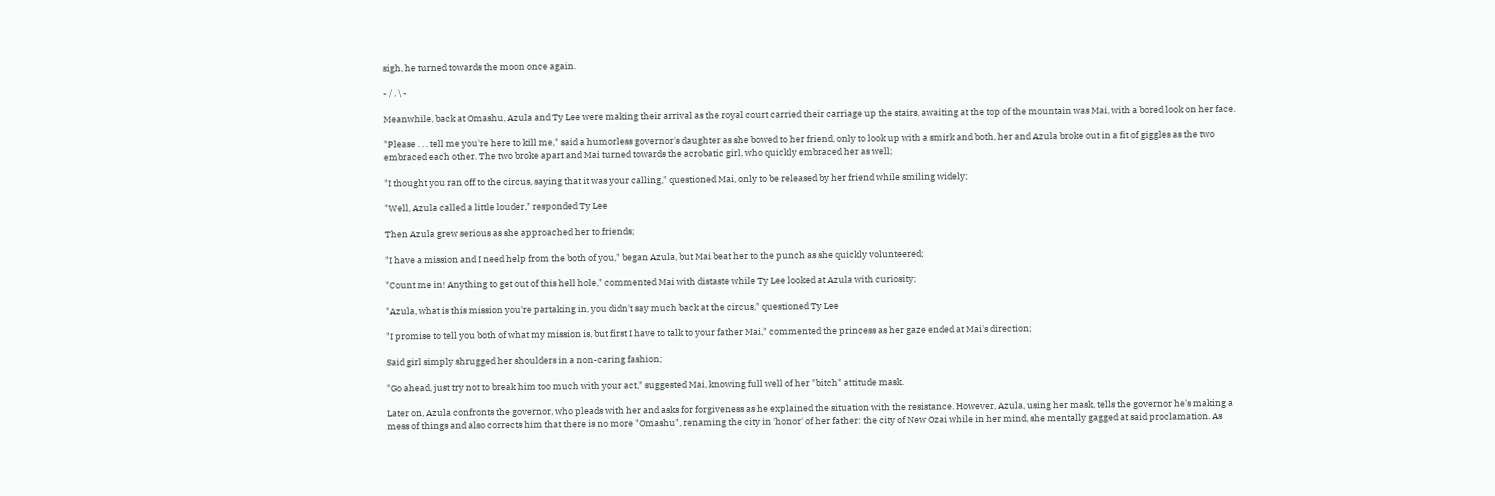sigh, he turned towards the moon once again.

- / . \ -

Meanwhile, back at Omashu, Azula and Ty Lee were making their arrival as the royal court carried their carriage up the stairs, awaiting at the top of the mountain was Mai, with a bored look on her face.

"Please . . . tell me you're here to kill me," said a humorless governor's daughter as she bowed to her friend, only to look up with a smirk and both, her and Azula broke out in a fit of giggles as the two embraced each other. The two broke apart and Mai turned towards the acrobatic girl, who quickly embraced her as well;

"I thought you ran off to the circus, saying that it was your calling," questioned Mai, only to be released by her friend while smiling widely;

"Well, Azula called a little louder," responded Ty Lee

Then Azula grew serious as she approached her to friends;

"I have a mission and I need help from the both of you," began Azula, but Mai beat her to the punch as she quickly volunteered;

"Count me in! Anything to get out of this hell hole," commented Mai with distaste while Ty Lee looked at Azula with curiosity;

"Azula, what is this mission you're partaking in, you didn't say much back at the circus," questioned Ty Lee

"I promise to tell you both of what my mission is, but first I have to talk to your father Mai," commented the princess as her gaze ended at Mai's direction;

Said girl simply shrugged her shoulders in a non-caring fashion;

"Go ahead, just try not to break him too much with your act," suggested Mai, knowing full well of her "bitch" attitude mask.

Later on, Azula confronts the governor, who pleads with her and asks for forgiveness as he explained the situation with the resistance. However, Azula, using her mask, tells the governor he's making a mess of things and also corrects him that there is no more "Omashu", renaming the city in 'honor' of her father: the city of New Ozai while in her mind, she mentally gagged at said proclamation. As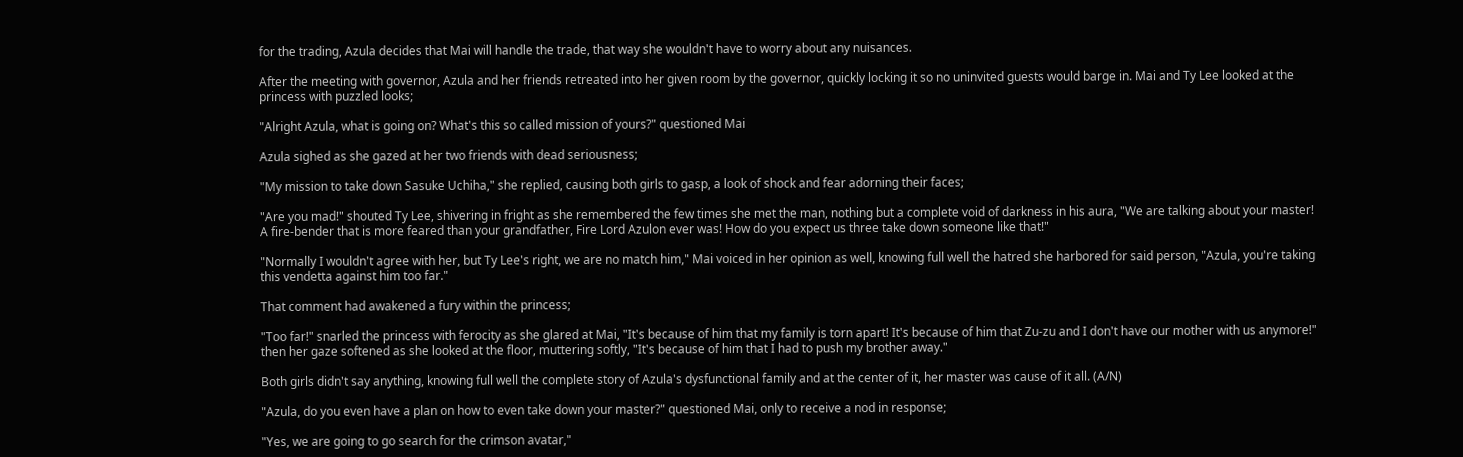for the trading, Azula decides that Mai will handle the trade, that way she wouldn't have to worry about any nuisances.

After the meeting with governor, Azula and her friends retreated into her given room by the governor, quickly locking it so no uninvited guests would barge in. Mai and Ty Lee looked at the princess with puzzled looks;

"Alright Azula, what is going on? What's this so called mission of yours?" questioned Mai

Azula sighed as she gazed at her two friends with dead seriousness;

"My mission to take down Sasuke Uchiha," she replied, causing both girls to gasp, a look of shock and fear adorning their faces;

"Are you mad!" shouted Ty Lee, shivering in fright as she remembered the few times she met the man, nothing but a complete void of darkness in his aura, "We are talking about your master! A fire-bender that is more feared than your grandfather, Fire Lord Azulon ever was! How do you expect us three take down someone like that!"

"Normally I wouldn't agree with her, but Ty Lee's right, we are no match him," Mai voiced in her opinion as well, knowing full well the hatred she harbored for said person, "Azula, you're taking this vendetta against him too far."

That comment had awakened a fury within the princess;

"Too far!" snarled the princess with ferocity as she glared at Mai, "It's because of him that my family is torn apart! It's because of him that Zu-zu and I don't have our mother with us anymore!" then her gaze softened as she looked at the floor, muttering softly, "It's because of him that I had to push my brother away."

Both girls didn't say anything, knowing full well the complete story of Azula's dysfunctional family and at the center of it, her master was cause of it all. (A/N)

"Azula, do you even have a plan on how to even take down your master?" questioned Mai, only to receive a nod in response;

"Yes, we are going to go search for the crimson avatar,"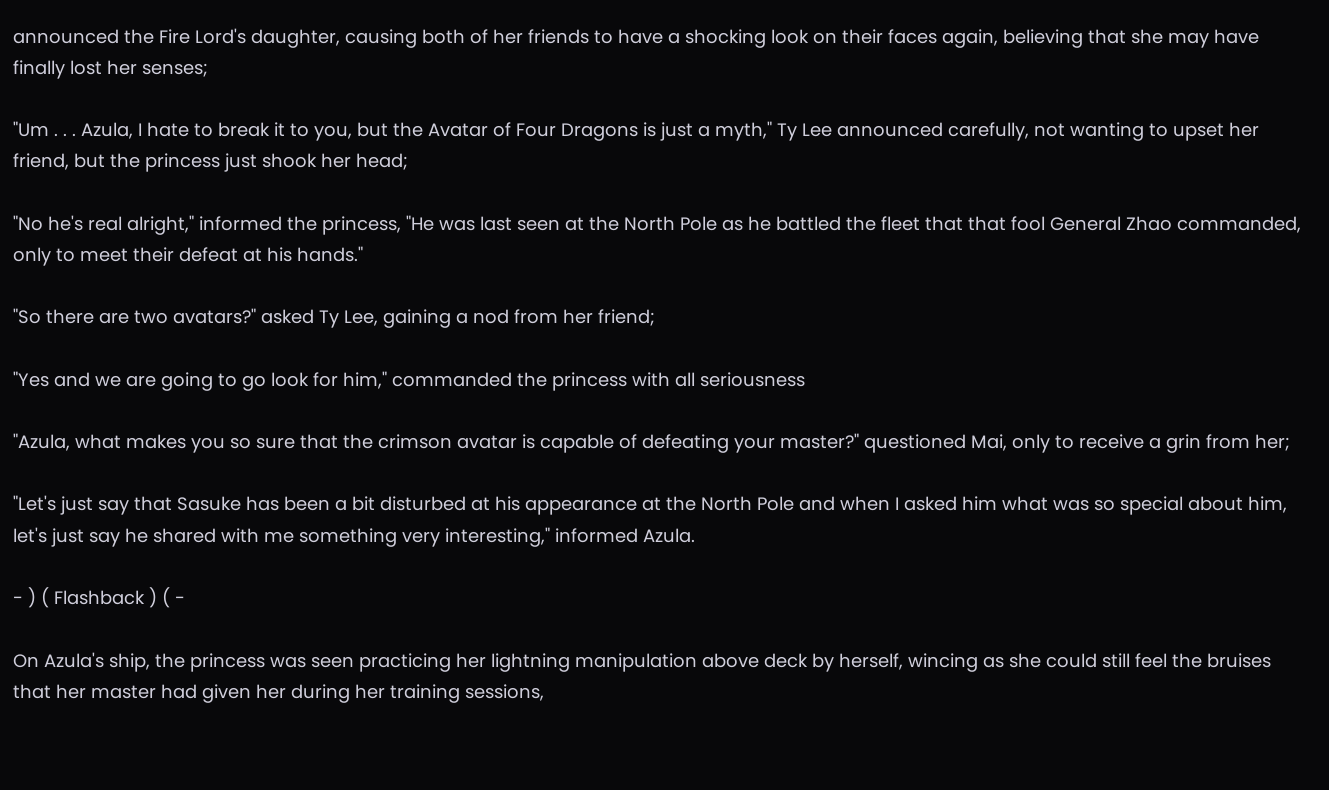announced the Fire Lord's daughter, causing both of her friends to have a shocking look on their faces again, believing that she may have finally lost her senses;

"Um . . . Azula, I hate to break it to you, but the Avatar of Four Dragons is just a myth," Ty Lee announced carefully, not wanting to upset her friend, but the princess just shook her head;

"No he's real alright," informed the princess, "He was last seen at the North Pole as he battled the fleet that that fool General Zhao commanded, only to meet their defeat at his hands."

"So there are two avatars?" asked Ty Lee, gaining a nod from her friend;

"Yes and we are going to go look for him," commanded the princess with all seriousness

"Azula, what makes you so sure that the crimson avatar is capable of defeating your master?" questioned Mai, only to receive a grin from her;

"Let's just say that Sasuke has been a bit disturbed at his appearance at the North Pole and when I asked him what was so special about him, let's just say he shared with me something very interesting," informed Azula.

- ) ( Flashback ) ( -

On Azula's ship, the princess was seen practicing her lightning manipulation above deck by herself, wincing as she could still feel the bruises that her master had given her during her training sessions,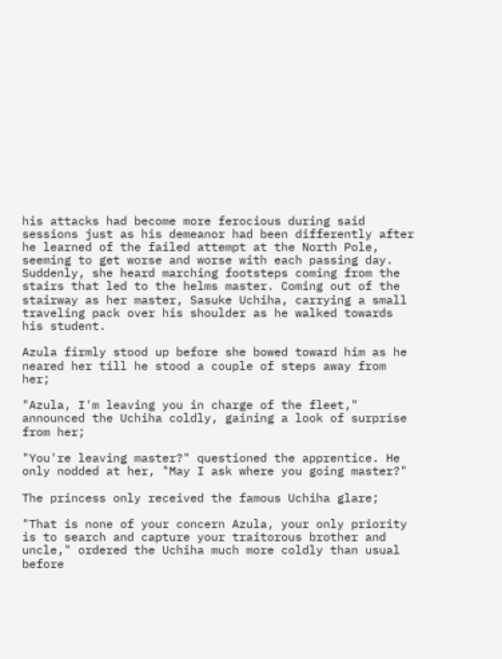his attacks had become more ferocious during said sessions just as his demeanor had been differently after he learned of the failed attempt at the North Pole, seeming to get worse and worse with each passing day. Suddenly, she heard marching footsteps coming from the stairs that led to the helms master. Coming out of the stairway as her master, Sasuke Uchiha, carrying a small traveling pack over his shoulder as he walked towards his student.

Azula firmly stood up before she bowed toward him as he neared her till he stood a couple of steps away from her;

"Azula, I'm leaving you in charge of the fleet," announced the Uchiha coldly, gaining a look of surprise from her;

"You're leaving master?" questioned the apprentice. He only nodded at her, "May I ask where you going master?"

The princess only received the famous Uchiha glare;

"That is none of your concern Azula, your only priority is to search and capture your traitorous brother and uncle," ordered the Uchiha much more coldly than usual before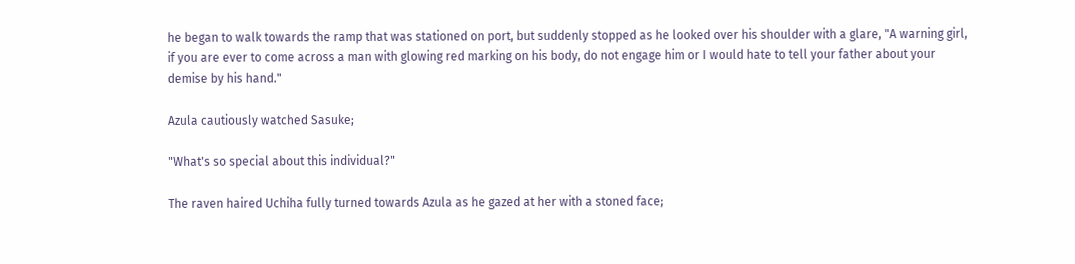he began to walk towards the ramp that was stationed on port, but suddenly stopped as he looked over his shoulder with a glare, "A warning girl, if you are ever to come across a man with glowing red marking on his body, do not engage him or I would hate to tell your father about your demise by his hand."

Azula cautiously watched Sasuke;

"What's so special about this individual?"

The raven haired Uchiha fully turned towards Azula as he gazed at her with a stoned face;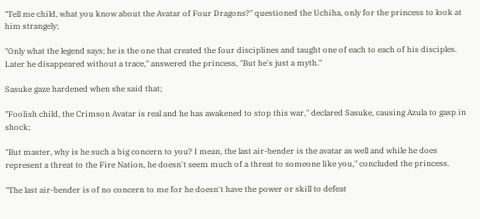"Tell me child, what you know about the Avatar of Four Dragons?" questioned the Uchiha, only for the princess to look at him strangely;

"Only what the legend says; he is the one that created the four disciplines and taught one of each to each of his disciples. Later he disappeared without a trace," answered the princess, "But he's just a myth."

Sasuke gaze hardened when she said that;

"Foolish child, the Crimson Avatar is real and he has awakened to stop this war," declared Sasuke, causing Azula to gasp in shock;

"But master, why is he such a big concern to you? I mean, the last air-bender is the avatar as well and while he does represent a threat to the Fire Nation, he doesn't seem much of a threat to someone like you," concluded the princess.

"The last air-bender is of no concern to me for he doesn't have the power or skill to defeat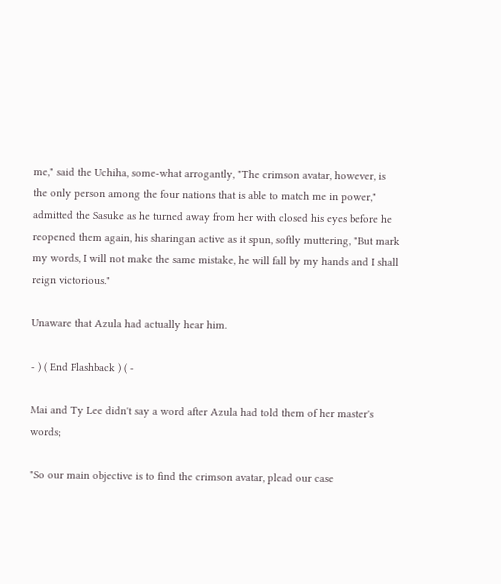me," said the Uchiha, some-what arrogantly, "The crimson avatar, however, is the only person among the four nations that is able to match me in power," admitted the Sasuke as he turned away from her with closed his eyes before he reopened them again, his sharingan active as it spun, softly muttering, "But mark my words, I will not make the same mistake, he will fall by my hands and I shall reign victorious."

Unaware that Azula had actually hear him.

- ) ( End Flashback ) ( -

Mai and Ty Lee didn't say a word after Azula had told them of her master's words;

"So our main objective is to find the crimson avatar, plead our case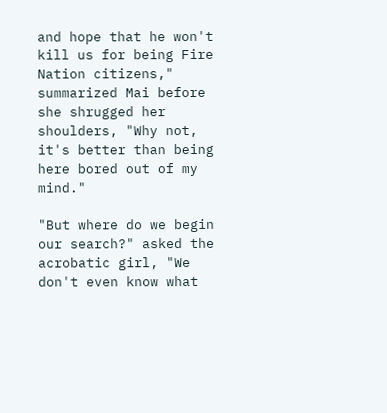and hope that he won't kill us for being Fire Nation citizens," summarized Mai before she shrugged her shoulders, "Why not, it's better than being here bored out of my mind."

"But where do we begin our search?" asked the acrobatic girl, "We don't even know what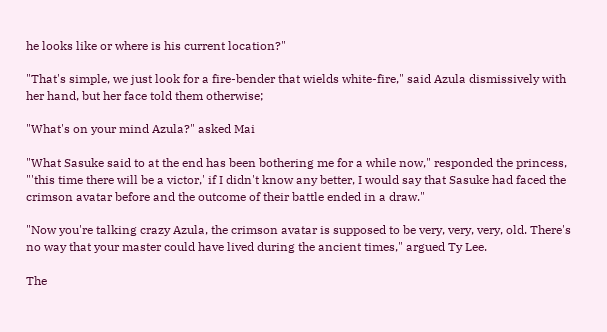he looks like or where is his current location?"

"That's simple, we just look for a fire-bender that wields white-fire," said Azula dismissively with her hand, but her face told them otherwise;

"What's on your mind Azula?" asked Mai

"What Sasuke said to at the end has been bothering me for a while now," responded the princess, "'this time there will be a victor,' if I didn't know any better, I would say that Sasuke had faced the crimson avatar before and the outcome of their battle ended in a draw."

"Now you're talking crazy Azula, the crimson avatar is supposed to be very, very, very, old. There's no way that your master could have lived during the ancient times," argued Ty Lee.

The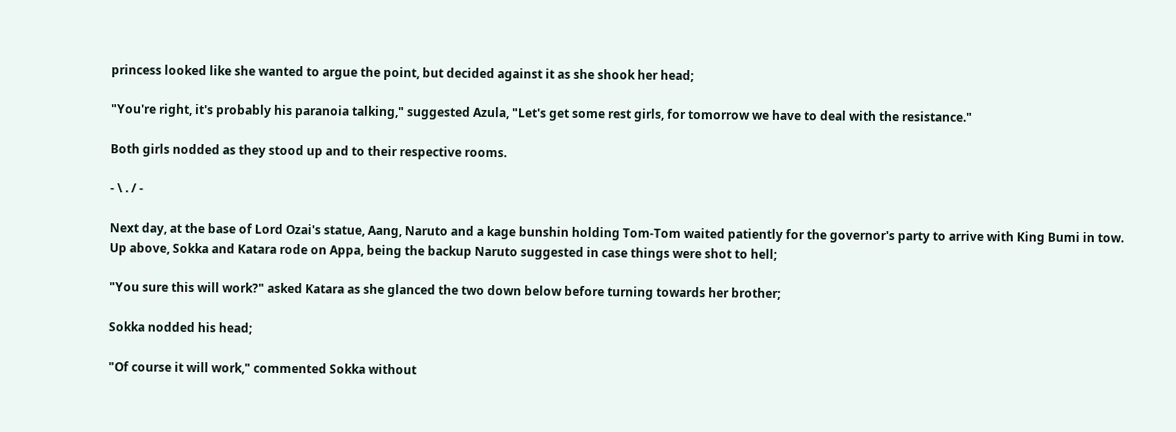princess looked like she wanted to argue the point, but decided against it as she shook her head;

"You're right, it's probably his paranoia talking," suggested Azula, "Let's get some rest girls, for tomorrow we have to deal with the resistance."

Both girls nodded as they stood up and to their respective rooms.

- \ . / -

Next day, at the base of Lord Ozai's statue, Aang, Naruto and a kage bunshin holding Tom-Tom waited patiently for the governor's party to arrive with King Bumi in tow. Up above, Sokka and Katara rode on Appa, being the backup Naruto suggested in case things were shot to hell;

"You sure this will work?" asked Katara as she glanced the two down below before turning towards her brother;

Sokka nodded his head;

"Of course it will work," commented Sokka without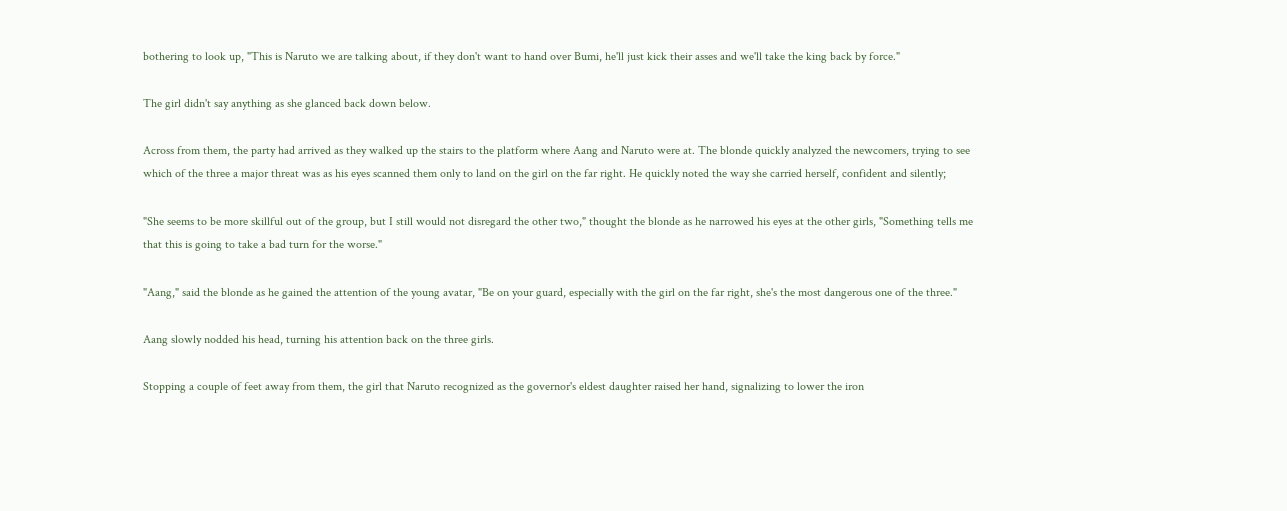bothering to look up, "This is Naruto we are talking about, if they don't want to hand over Bumi, he'll just kick their asses and we'll take the king back by force."

The girl didn't say anything as she glanced back down below.

Across from them, the party had arrived as they walked up the stairs to the platform where Aang and Naruto were at. The blonde quickly analyzed the newcomers, trying to see which of the three a major threat was as his eyes scanned them only to land on the girl on the far right. He quickly noted the way she carried herself, confident and silently;

"She seems to be more skillful out of the group, but I still would not disregard the other two," thought the blonde as he narrowed his eyes at the other girls, "Something tells me that this is going to take a bad turn for the worse."

"Aang," said the blonde as he gained the attention of the young avatar, "Be on your guard, especially with the girl on the far right, she's the most dangerous one of the three."

Aang slowly nodded his head, turning his attention back on the three girls.

Stopping a couple of feet away from them, the girl that Naruto recognized as the governor's eldest daughter raised her hand, signalizing to lower the iron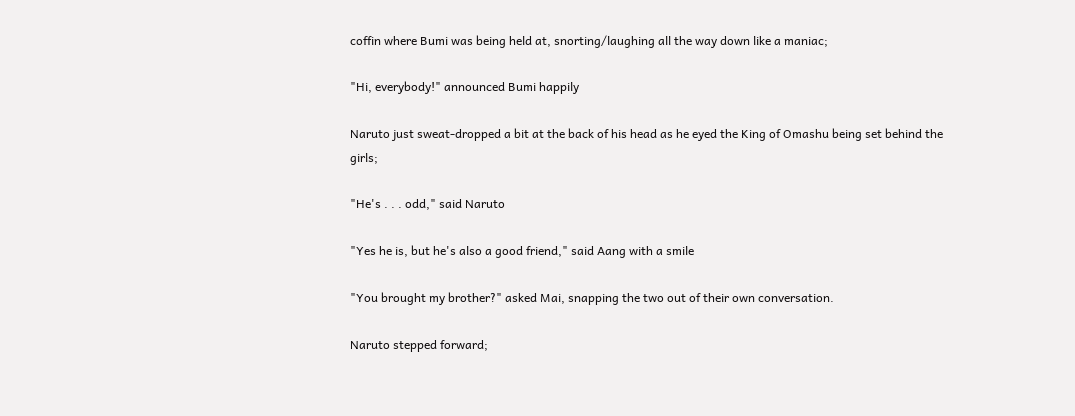coffin where Bumi was being held at, snorting/laughing all the way down like a maniac;

"Hi, everybody!" announced Bumi happily

Naruto just sweat-dropped a bit at the back of his head as he eyed the King of Omashu being set behind the girls;

"He's . . . odd," said Naruto

"Yes he is, but he's also a good friend," said Aang with a smile

"You brought my brother?" asked Mai, snapping the two out of their own conversation.

Naruto stepped forward;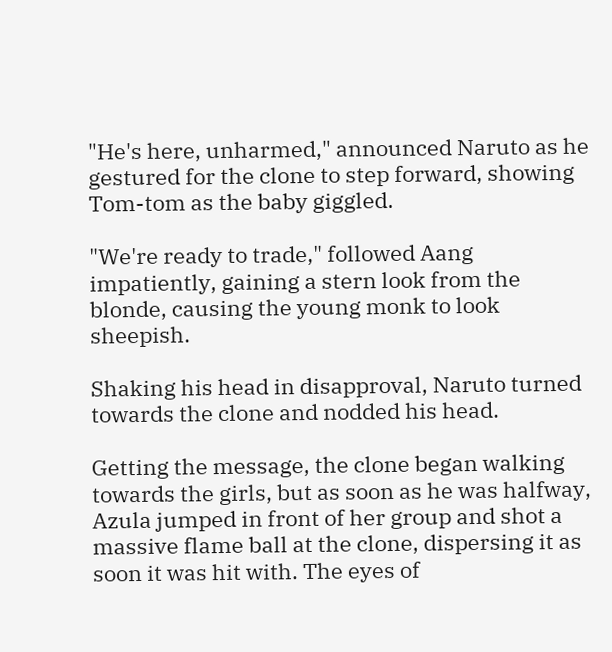"He's here, unharmed," announced Naruto as he gestured for the clone to step forward, showing Tom-tom as the baby giggled.

"We're ready to trade," followed Aang impatiently, gaining a stern look from the blonde, causing the young monk to look sheepish.

Shaking his head in disapproval, Naruto turned towards the clone and nodded his head.

Getting the message, the clone began walking towards the girls, but as soon as he was halfway, Azula jumped in front of her group and shot a massive flame ball at the clone, dispersing it as soon it was hit with. The eyes of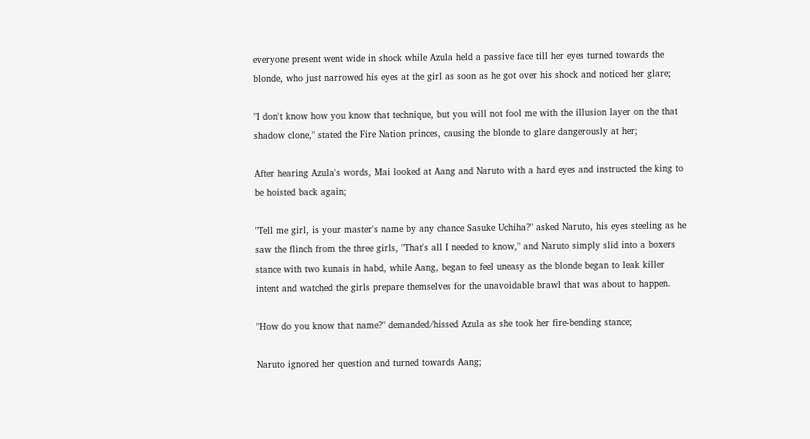everyone present went wide in shock while Azula held a passive face till her eyes turned towards the blonde, who just narrowed his eyes at the girl as soon as he got over his shock and noticed her glare;

"I don't know how you know that technique, but you will not fool me with the illusion layer on the that shadow clone," stated the Fire Nation princes, causing the blonde to glare dangerously at her;

After hearing Azula's words, Mai looked at Aang and Naruto with a hard eyes and instructed the king to be hoisted back again;

"Tell me girl, is your master's name by any chance Sasuke Uchiha?" asked Naruto, his eyes steeling as he saw the flinch from the three girls, "That's all I needed to know," and Naruto simply slid into a boxers stance with two kunais in habd, while Aang, began to feel uneasy as the blonde began to leak killer intent and watched the girls prepare themselves for the unavoidable brawl that was about to happen.

"How do you know that name?" demanded/hissed Azula as she took her fire-bending stance;

Naruto ignored her question and turned towards Aang;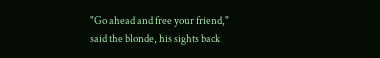"Go ahead and free your friend," said the blonde, his sights back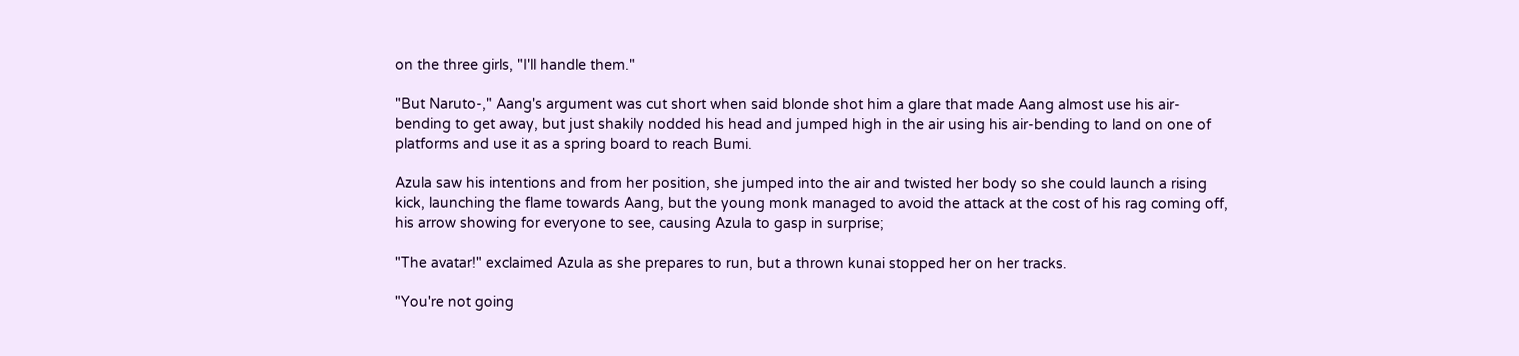on the three girls, "I'll handle them."

"But Naruto-," Aang's argument was cut short when said blonde shot him a glare that made Aang almost use his air-bending to get away, but just shakily nodded his head and jumped high in the air using his air-bending to land on one of platforms and use it as a spring board to reach Bumi.

Azula saw his intentions and from her position, she jumped into the air and twisted her body so she could launch a rising kick, launching the flame towards Aang, but the young monk managed to avoid the attack at the cost of his rag coming off, his arrow showing for everyone to see, causing Azula to gasp in surprise;

"The avatar!" exclaimed Azula as she prepares to run, but a thrown kunai stopped her on her tracks.

"You're not going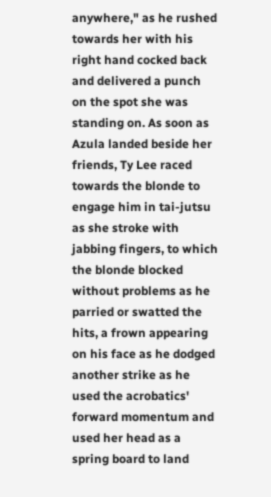anywhere," as he rushed towards her with his right hand cocked back and delivered a punch on the spot she was standing on. As soon as Azula landed beside her friends, Ty Lee raced towards the blonde to engage him in tai-jutsu as she stroke with jabbing fingers, to which the blonde blocked without problems as he parried or swatted the hits, a frown appearing on his face as he dodged another strike as he used the acrobatics' forward momentum and used her head as a spring board to land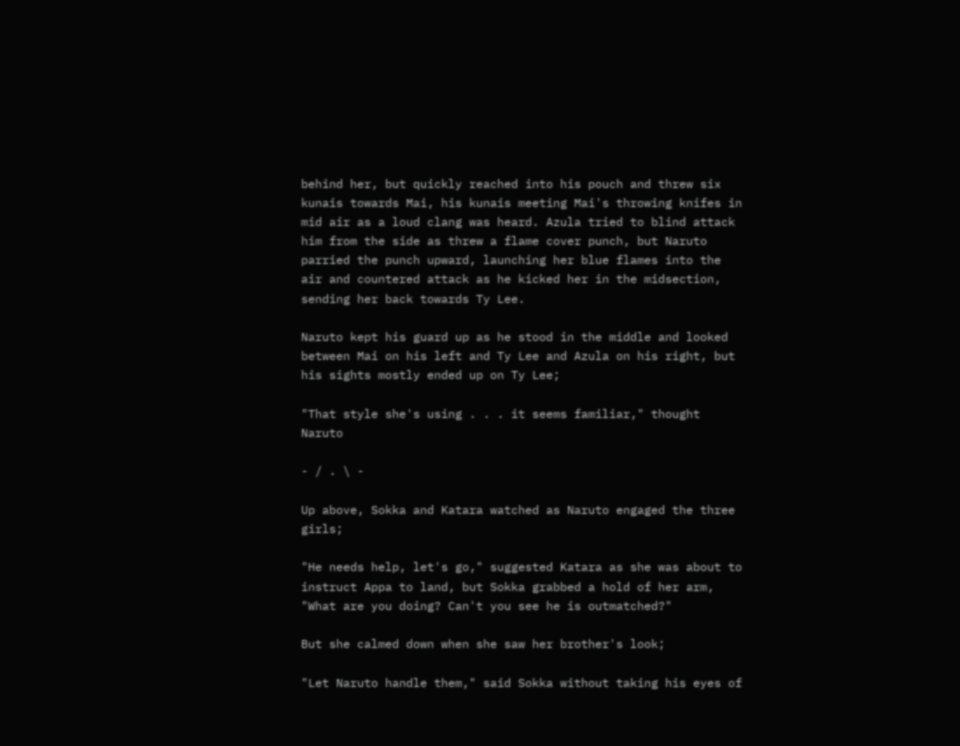behind her, but quickly reached into his pouch and threw six kunais towards Mai, his kunais meeting Mai's throwing knifes in mid air as a loud clang was heard. Azula tried to blind attack him from the side as threw a flame cover punch, but Naruto parried the punch upward, launching her blue flames into the air and countered attack as he kicked her in the midsection, sending her back towards Ty Lee.

Naruto kept his guard up as he stood in the middle and looked between Mai on his left and Ty Lee and Azula on his right, but his sights mostly ended up on Ty Lee;

"That style she's using . . . it seems familiar," thought Naruto

- / . \ -

Up above, Sokka and Katara watched as Naruto engaged the three girls;

"He needs help, let's go," suggested Katara as she was about to instruct Appa to land, but Sokka grabbed a hold of her arm, "What are you doing? Can't you see he is outmatched?"

But she calmed down when she saw her brother's look;

"Let Naruto handle them," said Sokka without taking his eyes of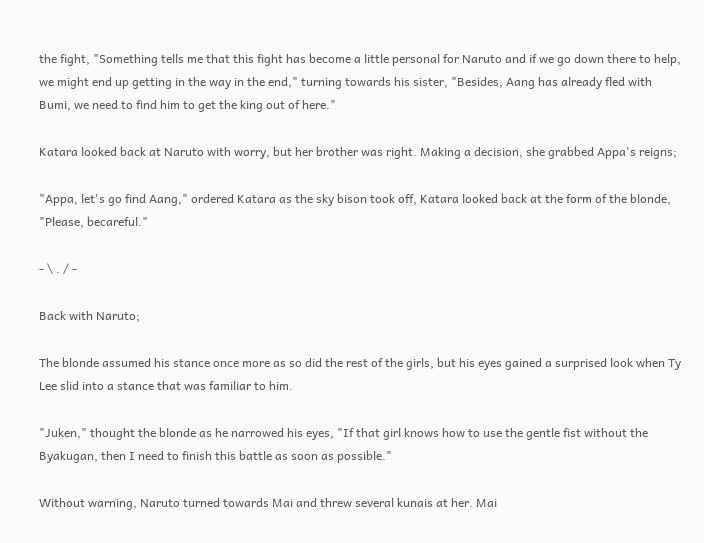the fight, "Something tells me that this fight has become a little personal for Naruto and if we go down there to help, we might end up getting in the way in the end," turning towards his sister, "Besides, Aang has already fled with Bumi, we need to find him to get the king out of here."

Katara looked back at Naruto with worry, but her brother was right. Making a decision, she grabbed Appa's reigns;

"Appa, let's go find Aang," ordered Katara as the sky bison took off, Katara looked back at the form of the blonde, "Please, becareful."

- \ . / -

Back with Naruto;

The blonde assumed his stance once more as so did the rest of the girls, but his eyes gained a surprised look when Ty Lee slid into a stance that was familiar to him.

"Juken," thought the blonde as he narrowed his eyes, "If that girl knows how to use the gentle fist without the Byakugan, then I need to finish this battle as soon as possible."

Without warning, Naruto turned towards Mai and threw several kunais at her. Mai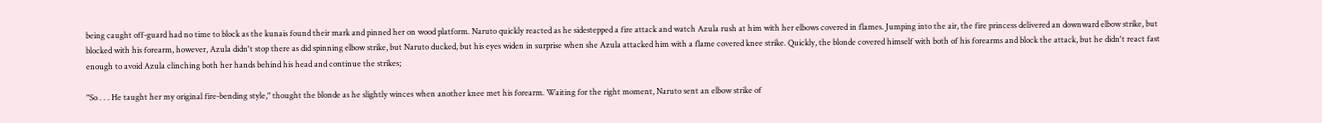being caught off-guard had no time to block as the kunais found their mark and pinned her on wood platform. Naruto quickly reacted as he sidestepped a fire attack and watch Azula rush at him with her elbows covered in flames. Jumping into the air, the fire princess delivered an downward elbow strike, but blocked with his forearm, however, Azula didn't stop there as did spinning elbow strike, but Naruto ducked, but his eyes widen in surprise when she Azula attacked him with a flame covered knee strike. Quickly, the blonde covered himself with both of his forearms and block the attack, but he didn't react fast enough to avoid Azula clinching both her hands behind his head and continue the strikes;

"So . . . He taught her my original fire-bending style," thought the blonde as he slightly winces when another knee met his forearm. Waiting for the right moment, Naruto sent an elbow strike of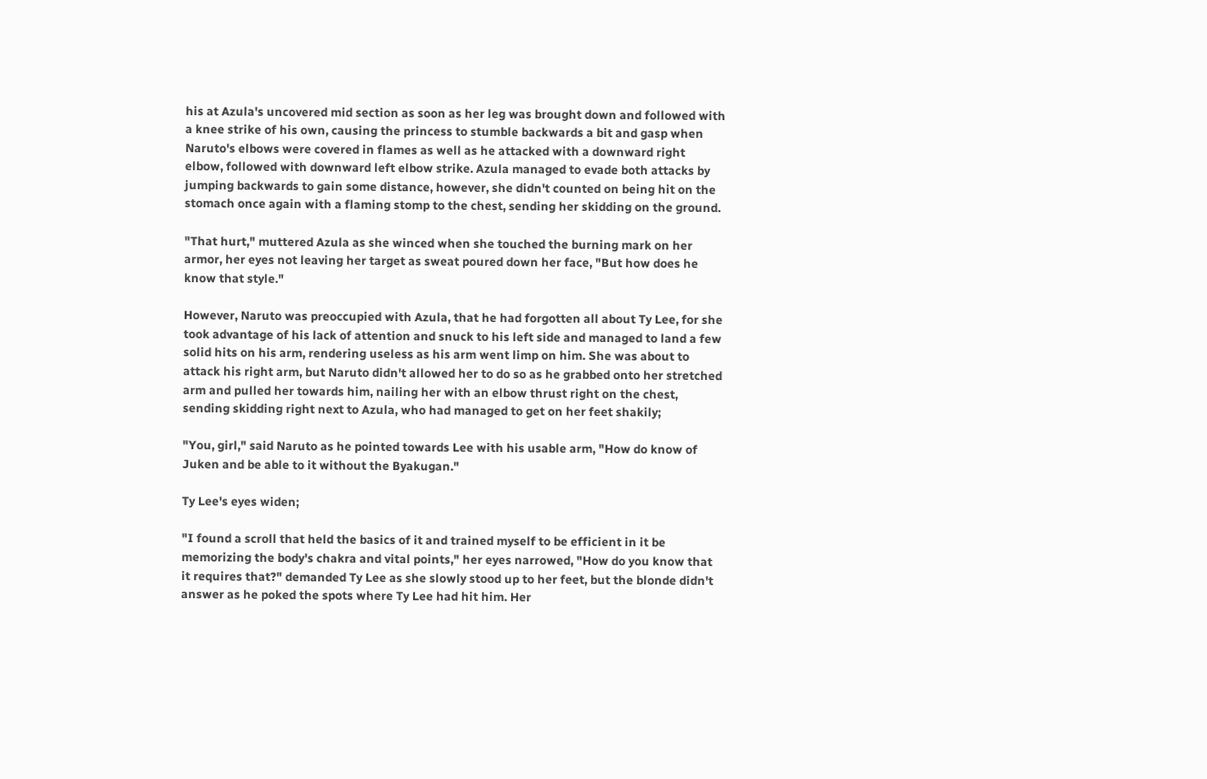his at Azula's uncovered mid section as soon as her leg was brought down and followed with a knee strike of his own, causing the princess to stumble backwards a bit and gasp when Naruto's elbows were covered in flames as well as he attacked with a downward right elbow, followed with downward left elbow strike. Azula managed to evade both attacks by jumping backwards to gain some distance, however, she didn't counted on being hit on the stomach once again with a flaming stomp to the chest, sending her skidding on the ground.

"That hurt," muttered Azula as she winced when she touched the burning mark on her armor, her eyes not leaving her target as sweat poured down her face, "But how does he know that style."

However, Naruto was preoccupied with Azula, that he had forgotten all about Ty Lee, for she took advantage of his lack of attention and snuck to his left side and managed to land a few solid hits on his arm, rendering useless as his arm went limp on him. She was about to attack his right arm, but Naruto didn't allowed her to do so as he grabbed onto her stretched arm and pulled her towards him, nailing her with an elbow thrust right on the chest, sending skidding right next to Azula, who had managed to get on her feet shakily;

"You, girl," said Naruto as he pointed towards Lee with his usable arm, "How do know of Juken and be able to it without the Byakugan."

Ty Lee's eyes widen;

"I found a scroll that held the basics of it and trained myself to be efficient in it be memorizing the body's chakra and vital points," her eyes narrowed, "How do you know that it requires that?" demanded Ty Lee as she slowly stood up to her feet, but the blonde didn't answer as he poked the spots where Ty Lee had hit him. Her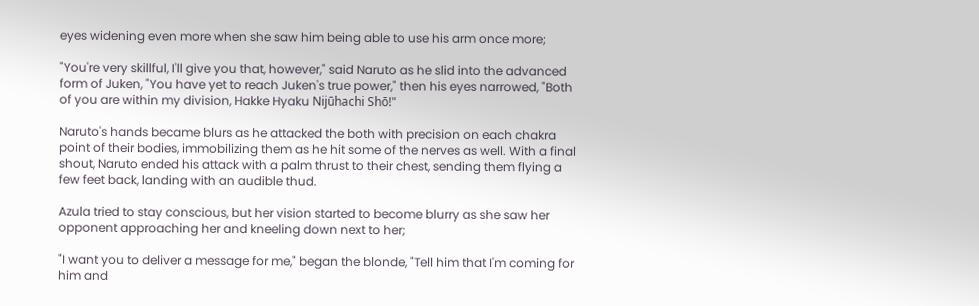eyes widening even more when she saw him being able to use his arm once more;

"You're very skillful, I'll give you that, however," said Naruto as he slid into the advanced form of Juken, "You have yet to reach Juken's true power," then his eyes narrowed, "Both of you are within my division, Hakke Hyaku Nijūhachi Shō!"

Naruto's hands became blurs as he attacked the both with precision on each chakra point of their bodies, immobilizing them as he hit some of the nerves as well. With a final shout, Naruto ended his attack with a palm thrust to their chest, sending them flying a few feet back, landing with an audible thud.

Azula tried to stay conscious, but her vision started to become blurry as she saw her opponent approaching her and kneeling down next to her;

"I want you to deliver a message for me," began the blonde, "Tell him that I'm coming for him and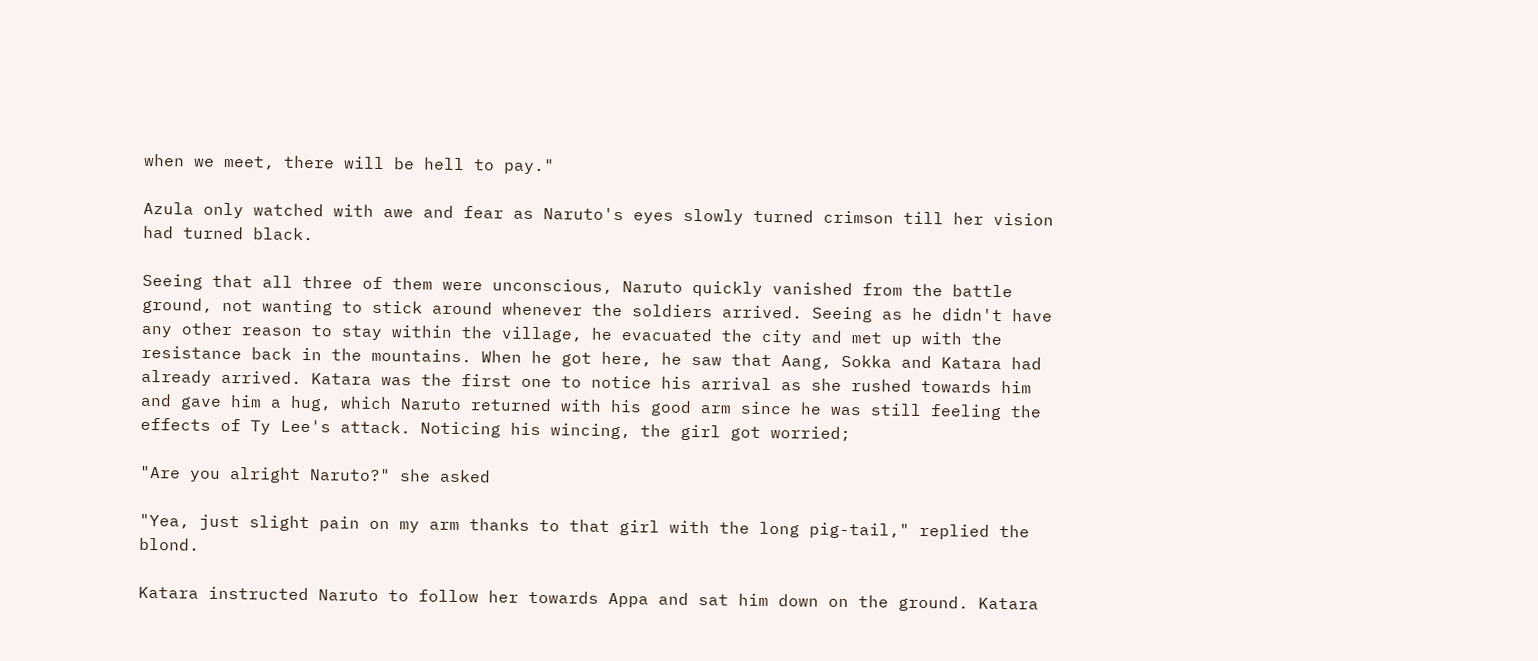when we meet, there will be hell to pay."

Azula only watched with awe and fear as Naruto's eyes slowly turned crimson till her vision had turned black.

Seeing that all three of them were unconscious, Naruto quickly vanished from the battle ground, not wanting to stick around whenever the soldiers arrived. Seeing as he didn't have any other reason to stay within the village, he evacuated the city and met up with the resistance back in the mountains. When he got here, he saw that Aang, Sokka and Katara had already arrived. Katara was the first one to notice his arrival as she rushed towards him and gave him a hug, which Naruto returned with his good arm since he was still feeling the effects of Ty Lee's attack. Noticing his wincing, the girl got worried;

"Are you alright Naruto?" she asked

"Yea, just slight pain on my arm thanks to that girl with the long pig-tail," replied the blond.

Katara instructed Naruto to follow her towards Appa and sat him down on the ground. Katara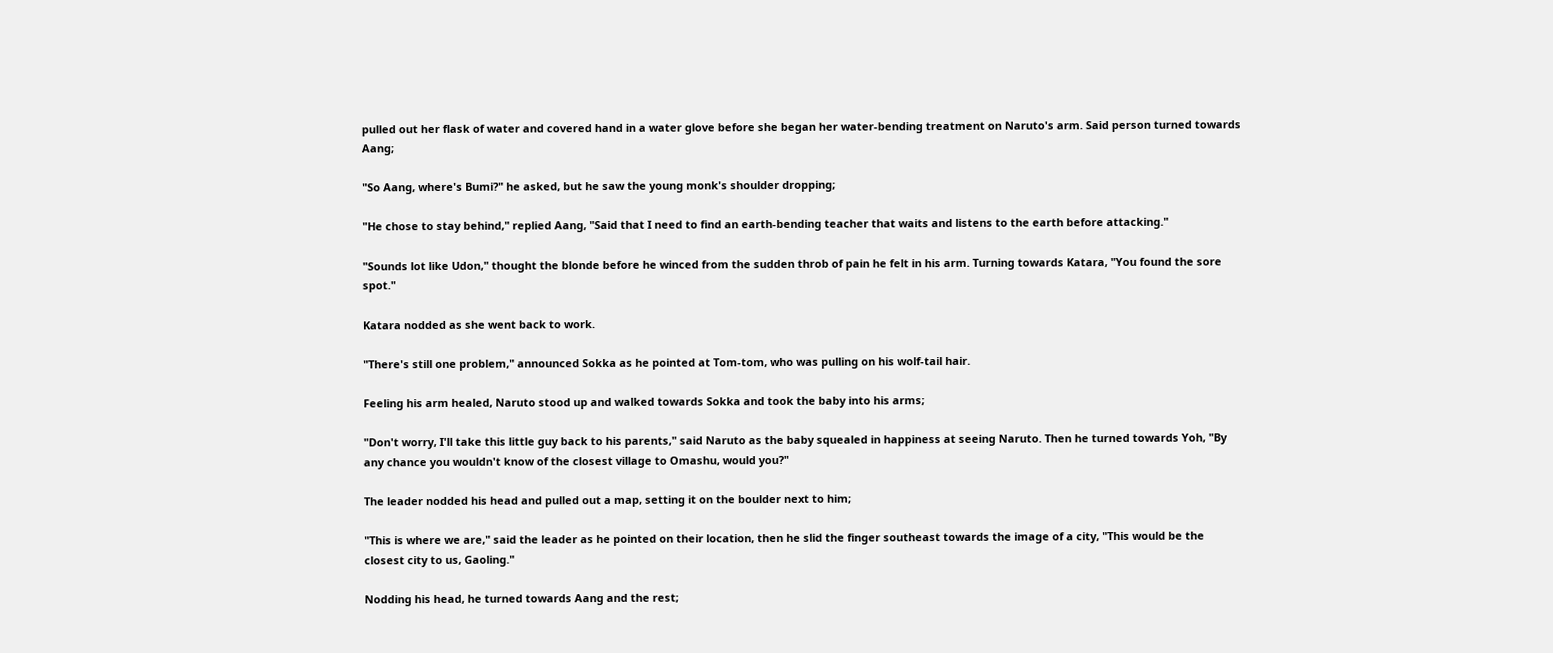pulled out her flask of water and covered hand in a water glove before she began her water-bending treatment on Naruto's arm. Said person turned towards Aang;

"So Aang, where's Bumi?" he asked, but he saw the young monk's shoulder dropping;

"He chose to stay behind," replied Aang, "Said that I need to find an earth-bending teacher that waits and listens to the earth before attacking."

"Sounds lot like Udon," thought the blonde before he winced from the sudden throb of pain he felt in his arm. Turning towards Katara, "You found the sore spot."

Katara nodded as she went back to work.

"There's still one problem," announced Sokka as he pointed at Tom-tom, who was pulling on his wolf-tail hair.

Feeling his arm healed, Naruto stood up and walked towards Sokka and took the baby into his arms;

"Don't worry, I'll take this little guy back to his parents," said Naruto as the baby squealed in happiness at seeing Naruto. Then he turned towards Yoh, "By any chance you wouldn't know of the closest village to Omashu, would you?"

The leader nodded his head and pulled out a map, setting it on the boulder next to him;

"This is where we are," said the leader as he pointed on their location, then he slid the finger southeast towards the image of a city, "This would be the closest city to us, Gaoling."

Nodding his head, he turned towards Aang and the rest;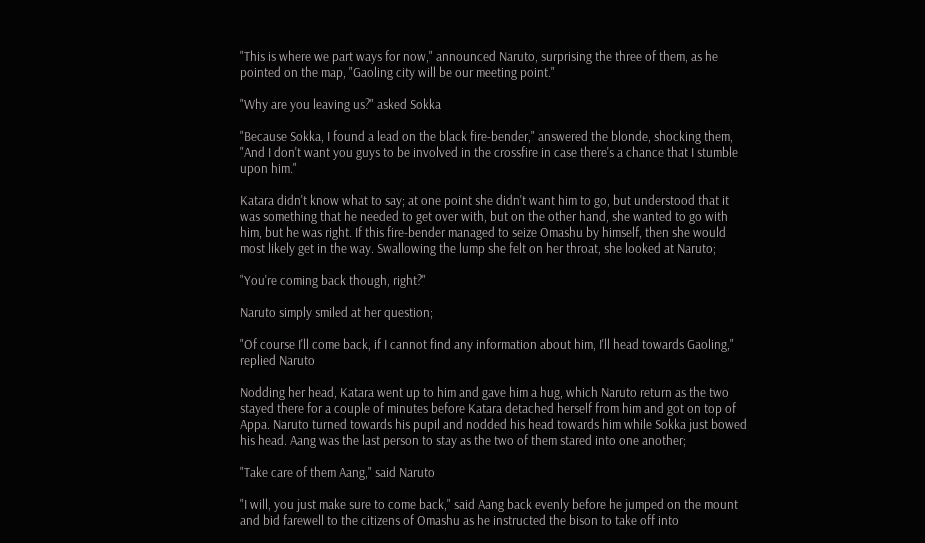"This is where we part ways for now," announced Naruto, surprising the three of them, as he pointed on the map, "Gaoling city will be our meeting point."

"Why are you leaving us?" asked Sokka

"Because Sokka, I found a lead on the black fire-bender," answered the blonde, shocking them, "And I don't want you guys to be involved in the crossfire in case there's a chance that I stumble upon him."

Katara didn't know what to say; at one point she didn't want him to go, but understood that it was something that he needed to get over with, but on the other hand, she wanted to go with him, but he was right. If this fire-bender managed to seize Omashu by himself, then she would most likely get in the way. Swallowing the lump she felt on her throat, she looked at Naruto;

"You're coming back though, right?"

Naruto simply smiled at her question;

"Of course I'll come back, if I cannot find any information about him, I'll head towards Gaoling," replied Naruto

Nodding her head, Katara went up to him and gave him a hug, which Naruto return as the two stayed there for a couple of minutes before Katara detached herself from him and got on top of Appa. Naruto turned towards his pupil and nodded his head towards him while Sokka just bowed his head. Aang was the last person to stay as the two of them stared into one another;

"Take care of them Aang," said Naruto

"I will, you just make sure to come back," said Aang back evenly before he jumped on the mount and bid farewell to the citizens of Omashu as he instructed the bison to take off into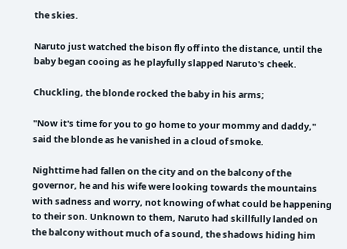the skies.

Naruto just watched the bison fly off into the distance, until the baby began cooing as he playfully slapped Naruto's cheek.

Chuckling, the blonde rocked the baby in his arms;

"Now it's time for you to go home to your mommy and daddy," said the blonde as he vanished in a cloud of smoke.

Nighttime had fallen on the city and on the balcony of the governor, he and his wife were looking towards the mountains with sadness and worry, not knowing of what could be happening to their son. Unknown to them, Naruto had skillfully landed on the balcony without much of a sound, the shadows hiding him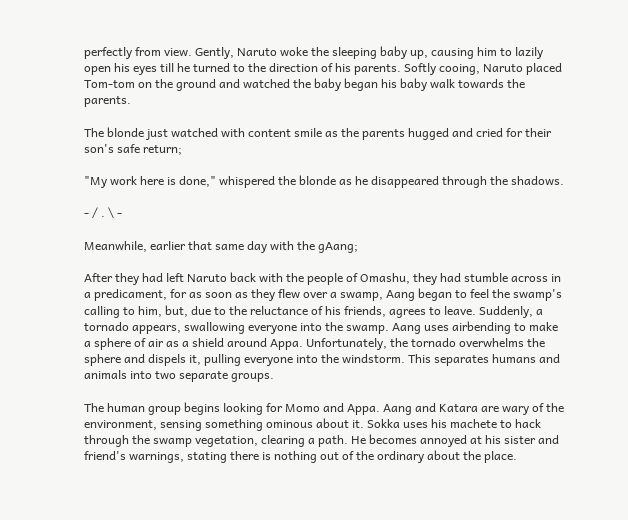perfectly from view. Gently, Naruto woke the sleeping baby up, causing him to lazily open his eyes till he turned to the direction of his parents. Softly cooing, Naruto placed Tom-tom on the ground and watched the baby began his baby walk towards the parents.

The blonde just watched with content smile as the parents hugged and cried for their son's safe return;

"My work here is done," whispered the blonde as he disappeared through the shadows.

- / . \ -

Meanwhile, earlier that same day with the gAang;

After they had left Naruto back with the people of Omashu, they had stumble across in a predicament, for as soon as they flew over a swamp, Aang began to feel the swamp's calling to him, but, due to the reluctance of his friends, agrees to leave. Suddenly, a tornado appears, swallowing everyone into the swamp. Aang uses airbending to make a sphere of air as a shield around Appa. Unfortunately, the tornado overwhelms the sphere and dispels it, pulling everyone into the windstorm. This separates humans and animals into two separate groups.

The human group begins looking for Momo and Appa. Aang and Katara are wary of the environment, sensing something ominous about it. Sokka uses his machete to hack through the swamp vegetation, clearing a path. He becomes annoyed at his sister and friend's warnings, stating there is nothing out of the ordinary about the place.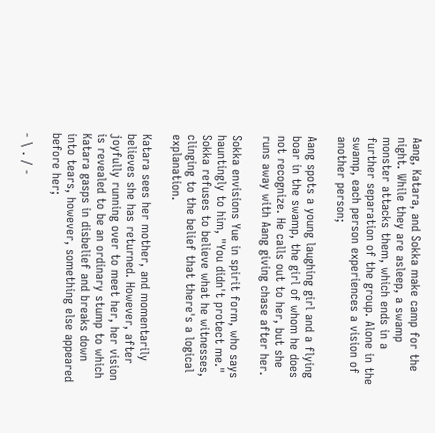Aang, Katara, and Sokka make camp for the night. While they are asleep, a swamp monster attacks them, which ends in a further separation of the group. Alone in the swamp, each person experiences a vision of another person;

Aang spots a young laughing girl and a flying boar in the swamp, the girl of whom he does not recognize. He calls out to her, but she runs away with Aang giving chase after her.

Sokka envisions Yue in spirit form, who says hauntingly to him, "You didn't protect me." Sokka refuses to believe what he witnesses, clinging to the belief that there's a logical explanation.

Katara sees her mother, and momentarily believes she has returned. However, after joyfully running over to meet her, her vision is revealed to be an ordinary stump to which Katara gasps in disbelief and breaks down into tears, however, something else appeared before her;

- \ . / -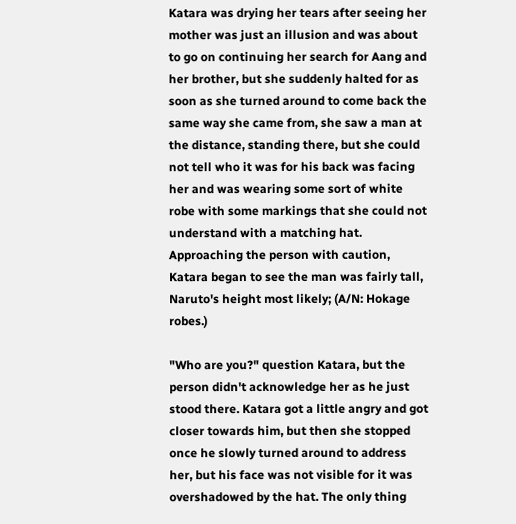Katara was drying her tears after seeing her mother was just an illusion and was about to go on continuing her search for Aang and her brother, but she suddenly halted for as soon as she turned around to come back the same way she came from, she saw a man at the distance, standing there, but she could not tell who it was for his back was facing her and was wearing some sort of white robe with some markings that she could not understand with a matching hat. Approaching the person with caution, Katara began to see the man was fairly tall, Naruto's height most likely; (A/N: Hokage robes.)

"Who are you?" question Katara, but the person didn't acknowledge her as he just stood there. Katara got a little angry and got closer towards him, but then she stopped once he slowly turned around to address her, but his face was not visible for it was overshadowed by the hat. The only thing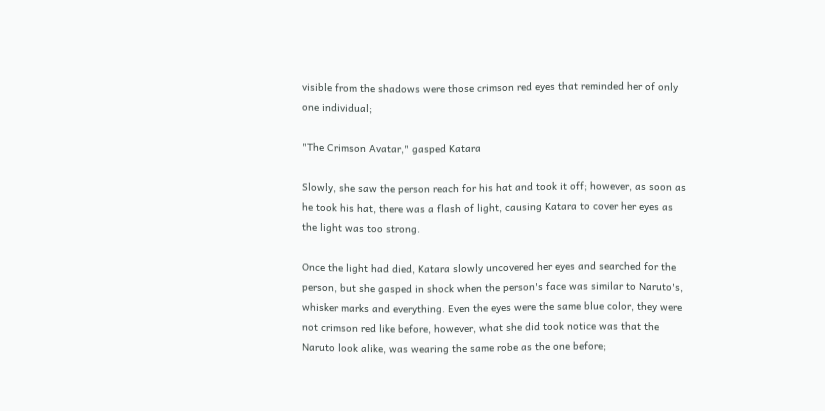visible from the shadows were those crimson red eyes that reminded her of only one individual;

"The Crimson Avatar," gasped Katara

Slowly, she saw the person reach for his hat and took it off; however, as soon as he took his hat, there was a flash of light, causing Katara to cover her eyes as the light was too strong.

Once the light had died, Katara slowly uncovered her eyes and searched for the person, but she gasped in shock when the person's face was similar to Naruto's, whisker marks and everything. Even the eyes were the same blue color, they were not crimson red like before, however, what she did took notice was that the Naruto look alike, was wearing the same robe as the one before;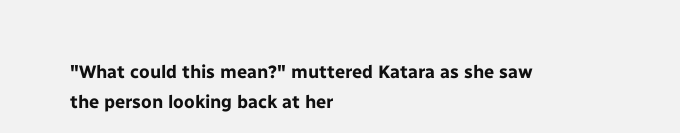"What could this mean?" muttered Katara as she saw the person looking back at her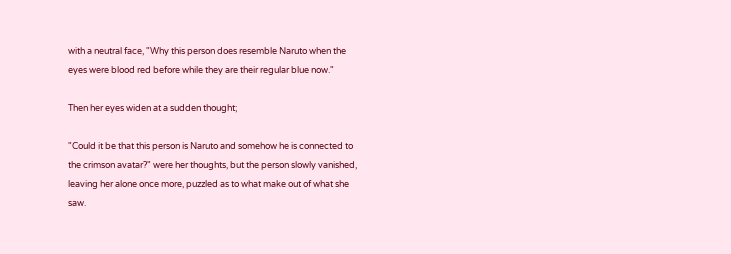with a neutral face, "Why this person does resemble Naruto when the eyes were blood red before while they are their regular blue now."

Then her eyes widen at a sudden thought;

"Could it be that this person is Naruto and somehow he is connected to the crimson avatar?" were her thoughts, but the person slowly vanished, leaving her alone once more, puzzled as to what make out of what she saw.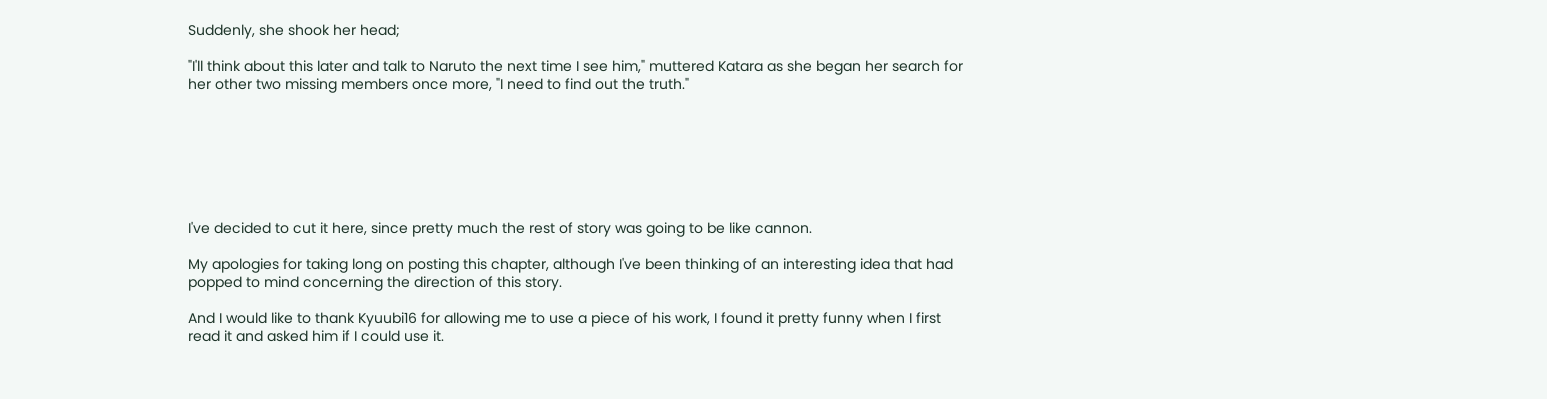Suddenly, she shook her head;

"I'll think about this later and talk to Naruto the next time I see him," muttered Katara as she began her search for her other two missing members once more, "I need to find out the truth."







I've decided to cut it here, since pretty much the rest of story was going to be like cannon.

My apologies for taking long on posting this chapter, although I've been thinking of an interesting idea that had popped to mind concerning the direction of this story.

And I would like to thank Kyuubi16 for allowing me to use a piece of his work, I found it pretty funny when I first read it and asked him if I could use it.